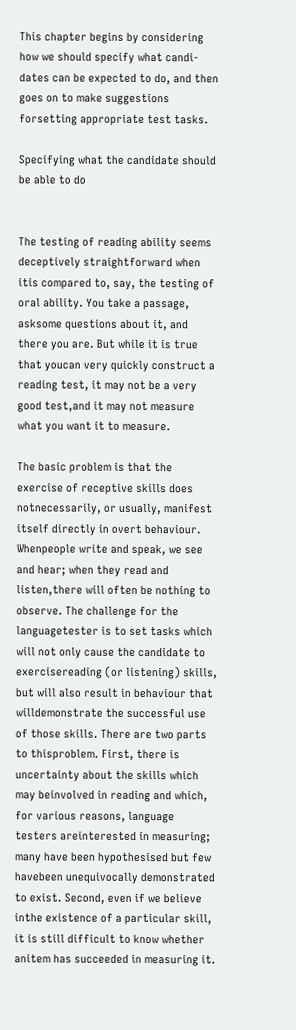This chapter begins by considering how we should specify what candi-dates can be expected to do, and then goes on to make suggestions forsetting appropriate test tasks.

Specifying what the candidate should be able to do


The testing of reading ability seems deceptively straightforward when itis compared to, say, the testing of oral ability. You take a passage, asksome questions about it, and there you are. But while it is true that youcan very quickly construct a reading test, it may not be a very good test,and it may not measure what you want it to measure.

The basic problem is that the exercise of receptive skills does notnecessarily, or usually, manifest itself directly in overt behaviour. Whenpeople write and speak, we see and hear; when they read and listen,there will often be nothing to observe. The challenge for the languagetester is to set tasks which will not only cause the candidate to exercisereading (or listening) skills, but will also result in behaviour that willdemonstrate the successful use of those skills. There are two parts to thisproblem. First, there is uncertainty about the skills which may beinvolved in reading and which, for various reasons, language testers areinterested in measuring; many have been hypothesised but few havebeen unequivocally demonstrated to exist. Second, even if we believe inthe existence of a particular skill, it is still difficult to know whether anitem has succeeded in measuring it.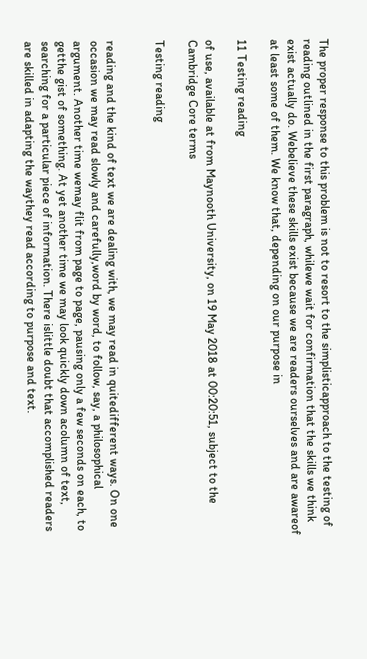The proper response to this problem is not to resort to the simplisticapproach to the testing of reading outlined in the first paragraph, whilewe wait for confirmation that the skills we think exist actually do. Webelieve these skills exist because we are readers ourselves and are awareof at least some of them. We know that, depending on our purpose in

11 Testing reading

of use, available at from Maynooth University, on 19 May 2018 at 00:20:51, subject to the Cambridge Core terms

Testing reading


reading and the kind of text we are dealing with, we may read in quitedifferent ways. On one occasion we may read slowly and carefully,word by word, to follow, say, a philosophical argument. Another time wemay flit from page to page, pausing only a few seconds on each, to getthe gist of something. At yet another time we may look quickly down acolumn of text, searching for a particular piece of information. There islittle doubt that accomplished readers are skilled in adapting the waythey read according to purpose and text.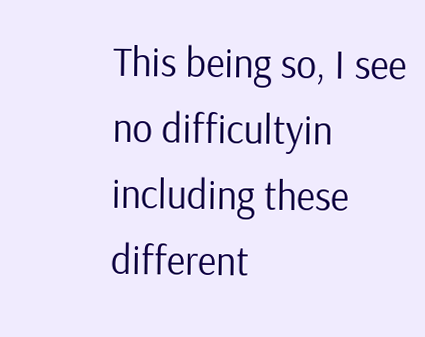This being so, I see no difficultyin including these different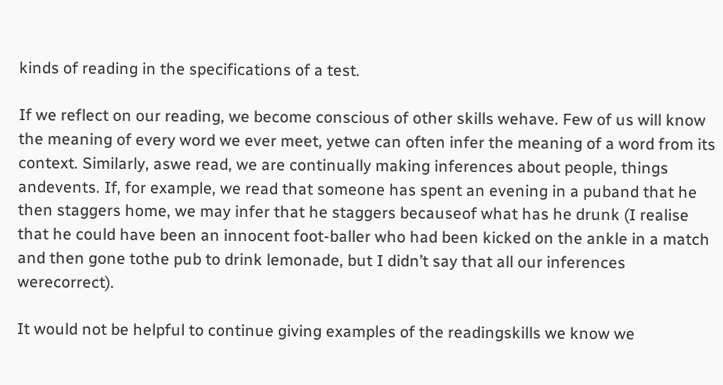kinds of reading in the specifications of a test.

If we reflect on our reading, we become conscious of other skills wehave. Few of us will know the meaning of every word we ever meet, yetwe can often infer the meaning of a word from its context. Similarly, aswe read, we are continually making inferences about people, things andevents. If, for example, we read that someone has spent an evening in a puband that he then staggers home, we may infer that he staggers becauseof what has he drunk (I realise that he could have been an innocent foot-baller who had been kicked on the ankle in a match and then gone tothe pub to drink lemonade, but I didn’t say that all our inferences werecorrect).

It would not be helpful to continue giving examples of the readingskills we know we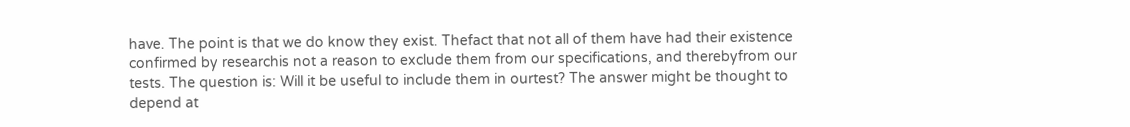have. The point is that we do know they exist. Thefact that not all of them have had their existence confirmed by researchis not a reason to exclude them from our specifications, and therebyfrom our tests. The question is: Will it be useful to include them in ourtest? The answer might be thought to depend at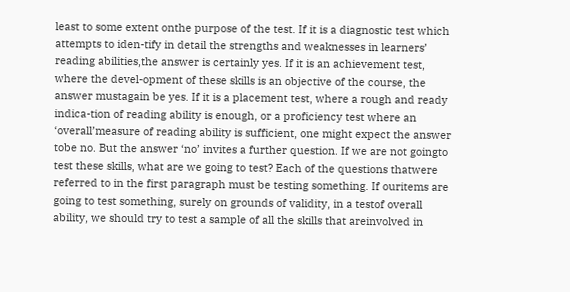least to some extent onthe purpose of the test. If it is a diagnostic test which attempts to iden-tify in detail the strengths and weaknesses in learners’ reading abilities,the answer is certainly yes. If it is an achievement test, where the devel-opment of these skills is an objective of the course, the answer mustagain be yes. If it is a placement test, where a rough and ready indica-tion of reading ability is enough, or a proficiency test where an ‘overall’measure of reading ability is sufficient, one might expect the answer tobe no. But the answer ‘no’ invites a further question. If we are not goingto test these skills, what are we going to test? Each of the questions thatwere referred to in the first paragraph must be testing something. If ouritems are going to test something, surely on grounds of validity, in a testof overall ability, we should try to test a sample of all the skills that areinvolved in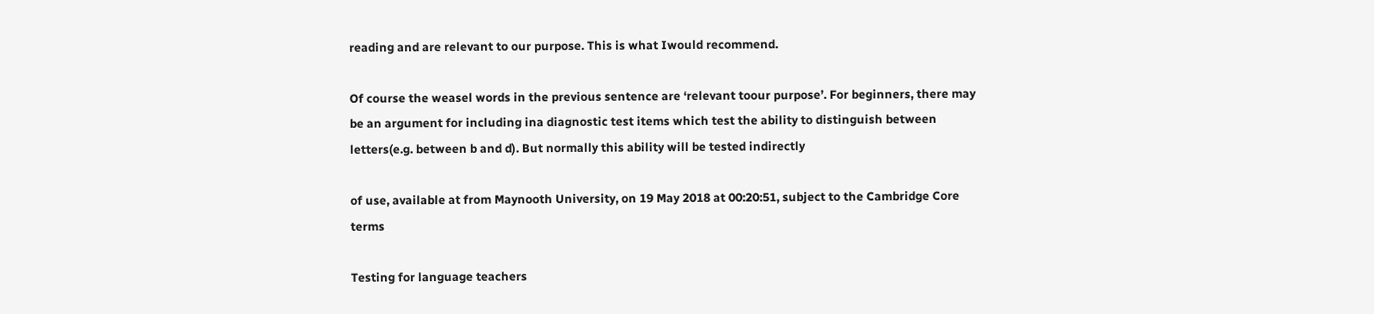reading and are relevant to our purpose. This is what Iwould recommend.

Of course the weasel words in the previous sentence are ‘relevant toour purpose’. For beginners, there may be an argument for including ina diagnostic test items which test the ability to distinguish between letters(e.g. between b and d). But normally this ability will be tested indirectly

of use, available at from Maynooth University, on 19 May 2018 at 00:20:51, subject to the Cambridge Core terms

Testing for language teachers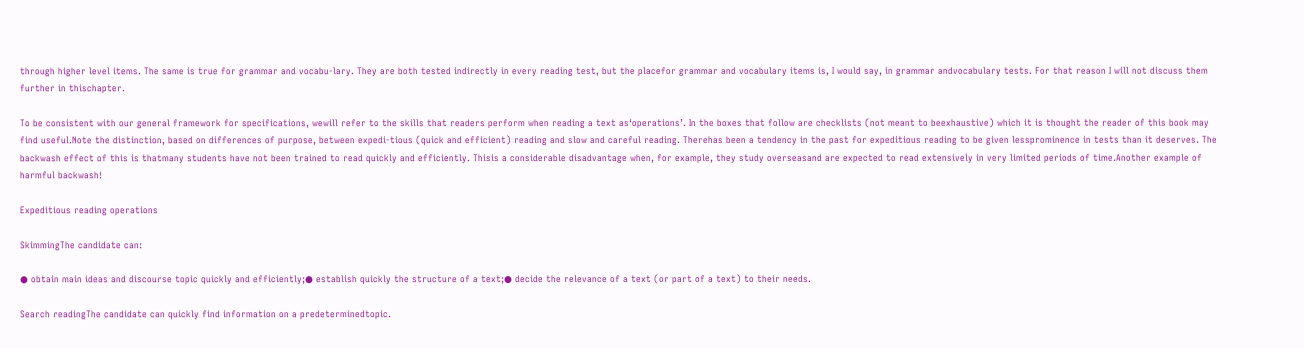through higher level items. The same is true for grammar and vocabu-lary. They are both tested indirectly in every reading test, but the placefor grammar and vocabulary items is, I would say, in grammar andvocabulary tests. For that reason I will not discuss them further in thischapter.

To be consistent with our general framework for specifications, wewill refer to the skills that readers perform when reading a text as‘operations’. In the boxes that follow are checklists (not meant to beexhaustive) which it is thought the reader of this book may find useful.Note the distinction, based on differences of purpose, between expedi-tious (quick and efficient) reading and slow and careful reading. Therehas been a tendency in the past for expeditious reading to be given lessprominence in tests than it deserves. The backwash effect of this is thatmany students have not been trained to read quickly and efficiently. Thisis a considerable disadvantage when, for example, they study overseasand are expected to read extensively in very limited periods of time.Another example of harmful backwash!

Expeditious reading operations

SkimmingThe candidate can:

● obtain main ideas and discourse topic quickly and efficiently;● establish quickly the structure of a text;● decide the relevance of a text (or part of a text) to their needs.

Search readingThe candidate can quickly find information on a predeterminedtopic.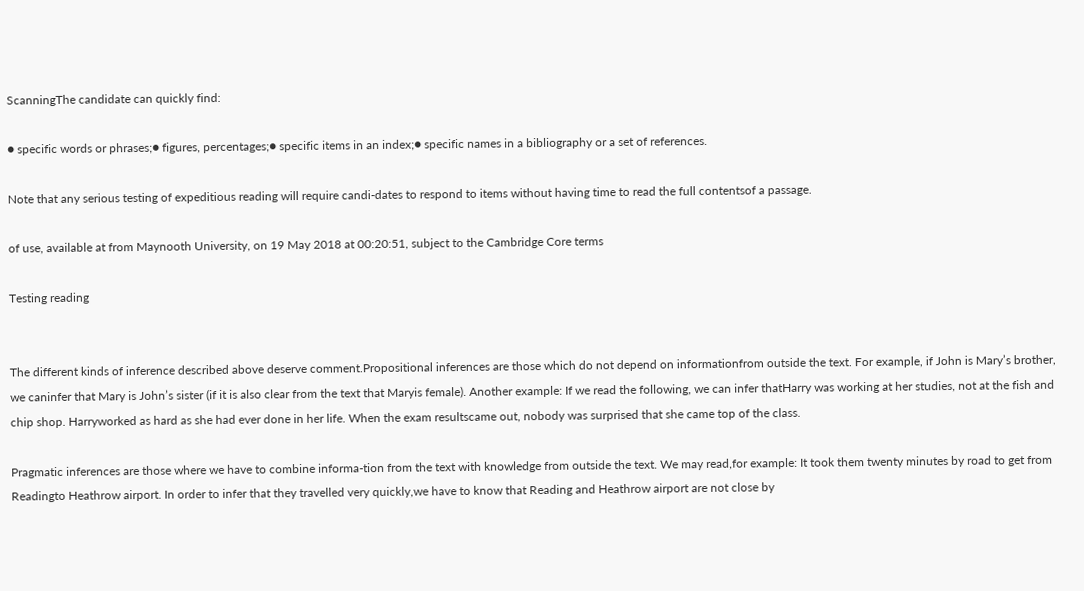ScanningThe candidate can quickly find:

● specific words or phrases;● figures, percentages;● specific items in an index;● specific names in a bibliography or a set of references.

Note that any serious testing of expeditious reading will require candi-dates to respond to items without having time to read the full contentsof a passage.

of use, available at from Maynooth University, on 19 May 2018 at 00:20:51, subject to the Cambridge Core terms

Testing reading


The different kinds of inference described above deserve comment.Propositional inferences are those which do not depend on informationfrom outside the text. For example, if John is Mary’s brother, we caninfer that Mary is John’s sister (if it is also clear from the text that Maryis female). Another example: If we read the following, we can infer thatHarry was working at her studies, not at the fish and chip shop. Harryworked as hard as she had ever done in her life. When the exam resultscame out, nobody was surprised that she came top of the class.

Pragmatic inferences are those where we have to combine informa-tion from the text with knowledge from outside the text. We may read,for example: It took them twenty minutes by road to get from Readingto Heathrow airport. In order to infer that they travelled very quickly,we have to know that Reading and Heathrow airport are not close by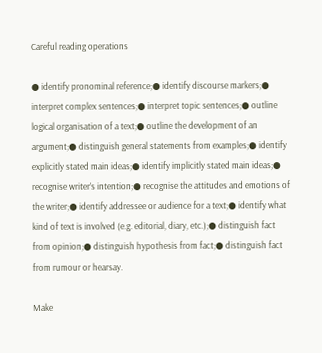Careful reading operations

● identify pronominal reference;● identify discourse markers;● interpret complex sentences;● interpret topic sentences;● outline logical organisation of a text;● outline the development of an argument;● distinguish general statements from examples;● identify explicitly stated main ideas;● identify implicitly stated main ideas;● recognise writer’s intention;● recognise the attitudes and emotions of the writer;● identify addressee or audience for a text;● identify what kind of text is involved (e.g. editorial, diary, etc.);● distinguish fact from opinion;● distinguish hypothesis from fact;● distinguish fact from rumour or hearsay.

Make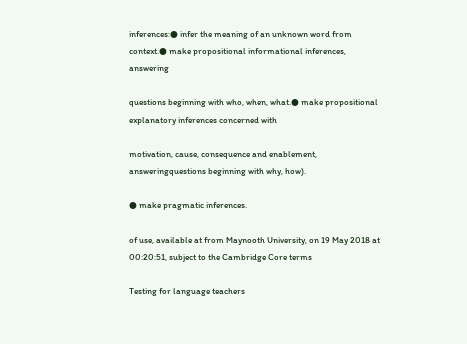inferences:● infer the meaning of an unknown word from context.● make propositional informational inferences, answering

questions beginning with who, when, what.● make propositional explanatory inferences concerned with

motivation, cause, consequence and enablement, answeringquestions beginning with why, how).

● make pragmatic inferences.

of use, available at from Maynooth University, on 19 May 2018 at 00:20:51, subject to the Cambridge Core terms

Testing for language teachers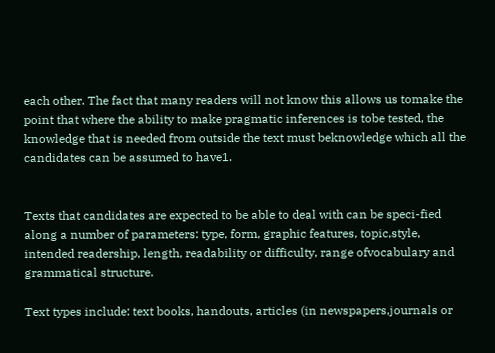each other. The fact that many readers will not know this allows us tomake the point that where the ability to make pragmatic inferences is tobe tested, the knowledge that is needed from outside the text must beknowledge which all the candidates can be assumed to have1.


Texts that candidates are expected to be able to deal with can be speci-fied along a number of parameters: type, form, graphic features, topic,style, intended readership, length, readability or difficulty, range ofvocabulary and grammatical structure.

Text types include: text books, handouts, articles (in newspapers,journals or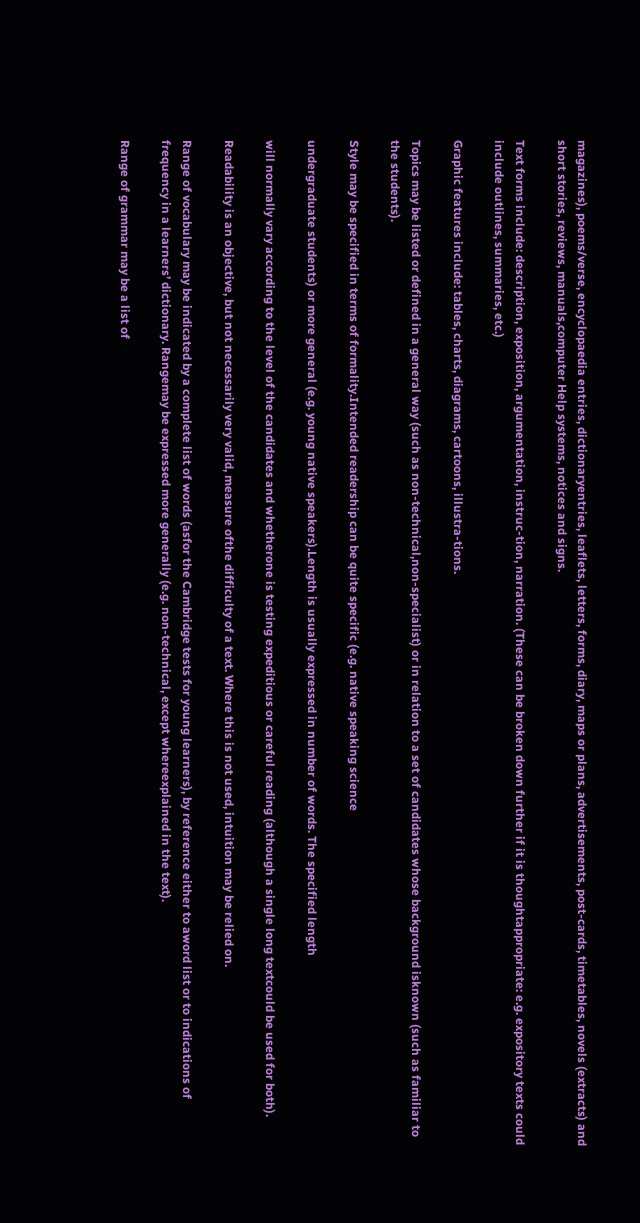magazines), poems/verse, encyclopaedia entries, dictionaryentries, leaflets, letters, forms, diary, maps or plans, advertisements, post-cards, timetables, novels (extracts) and short stories, reviews, manuals,computer Help systems, notices and signs.

Text forms include: description, exposition, argumentation, instruc-tion, narration. (These can be broken down further if it is thoughtappropriate: e.g. expository texts could include outlines, summaries, etc.)

Graphic features include: tables, charts, diagrams, cartoons, illustra-tions.

Topics may be listed or defined in a general way (such as non-technical,non-specialist) or in relation to a set of candidates whose background isknown (such as familiar to the students).

Style may be specified in terms of formality.Intended readership can be quite specific (e.g. native speaking science

undergraduate students) or more general (e.g. young native speakers).Length is usually expressed in number of words. The specified length

will normally vary according to the level of the candidates and whetherone is testing expeditious or careful reading (although a single long textcould be used for both).

Readability is an objective, but not necessarily very valid, measure ofthe difficulty of a text. Where this is not used, intuition may be relied on.

Range of vocabulary may be indicated by a complete list of words (asfor the Cambridge tests for young learners), by reference either to aword list or to indications of frequency in a learners’ dictionary. Rangemay be expressed more generally (e.g. non-technical, except whereexplained in the text).

Range of grammar may be a list of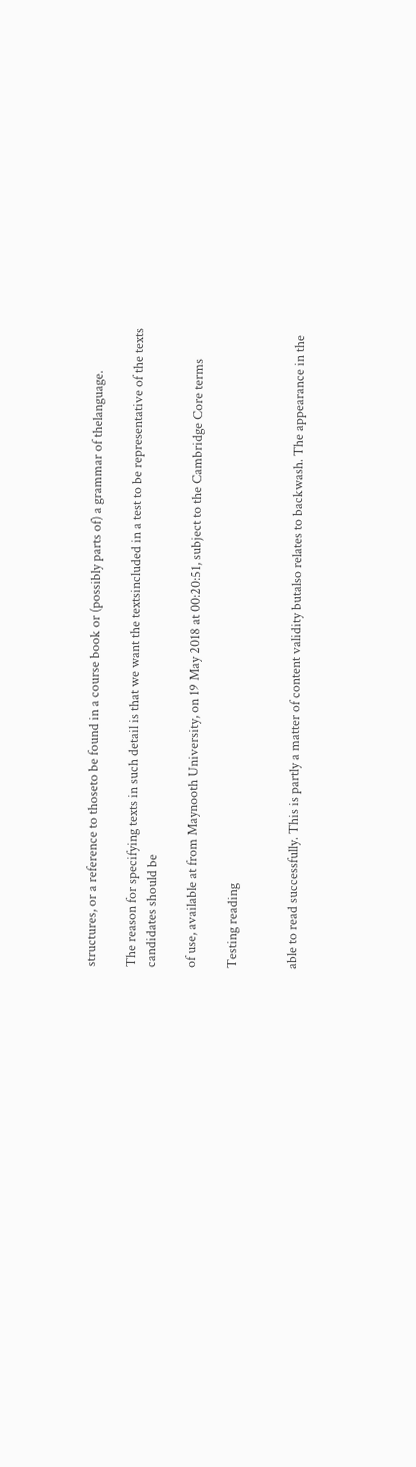structures, or a reference to thoseto be found in a course book or (possibly parts of) a grammar of thelanguage.

The reason for specifying texts in such detail is that we want the textsincluded in a test to be representative of the texts candidates should be

of use, available at from Maynooth University, on 19 May 2018 at 00:20:51, subject to the Cambridge Core terms

Testing reading


able to read successfully. This is partly a matter of content validity butalso relates to backwash. The appearance in the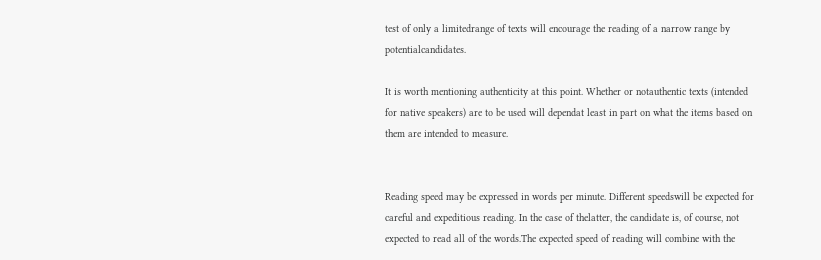test of only a limitedrange of texts will encourage the reading of a narrow range by potentialcandidates.

It is worth mentioning authenticity at this point. Whether or notauthentic texts (intended for native speakers) are to be used will dependat least in part on what the items based on them are intended to measure.


Reading speed may be expressed in words per minute. Different speedswill be expected for careful and expeditious reading. In the case of thelatter, the candidate is, of course, not expected to read all of the words.The expected speed of reading will combine with the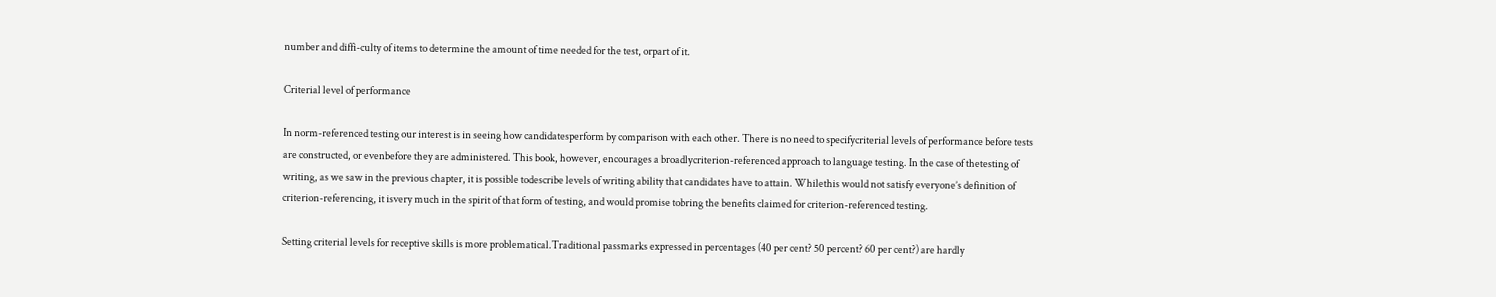number and diffi-culty of items to determine the amount of time needed for the test, orpart of it.

Criterial level of performance

In norm-referenced testing our interest is in seeing how candidatesperform by comparison with each other. There is no need to specifycriterial levels of performance before tests are constructed, or evenbefore they are administered. This book, however, encourages a broadlycriterion-referenced approach to language testing. In the case of thetesting of writing, as we saw in the previous chapter, it is possible todescribe levels of writing ability that candidates have to attain. Whilethis would not satisfy everyone’s definition of criterion-referencing, it isvery much in the spirit of that form of testing, and would promise tobring the benefits claimed for criterion-referenced testing.

Setting criterial levels for receptive skills is more problematical.Traditional passmarks expressed in percentages (40 per cent? 50 percent? 60 per cent?) are hardly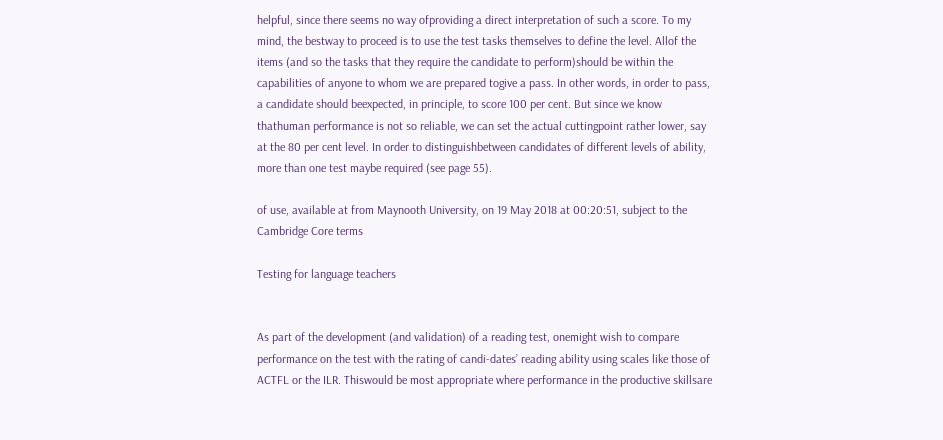helpful, since there seems no way ofproviding a direct interpretation of such a score. To my mind, the bestway to proceed is to use the test tasks themselves to define the level. Allof the items (and so the tasks that they require the candidate to perform)should be within the capabilities of anyone to whom we are prepared togive a pass. In other words, in order to pass, a candidate should beexpected, in principle, to score 100 per cent. But since we know thathuman performance is not so reliable, we can set the actual cuttingpoint rather lower, say at the 80 per cent level. In order to distinguishbetween candidates of different levels of ability, more than one test maybe required (see page 55).

of use, available at from Maynooth University, on 19 May 2018 at 00:20:51, subject to the Cambridge Core terms

Testing for language teachers


As part of the development (and validation) of a reading test, onemight wish to compare performance on the test with the rating of candi-dates’ reading ability using scales like those of ACTFL or the ILR. Thiswould be most appropriate where performance in the productive skillsare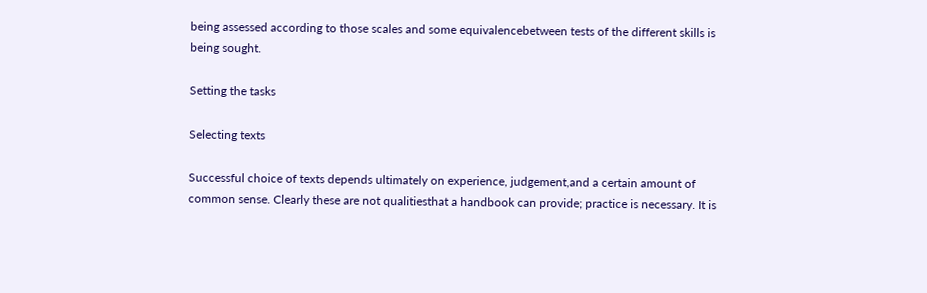being assessed according to those scales and some equivalencebetween tests of the different skills is being sought.

Setting the tasks

Selecting texts

Successful choice of texts depends ultimately on experience, judgement,and a certain amount of common sense. Clearly these are not qualitiesthat a handbook can provide; practice is necessary. It is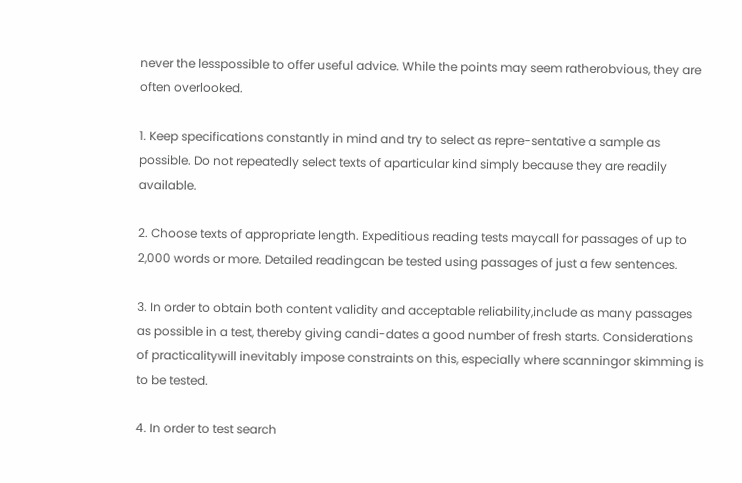never the lesspossible to offer useful advice. While the points may seem ratherobvious, they are often overlooked.

1. Keep specifications constantly in mind and try to select as repre-sentative a sample as possible. Do not repeatedly select texts of aparticular kind simply because they are readily available.

2. Choose texts of appropriate length. Expeditious reading tests maycall for passages of up to 2,000 words or more. Detailed readingcan be tested using passages of just a few sentences.

3. In order to obtain both content validity and acceptable reliability,include as many passages as possible in a test, thereby giving candi-dates a good number of fresh starts. Considerations of practicalitywill inevitably impose constraints on this, especially where scanningor skimming is to be tested.

4. In order to test search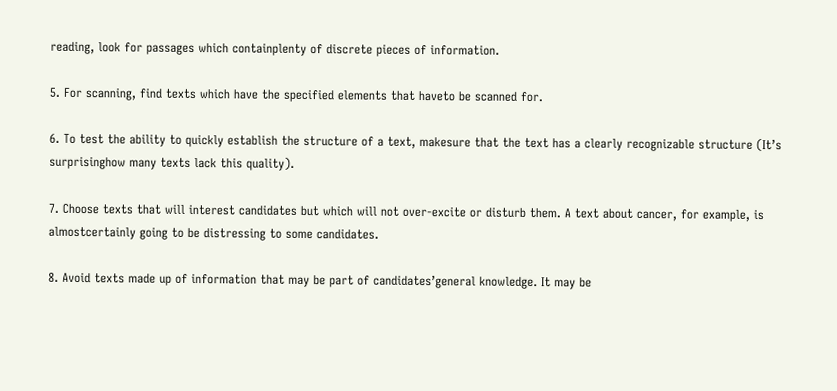reading, look for passages which containplenty of discrete pieces of information.

5. For scanning, find texts which have the specified elements that haveto be scanned for.

6. To test the ability to quickly establish the structure of a text, makesure that the text has a clearly recognizable structure (It’s surprisinghow many texts lack this quality).

7. Choose texts that will interest candidates but which will not over-excite or disturb them. A text about cancer, for example, is almostcertainly going to be distressing to some candidates.

8. Avoid texts made up of information that may be part of candidates’general knowledge. It may be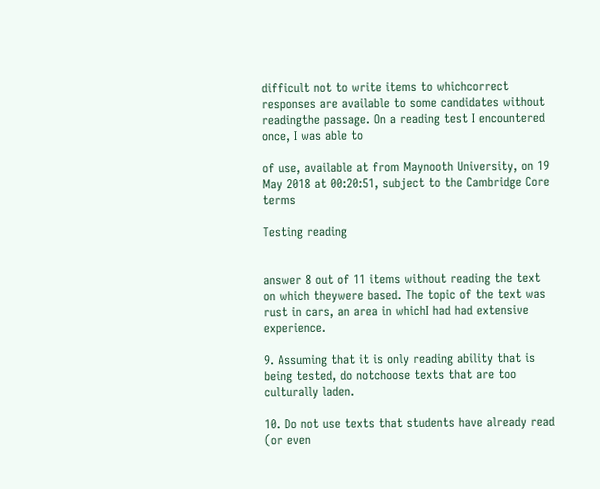difficult not to write items to whichcorrect responses are available to some candidates without readingthe passage. On a reading test I encountered once, I was able to

of use, available at from Maynooth University, on 19 May 2018 at 00:20:51, subject to the Cambridge Core terms

Testing reading


answer 8 out of 11 items without reading the text on which theywere based. The topic of the text was rust in cars, an area in whichI had had extensive experience.

9. Assuming that it is only reading ability that is being tested, do notchoose texts that are too culturally laden.

10. Do not use texts that students have already read (or even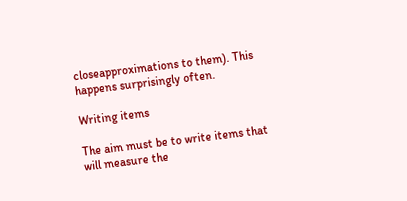closeapproximations to them). This happens surprisingly often.

Writing items

The aim must be to write items that will measure the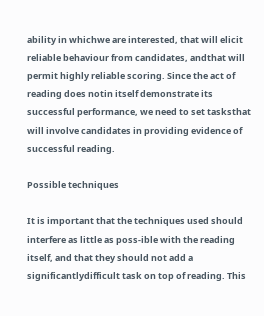ability in whichwe are interested, that will elicit reliable behaviour from candidates, andthat will permit highly reliable scoring. Since the act of reading does notin itself demonstrate its successful performance, we need to set tasksthat will involve candidates in providing evidence of successful reading.

Possible techniques

It is important that the techniques used should interfere as little as poss-ible with the reading itself, and that they should not add a significantlydifficult task on top of reading. This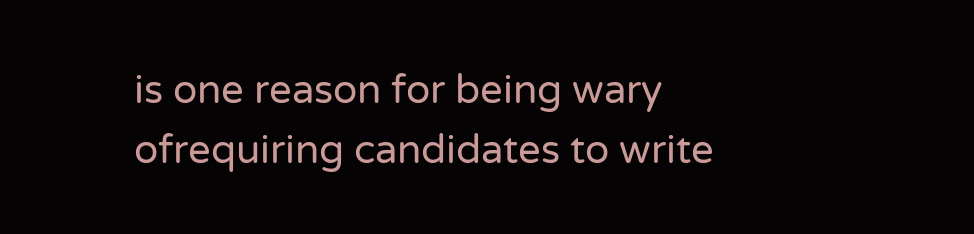is one reason for being wary ofrequiring candidates to write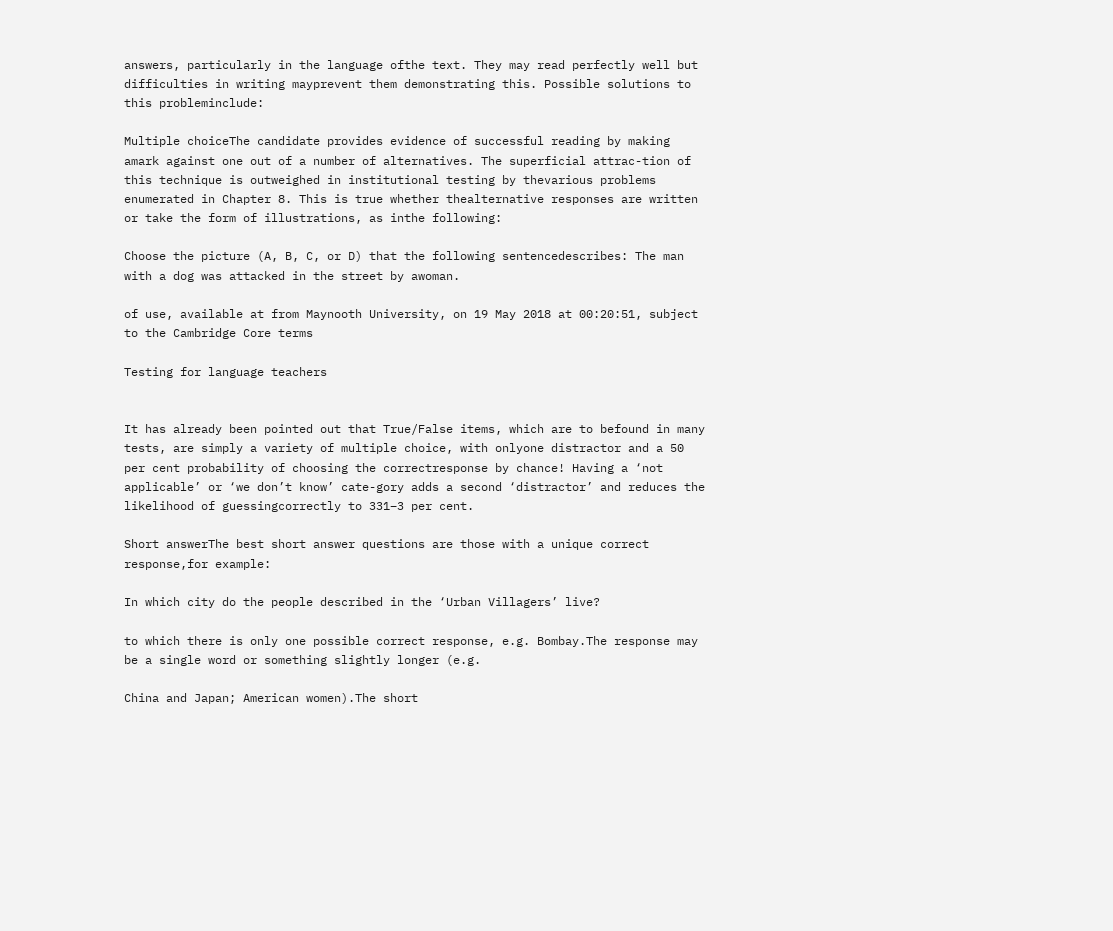answers, particularly in the language ofthe text. They may read perfectly well but difficulties in writing mayprevent them demonstrating this. Possible solutions to this probleminclude:

Multiple choiceThe candidate provides evidence of successful reading by making amark against one out of a number of alternatives. The superficial attrac-tion of this technique is outweighed in institutional testing by thevarious problems enumerated in Chapter 8. This is true whether thealternative responses are written or take the form of illustrations, as inthe following:

Choose the picture (A, B, C, or D) that the following sentencedescribes: The man with a dog was attacked in the street by awoman.

of use, available at from Maynooth University, on 19 May 2018 at 00:20:51, subject to the Cambridge Core terms

Testing for language teachers


It has already been pointed out that True/False items, which are to befound in many tests, are simply a variety of multiple choice, with onlyone distractor and a 50 per cent probability of choosing the correctresponse by chance! Having a ‘not applicable’ or ‘we don’t know’ cate-gory adds a second ‘distractor’ and reduces the likelihood of guessingcorrectly to 331–3 per cent.

Short answerThe best short answer questions are those with a unique correct response,for example:

In which city do the people described in the ‘Urban Villagers’ live?

to which there is only one possible correct response, e.g. Bombay.The response may be a single word or something slightly longer (e.g.

China and Japan; American women).The short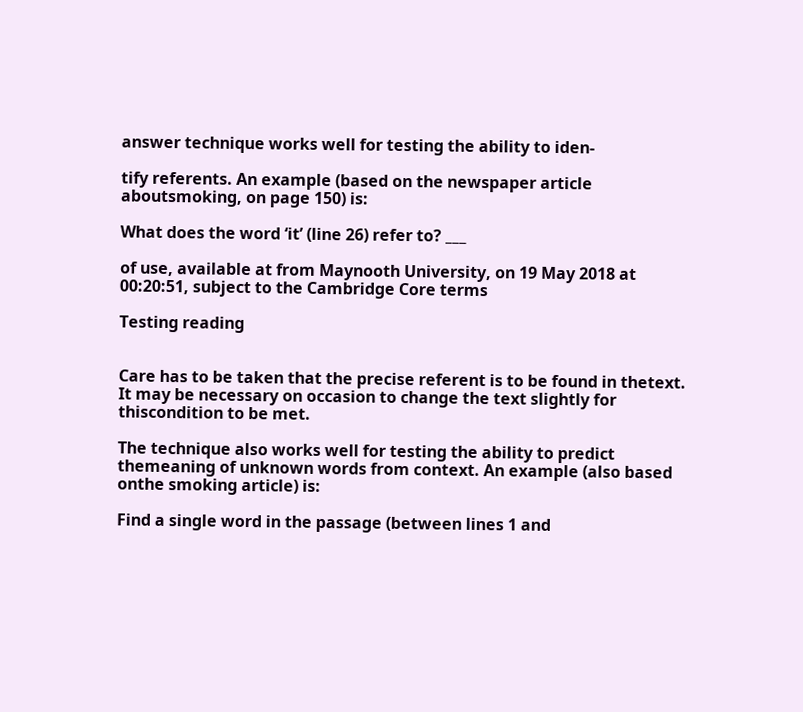answer technique works well for testing the ability to iden-

tify referents. An example (based on the newspaper article aboutsmoking, on page 150) is:

What does the word ‘it’ (line 26) refer to? ___

of use, available at from Maynooth University, on 19 May 2018 at 00:20:51, subject to the Cambridge Core terms

Testing reading


Care has to be taken that the precise referent is to be found in thetext. It may be necessary on occasion to change the text slightly for thiscondition to be met.

The technique also works well for testing the ability to predict themeaning of unknown words from context. An example (also based onthe smoking article) is:

Find a single word in the passage (between lines 1 and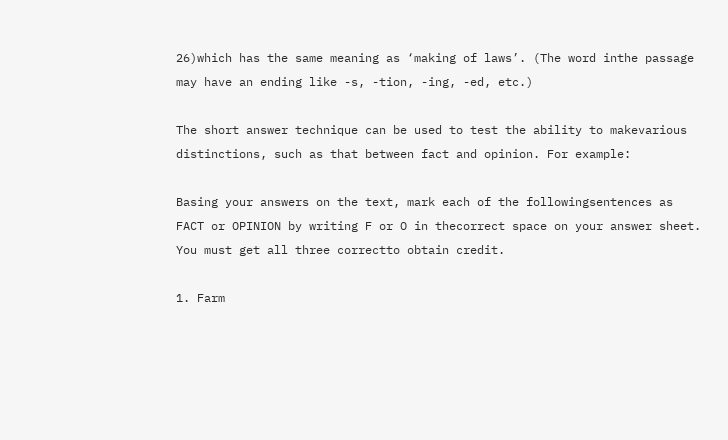26)which has the same meaning as ‘making of laws’. (The word inthe passage may have an ending like -s, -tion, -ing, -ed, etc.)

The short answer technique can be used to test the ability to makevarious distinctions, such as that between fact and opinion. For example:

Basing your answers on the text, mark each of the followingsentences as FACT or OPINION by writing F or O in thecorrect space on your answer sheet. You must get all three correctto obtain credit.

1. Farm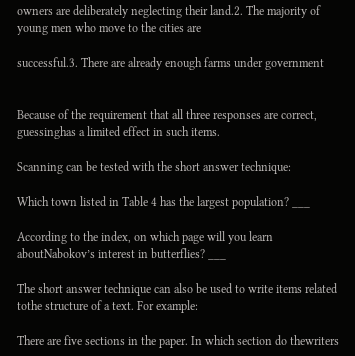owners are deliberately neglecting their land.2. The majority of young men who move to the cities are

successful.3. There are already enough farms under government


Because of the requirement that all three responses are correct, guessinghas a limited effect in such items.

Scanning can be tested with the short answer technique:

Which town listed in Table 4 has the largest population? ___

According to the index, on which page will you learn aboutNabokov’s interest in butterflies? ___

The short answer technique can also be used to write items related tothe structure of a text. For example:

There are five sections in the paper. In which section do thewriters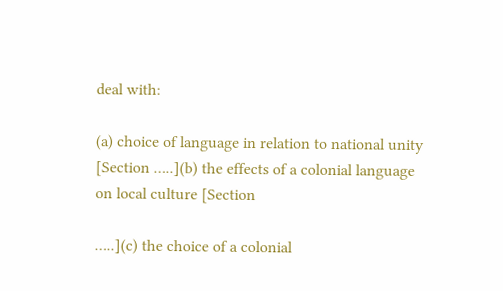deal with:

(a) choice of language in relation to national unity [Section …..](b) the effects of a colonial language on local culture [Section

…..](c) the choice of a colonial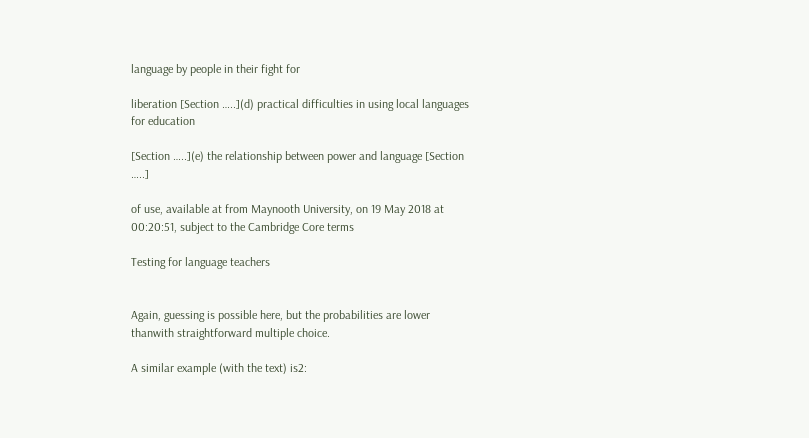language by people in their fight for

liberation [Section …..](d) practical difficulties in using local languages for education

[Section …..](e) the relationship between power and language [Section …..]

of use, available at from Maynooth University, on 19 May 2018 at 00:20:51, subject to the Cambridge Core terms

Testing for language teachers


Again, guessing is possible here, but the probabilities are lower thanwith straightforward multiple choice.

A similar example (with the text) is2: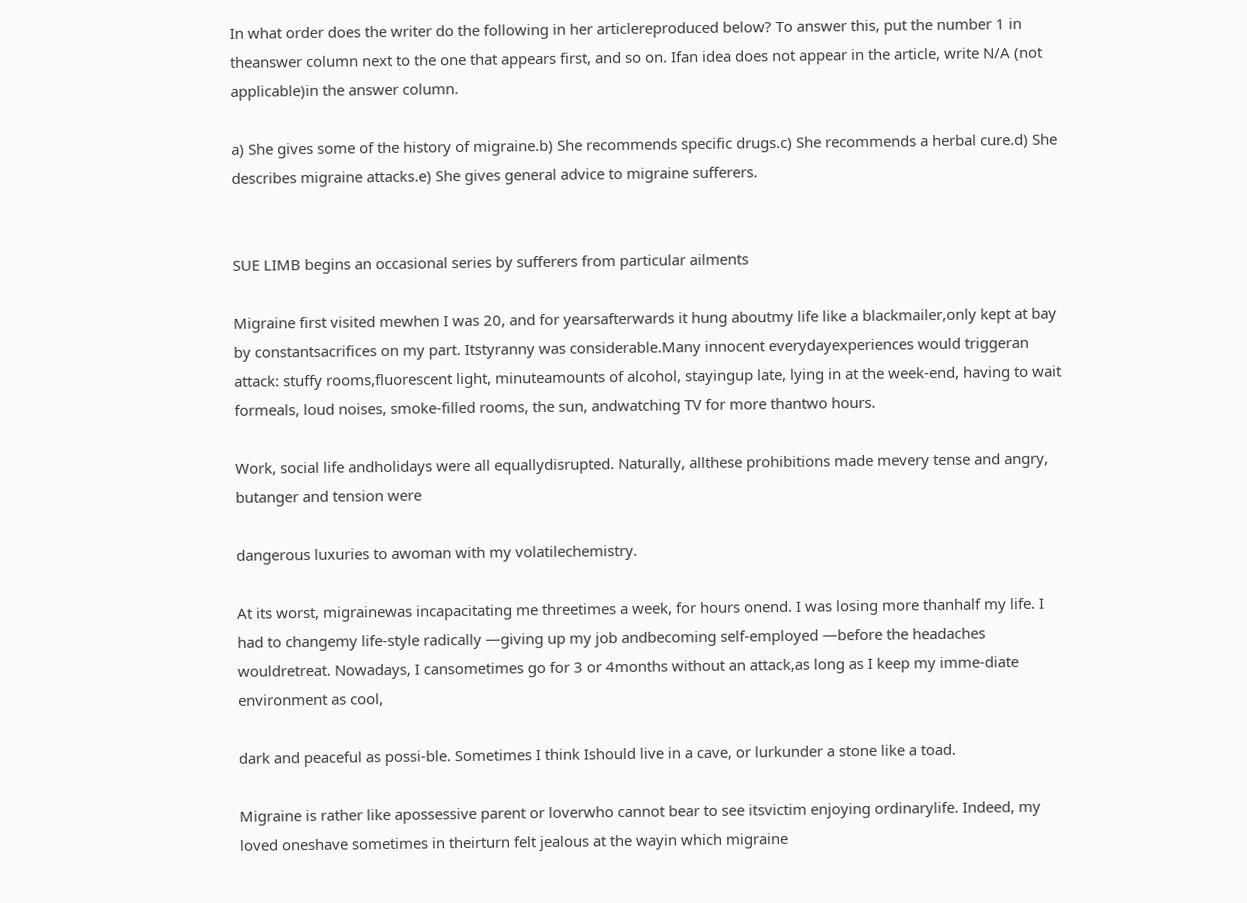In what order does the writer do the following in her articlereproduced below? To answer this, put the number 1 in theanswer column next to the one that appears first, and so on. Ifan idea does not appear in the article, write N/A (not applicable)in the answer column.

a) She gives some of the history of migraine.b) She recommends specific drugs.c) She recommends a herbal cure.d) She describes migraine attacks.e) She gives general advice to migraine sufferers.


SUE LIMB begins an occasional series by sufferers from particular ailments

Migraine first visited mewhen I was 20, and for yearsafterwards it hung aboutmy life like a blackmailer,only kept at bay by constantsacrifices on my part. Itstyranny was considerable.Many innocent everydayexperiences would triggeran attack: stuffy rooms,fluorescent light, minuteamounts of alcohol, stayingup late, lying in at the week-end, having to wait formeals, loud noises, smoke-filled rooms, the sun, andwatching TV for more thantwo hours.

Work, social life andholidays were all equallydisrupted. Naturally, allthese prohibitions made mevery tense and angry, butanger and tension were

dangerous luxuries to awoman with my volatilechemistry.

At its worst, migrainewas incapacitating me threetimes a week, for hours onend. I was losing more thanhalf my life. I had to changemy life-style radically —giving up my job andbecoming self-employed —before the headaches wouldretreat. Nowadays, I cansometimes go for 3 or 4months without an attack,as long as I keep my imme-diate environment as cool,

dark and peaceful as possi-ble. Sometimes I think Ishould live in a cave, or lurkunder a stone like a toad.

Migraine is rather like apossessive parent or loverwho cannot bear to see itsvictim enjoying ordinarylife. Indeed, my loved oneshave sometimes in theirturn felt jealous at the wayin which migraine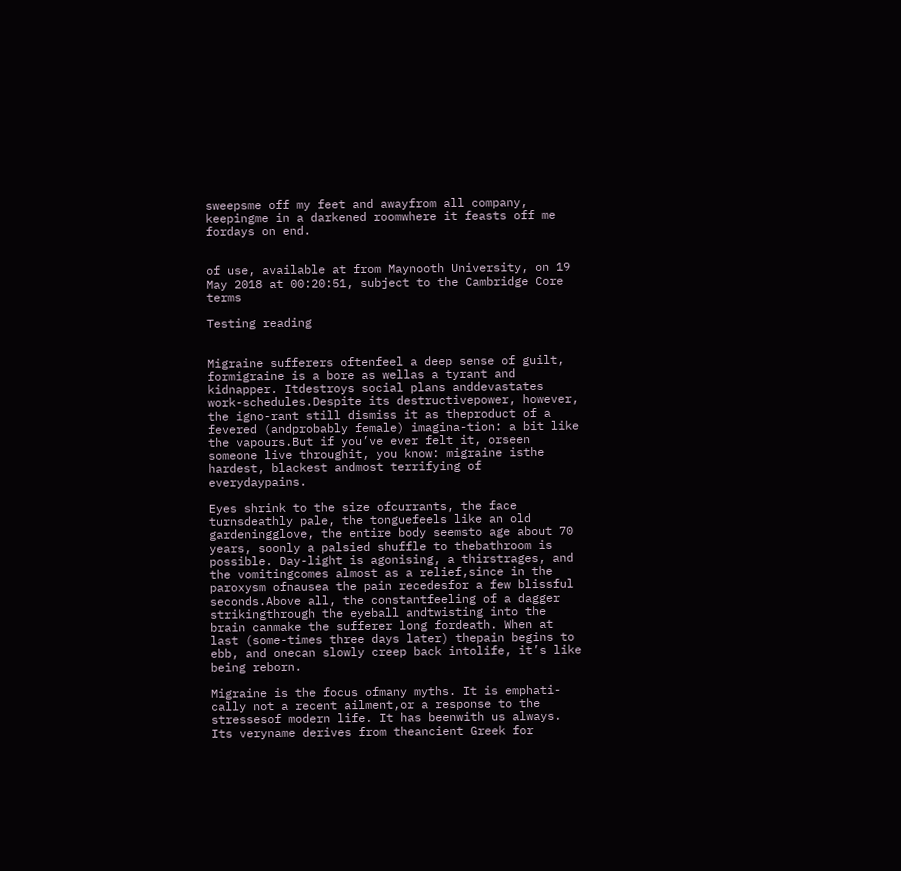sweepsme off my feet and awayfrom all company, keepingme in a darkened roomwhere it feasts off me fordays on end.


of use, available at from Maynooth University, on 19 May 2018 at 00:20:51, subject to the Cambridge Core terms

Testing reading


Migraine sufferers oftenfeel a deep sense of guilt, formigraine is a bore as wellas a tyrant and kidnapper. Itdestroys social plans anddevastates work-schedules.Despite its destructivepower, however, the igno-rant still dismiss it as theproduct of a fevered (andprobably female) imagina-tion: a bit like the vapours.But if you’ve ever felt it, orseen someone live throughit, you know: migraine isthe hardest, blackest andmost terrifying of everydaypains.

Eyes shrink to the size ofcurrants, the face turnsdeathly pale, the tonguefeels like an old gardeningglove, the entire body seemsto age about 70 years, soonly a palsied shuffle to thebathroom is possible. Day-light is agonising, a thirstrages, and the vomitingcomes almost as a relief,since in the paroxysm ofnausea the pain recedesfor a few blissful seconds.Above all, the constantfeeling of a dagger strikingthrough the eyeball andtwisting into the brain canmake the sufferer long fordeath. When at last (some-times three days later) thepain begins to ebb, and onecan slowly creep back intolife, it’s like being reborn.

Migraine is the focus ofmany myths. It is emphati-cally not a recent ailment,or a response to the stressesof modern life. It has beenwith us always. Its veryname derives from theancient Greek for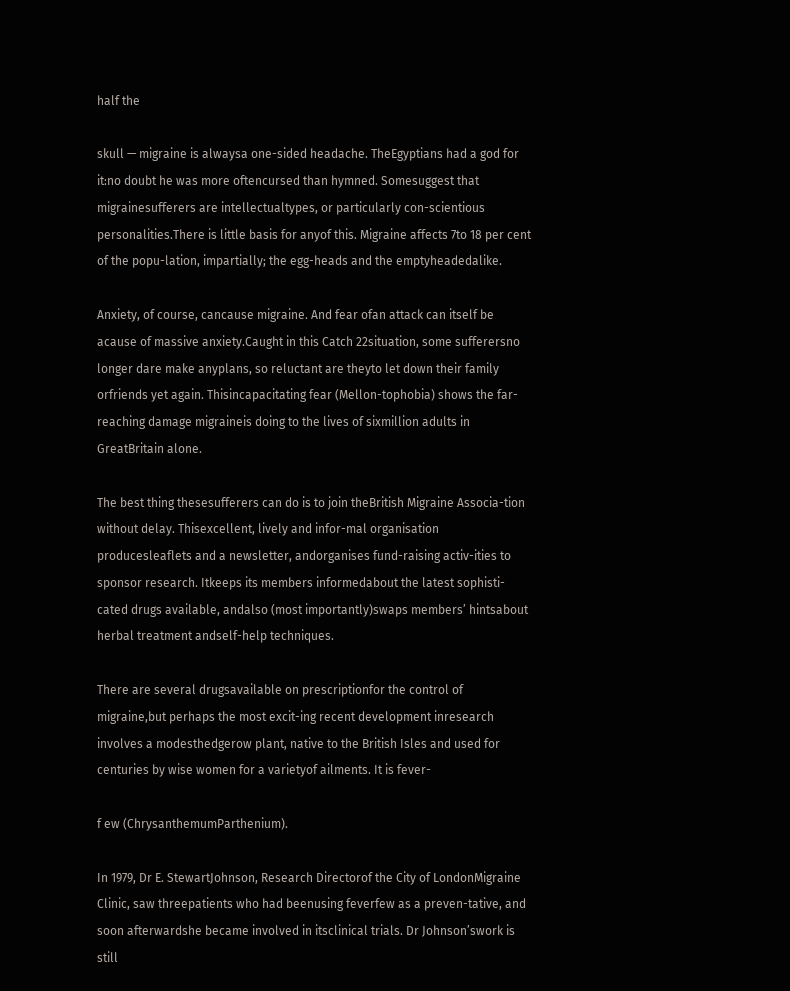half the

skull — migraine is alwaysa one-sided headache. TheEgyptians had a god for it:no doubt he was more oftencursed than hymned. Somesuggest that migrainesufferers are intellectualtypes, or particularly con-scientious personalities.There is little basis for anyof this. Migraine affects 7to 18 per cent of the popu-lation, impartially; the egg-heads and the emptyheadedalike.

Anxiety, of course, cancause migraine. And fear ofan attack can itself be acause of massive anxiety.Caught in this Catch 22situation, some sufferersno longer dare make anyplans, so reluctant are theyto let down their family orfriends yet again. Thisincapacitating fear (Mellon-tophobia) shows the far-reaching damage migraineis doing to the lives of sixmillion adults in GreatBritain alone.

The best thing thesesufferers can do is to join theBritish Migraine Associa-tion without delay. Thisexcellent, lively and infor-mal organisation producesleaflets and a newsletter, andorganises fund-raising activ-ities to sponsor research. Itkeeps its members informedabout the latest sophisti-cated drugs available, andalso (most importantly)swaps members’ hintsabout herbal treatment andself-help techniques.

There are several drugsavailable on prescriptionfor the control of migraine,but perhaps the most excit-ing recent development inresearch involves a modesthedgerow plant, native to the British Isles and used for centuries by wise women for a varietyof ailments. It is fever-

f ew (ChrysanthemumParthenium).

In 1979, Dr E. StewartJohnson, Research Directorof the City of LondonMigraine Clinic, saw threepatients who had beenusing feverfew as a preven-tative, and soon afterwardshe became involved in itsclinical trials. Dr Johnson’swork is still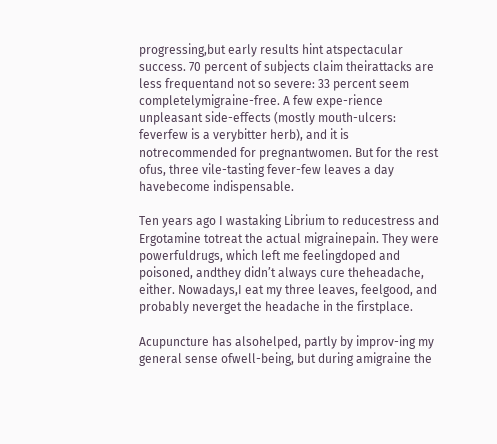progressing,but early results hint atspectacular success. 70 percent of subjects claim theirattacks are less frequentand not so severe: 33 percent seem completelymigraine-free. A few expe-rience unpleasant side-effects (mostly mouth-ulcers: feverfew is a verybitter herb), and it is notrecommended for pregnantwomen. But for the rest ofus, three vile-tasting fever-few leaves a day havebecome indispensable.

Ten years ago I wastaking Librium to reducestress and Ergotamine totreat the actual migrainepain. They were powerfuldrugs, which left me feelingdoped and poisoned, andthey didn’t always cure theheadache, either. Nowadays,I eat my three leaves, feelgood, and probably neverget the headache in the firstplace.

Acupuncture has alsohelped, partly by improv-ing my general sense ofwell-being, but during amigraine the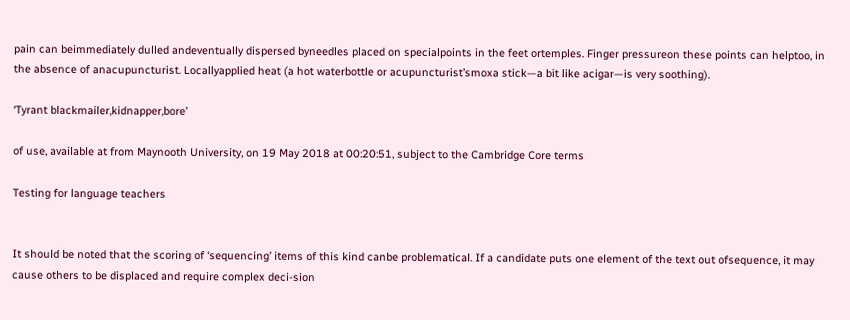pain can beimmediately dulled andeventually dispersed byneedles placed on specialpoints in the feet ortemples. Finger pressureon these points can helptoo, in the absence of anacupuncturist. Locallyapplied heat (a hot waterbottle or acupuncturist’smoxa stick—a bit like acigar—is very soothing).

‘Tyrant blackmailer,kidnapper,bore’

of use, available at from Maynooth University, on 19 May 2018 at 00:20:51, subject to the Cambridge Core terms

Testing for language teachers


It should be noted that the scoring of ‘sequencing’ items of this kind canbe problematical. If a candidate puts one element of the text out ofsequence, it may cause others to be displaced and require complex deci-sion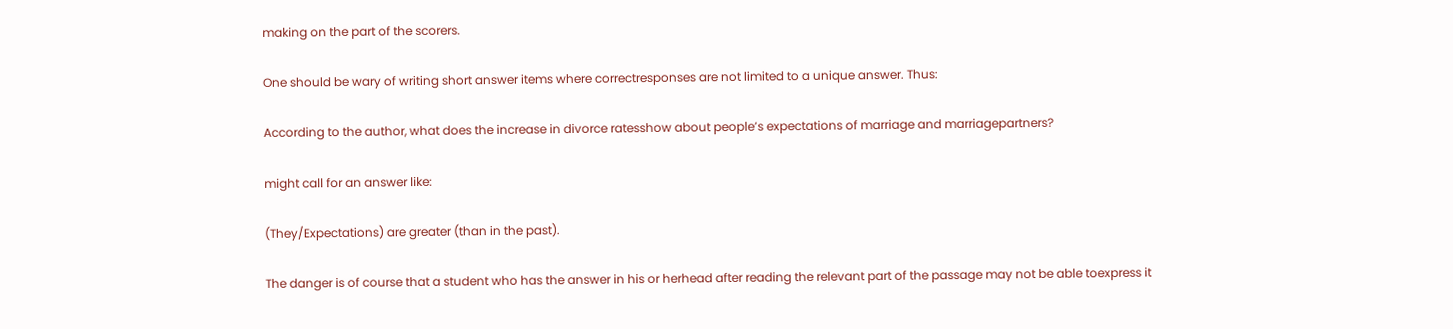making on the part of the scorers.

One should be wary of writing short answer items where correctresponses are not limited to a unique answer. Thus:

According to the author, what does the increase in divorce ratesshow about people’s expectations of marriage and marriagepartners?

might call for an answer like:

(They/Expectations) are greater (than in the past).

The danger is of course that a student who has the answer in his or herhead after reading the relevant part of the passage may not be able toexpress it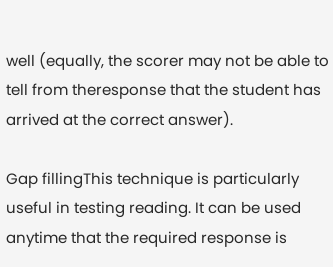well (equally, the scorer may not be able to tell from theresponse that the student has arrived at the correct answer).

Gap fillingThis technique is particularly useful in testing reading. It can be used anytime that the required response is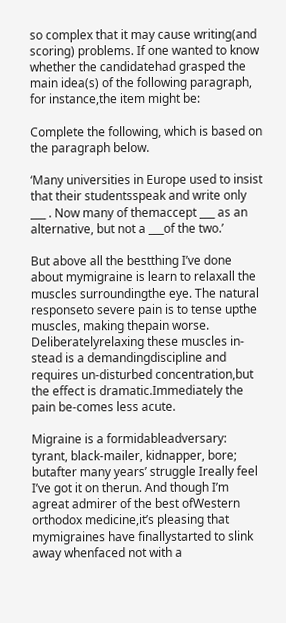so complex that it may cause writing(and scoring) problems. If one wanted to know whether the candidatehad grasped the main idea(s) of the following paragraph, for instance,the item might be:

Complete the following, which is based on the paragraph below.

‘Many universities in Europe used to insist that their studentsspeak and write only ___ . Now many of themaccept ___ as an alternative, but not a ___of the two.’

But above all the bestthing I’ve done about mymigraine is learn to relaxall the muscles surroundingthe eye. The natural responseto severe pain is to tense upthe muscles, making thepain worse. Deliberatelyrelaxing these muscles in-stead is a demandingdiscipline and requires un-disturbed concentration,but the effect is dramatic.Immediately the pain be-comes less acute.

Migraine is a formidableadversary: tyrant, black-mailer, kidnapper, bore; butafter many years’ struggle Ireally feel I’ve got it on therun. And though I’m agreat admirer of the best ofWestern orthodox medicine,it’s pleasing that mymigraines have finallystarted to slink away whenfaced not with a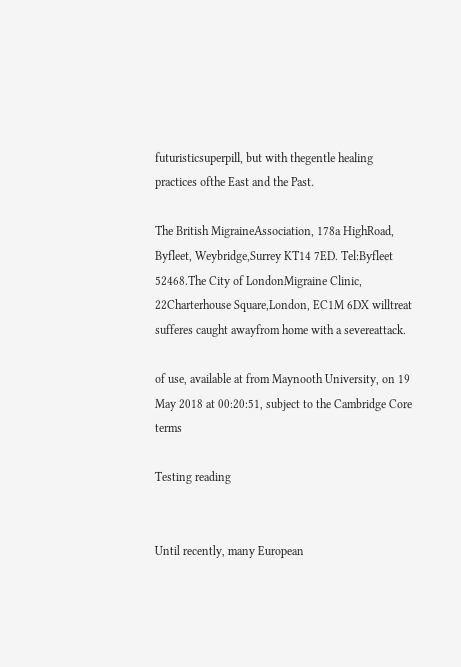futuristicsuperpill, but with thegentle healing practices ofthe East and the Past.

The British MigraineAssociation, 178a HighRoad, Byfleet, Weybridge,Surrey KT14 7ED. Tel:Byfleet 52468.The City of LondonMigraine Clinic, 22Charterhouse Square,London, EC1M 6DX willtreat sufferes caught awayfrom home with a severeattack.

of use, available at from Maynooth University, on 19 May 2018 at 00:20:51, subject to the Cambridge Core terms

Testing reading


Until recently, many European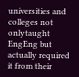universities and colleges not onlytaught EngEng but actually required it from their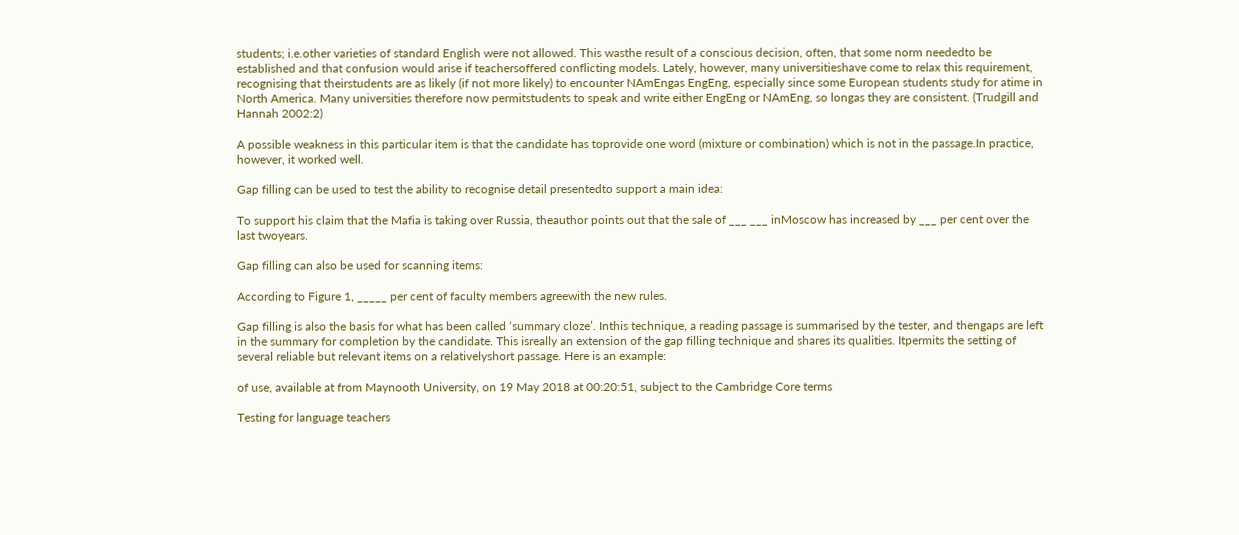students; i.e.other varieties of standard English were not allowed. This wasthe result of a conscious decision, often, that some norm neededto be established and that confusion would arise if teachersoffered conflicting models. Lately, however, many universitieshave come to relax this requirement, recognising that theirstudents are as likely (if not more likely) to encounter NAmEngas EngEng, especially since some European students study for atime in North America. Many universities therefore now permitstudents to speak and write either EngEng or NAmEng, so longas they are consistent. (Trudgill and Hannah 2002:2)

A possible weakness in this particular item is that the candidate has toprovide one word (mixture or combination) which is not in the passage.In practice, however, it worked well.

Gap filling can be used to test the ability to recognise detail presentedto support a main idea:

To support his claim that the Mafia is taking over Russia, theauthor points out that the sale of ___ ___ inMoscow has increased by ___ per cent over the last twoyears.

Gap filling can also be used for scanning items:

According to Figure 1, _____ per cent of faculty members agreewith the new rules.

Gap filling is also the basis for what has been called ‘summary cloze’. Inthis technique, a reading passage is summarised by the tester, and thengaps are left in the summary for completion by the candidate. This isreally an extension of the gap filling technique and shares its qualities. Itpermits the setting of several reliable but relevant items on a relativelyshort passage. Here is an example:

of use, available at from Maynooth University, on 19 May 2018 at 00:20:51, subject to the Cambridge Core terms

Testing for language teachers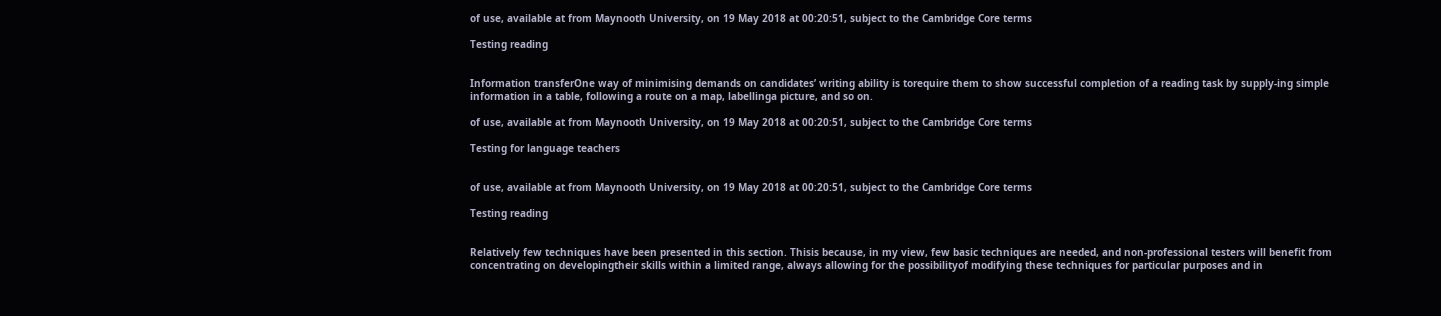of use, available at from Maynooth University, on 19 May 2018 at 00:20:51, subject to the Cambridge Core terms

Testing reading


Information transferOne way of minimising demands on candidates’ writing ability is torequire them to show successful completion of a reading task by supply-ing simple information in a table, following a route on a map, labellinga picture, and so on.

of use, available at from Maynooth University, on 19 May 2018 at 00:20:51, subject to the Cambridge Core terms

Testing for language teachers


of use, available at from Maynooth University, on 19 May 2018 at 00:20:51, subject to the Cambridge Core terms

Testing reading


Relatively few techniques have been presented in this section. Thisis because, in my view, few basic techniques are needed, and non-professional testers will benefit from concentrating on developingtheir skills within a limited range, always allowing for the possibilityof modifying these techniques for particular purposes and in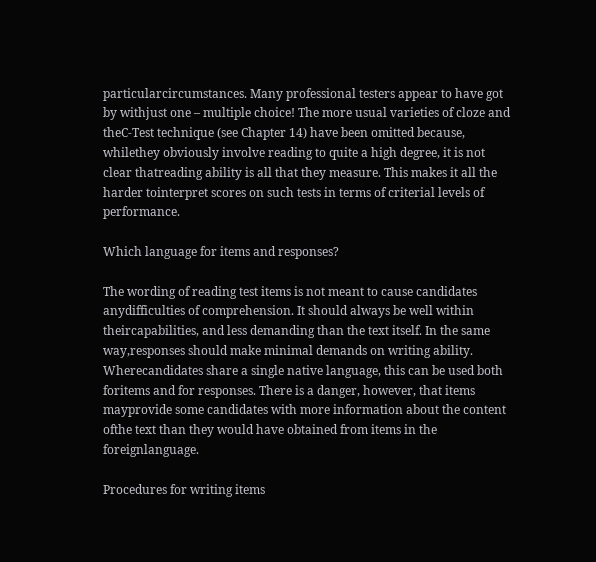particularcircumstances. Many professional testers appear to have got by withjust one – multiple choice! The more usual varieties of cloze and theC-Test technique (see Chapter 14) have been omitted because, whilethey obviously involve reading to quite a high degree, it is not clear thatreading ability is all that they measure. This makes it all the harder tointerpret scores on such tests in terms of criterial levels of performance.

Which language for items and responses?

The wording of reading test items is not meant to cause candidates anydifficulties of comprehension. It should always be well within theircapabilities, and less demanding than the text itself. In the same way,responses should make minimal demands on writing ability. Wherecandidates share a single native language, this can be used both foritems and for responses. There is a danger, however, that items mayprovide some candidates with more information about the content ofthe text than they would have obtained from items in the foreignlanguage.

Procedures for writing items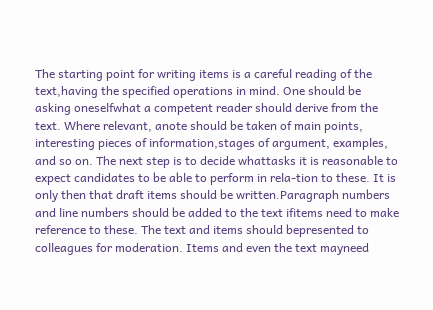The starting point for writing items is a careful reading of the text,having the specified operations in mind. One should be asking oneselfwhat a competent reader should derive from the text. Where relevant, anote should be taken of main points, interesting pieces of information,stages of argument, examples, and so on. The next step is to decide whattasks it is reasonable to expect candidates to be able to perform in rela-tion to these. It is only then that draft items should be written.Paragraph numbers and line numbers should be added to the text ifitems need to make reference to these. The text and items should bepresented to colleagues for moderation. Items and even the text mayneed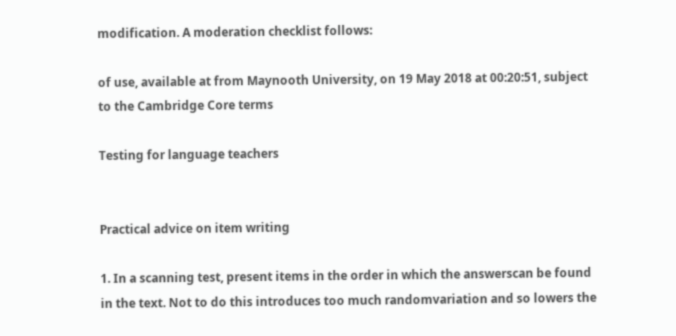modification. A moderation checklist follows:

of use, available at from Maynooth University, on 19 May 2018 at 00:20:51, subject to the Cambridge Core terms

Testing for language teachers


Practical advice on item writing

1. In a scanning test, present items in the order in which the answerscan be found in the text. Not to do this introduces too much randomvariation and so lowers the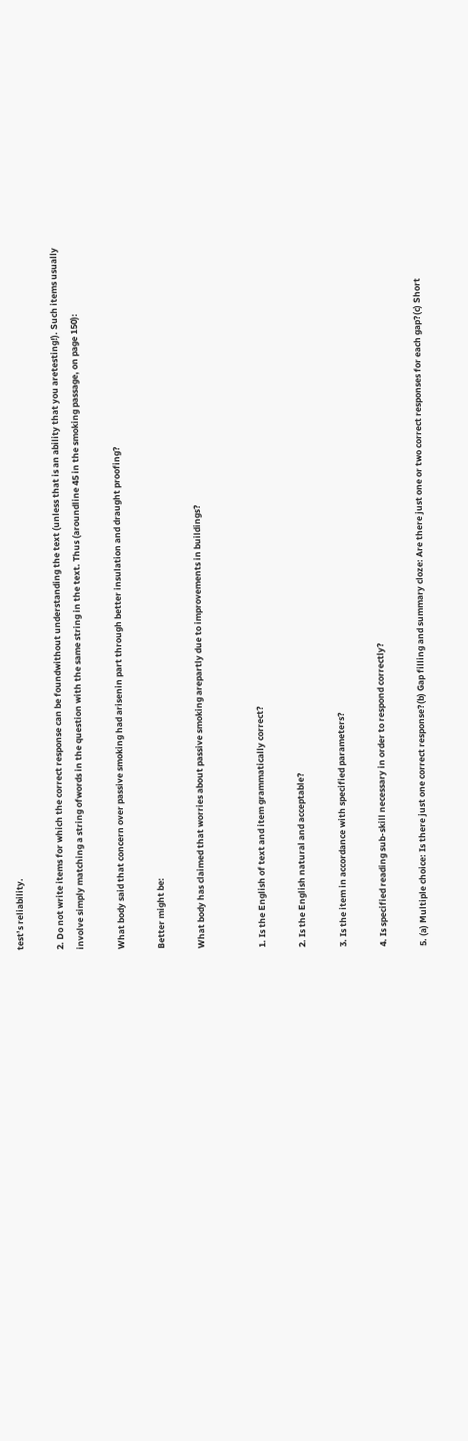test’s reliability.

2. Do not write items for which the correct response can be foundwithout understanding the text (unless that is an ability that you aretesting!). Such items usually involve simply matching a string ofwords in the question with the same string in the text. Thus (aroundline 45 in the smoking passage, on page 150):

What body said that concern over passive smoking had arisenin part through better insulation and draught proofing?

Better might be:

What body has claimed that worries about passive smoking arepartly due to improvements in buildings?


1. Is the English of text and item grammatically correct?

2. Is the English natural and acceptable?

3. Is the item in accordance with specified parameters?

4. Is specified reading sub-skill necessary in order to respond correctly?

5. (a) Multiple choice: Is there just one correct response?(b) Gap filling and summary cloze: Are there just one or two correct responses for each gap?(c) Short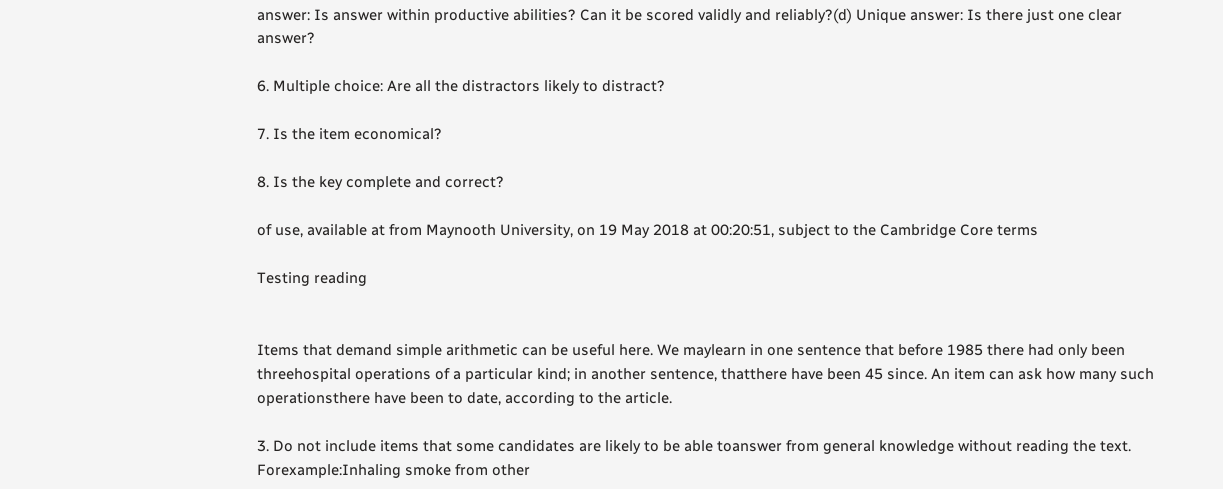answer: Is answer within productive abilities? Can it be scored validly and reliably?(d) Unique answer: Is there just one clear answer?

6. Multiple choice: Are all the distractors likely to distract?

7. Is the item economical?

8. Is the key complete and correct?

of use, available at from Maynooth University, on 19 May 2018 at 00:20:51, subject to the Cambridge Core terms

Testing reading


Items that demand simple arithmetic can be useful here. We maylearn in one sentence that before 1985 there had only been threehospital operations of a particular kind; in another sentence, thatthere have been 45 since. An item can ask how many such operationsthere have been to date, according to the article.

3. Do not include items that some candidates are likely to be able toanswer from general knowledge without reading the text. Forexample:Inhaling smoke from other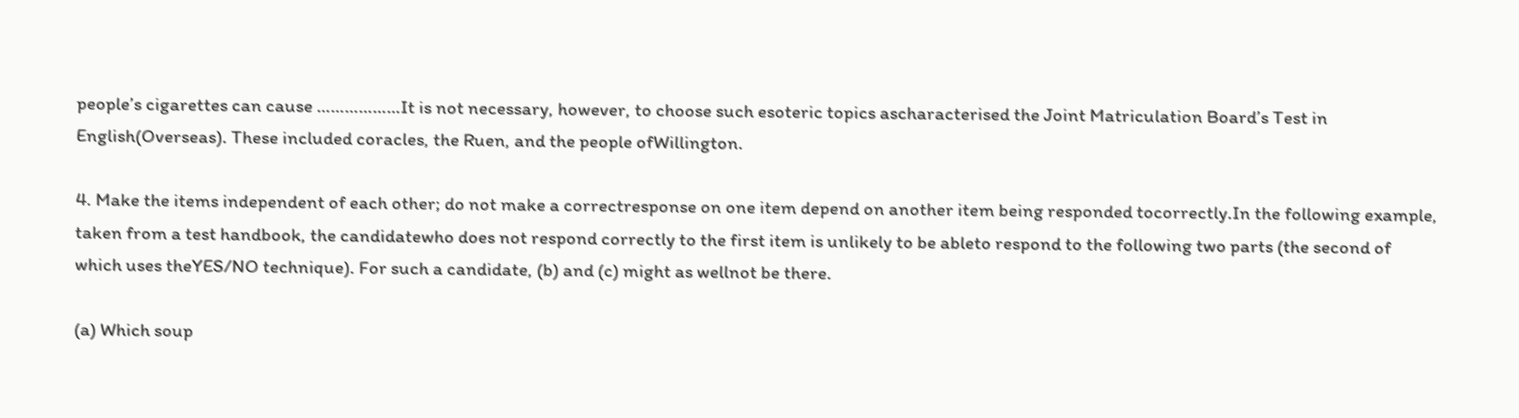people’s cigarettes can cause ………………It is not necessary, however, to choose such esoteric topics ascharacterised the Joint Matriculation Board’s Test in English(Overseas). These included coracles, the Ruen, and the people ofWillington.

4. Make the items independent of each other; do not make a correctresponse on one item depend on another item being responded tocorrectly.In the following example, taken from a test handbook, the candidatewho does not respond correctly to the first item is unlikely to be ableto respond to the following two parts (the second of which uses theYES/NO technique). For such a candidate, (b) and (c) might as wellnot be there.

(a) Which soup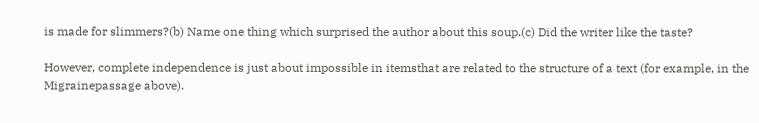is made for slimmers?(b) Name one thing which surprised the author about this soup.(c) Did the writer like the taste?

However, complete independence is just about impossible in itemsthat are related to the structure of a text (for example, in the Migrainepassage above).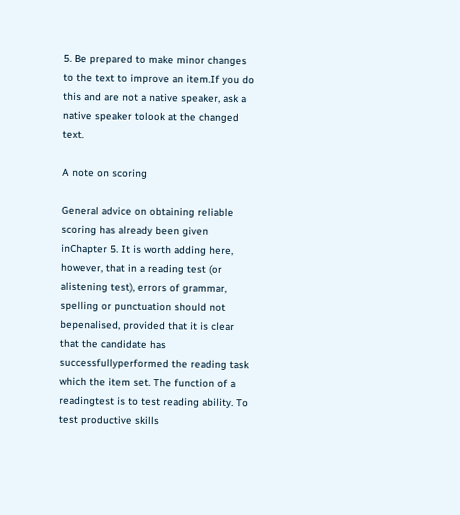5. Be prepared to make minor changes to the text to improve an item.If you do this and are not a native speaker, ask a native speaker tolook at the changed text.

A note on scoring

General advice on obtaining reliable scoring has already been given inChapter 5. It is worth adding here, however, that in a reading test (or alistening test), errors of grammar, spelling or punctuation should not bepenalised, provided that it is clear that the candidate has successfullyperformed the reading task which the item set. The function of a readingtest is to test reading ability. To test productive skills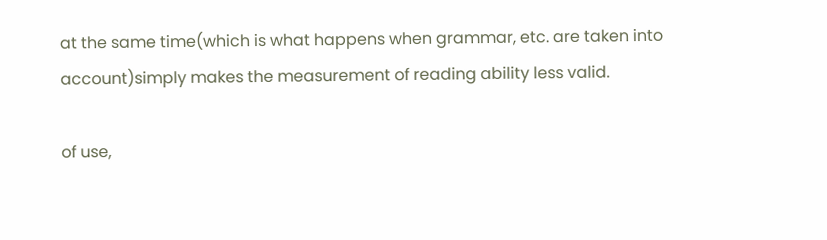at the same time(which is what happens when grammar, etc. are taken into account)simply makes the measurement of reading ability less valid.

of use,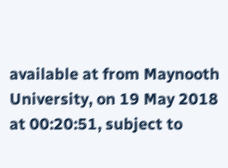available at from Maynooth University, on 19 May 2018 at 00:20:51, subject to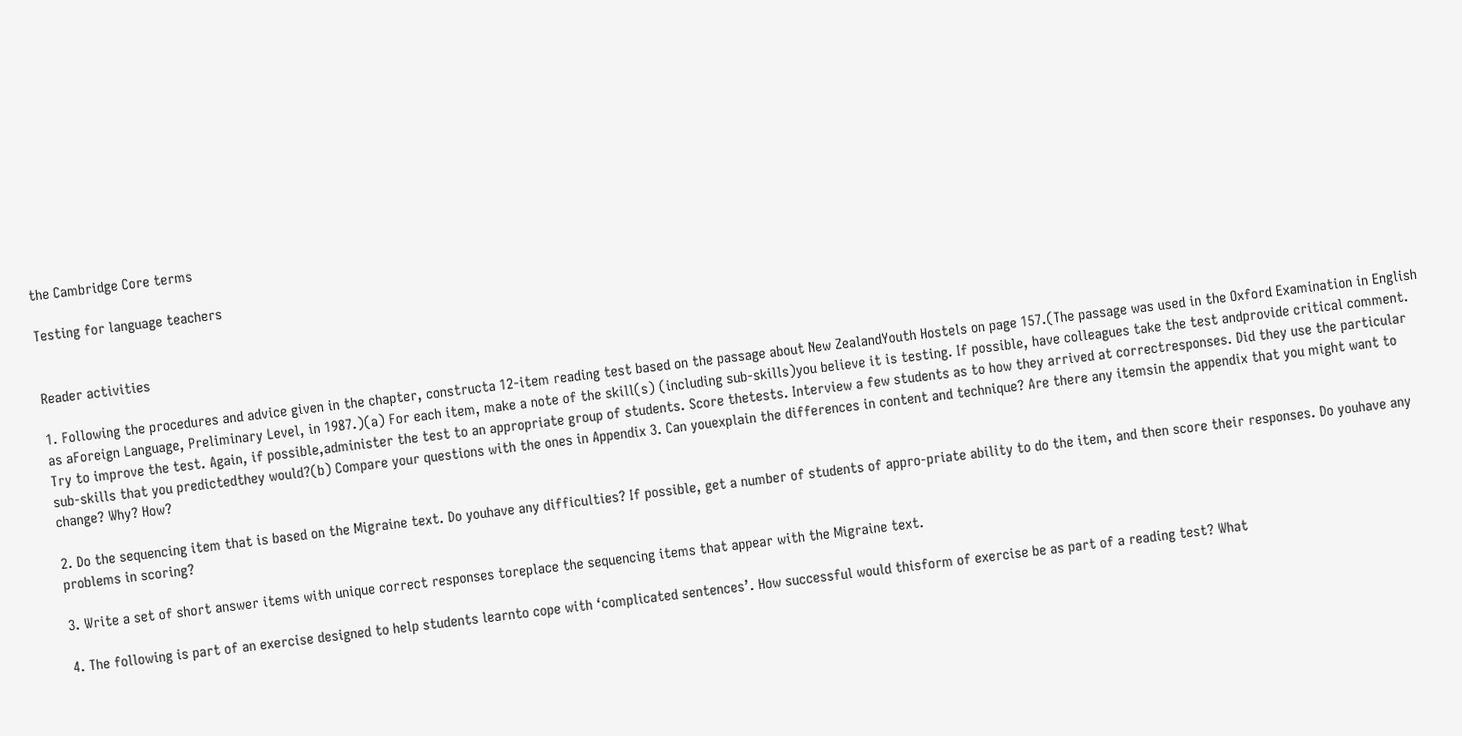the Cambridge Core terms

Testing for language teachers


Reader activities

1. Following the procedures and advice given in the chapter, constructa 12-item reading test based on the passage about New ZealandYouth Hostels on page 157.(The passage was used in the Oxford Examination in English as aForeign Language, Preliminary Level, in 1987.)(a) For each item, make a note of the skill(s) (including sub-skills)you believe it is testing. If possible, have colleagues take the test andprovide critical comment. Try to improve the test. Again, if possible,administer the test to an appropriate group of students. Score thetests. Interview a few students as to how they arrived at correctresponses. Did they use the particular sub-skills that you predictedthey would?(b) Compare your questions with the ones in Appendix 3. Can youexplain the differences in content and technique? Are there any itemsin the appendix that you might want to change? Why? How?

2. Do the sequencing item that is based on the Migraine text. Do youhave any difficulties? If possible, get a number of students of appro-priate ability to do the item, and then score their responses. Do youhave any problems in scoring?

3. Write a set of short answer items with unique correct responses toreplace the sequencing items that appear with the Migraine text.

4. The following is part of an exercise designed to help students learnto cope with ‘complicated sentences’. How successful would thisform of exercise be as part of a reading test? What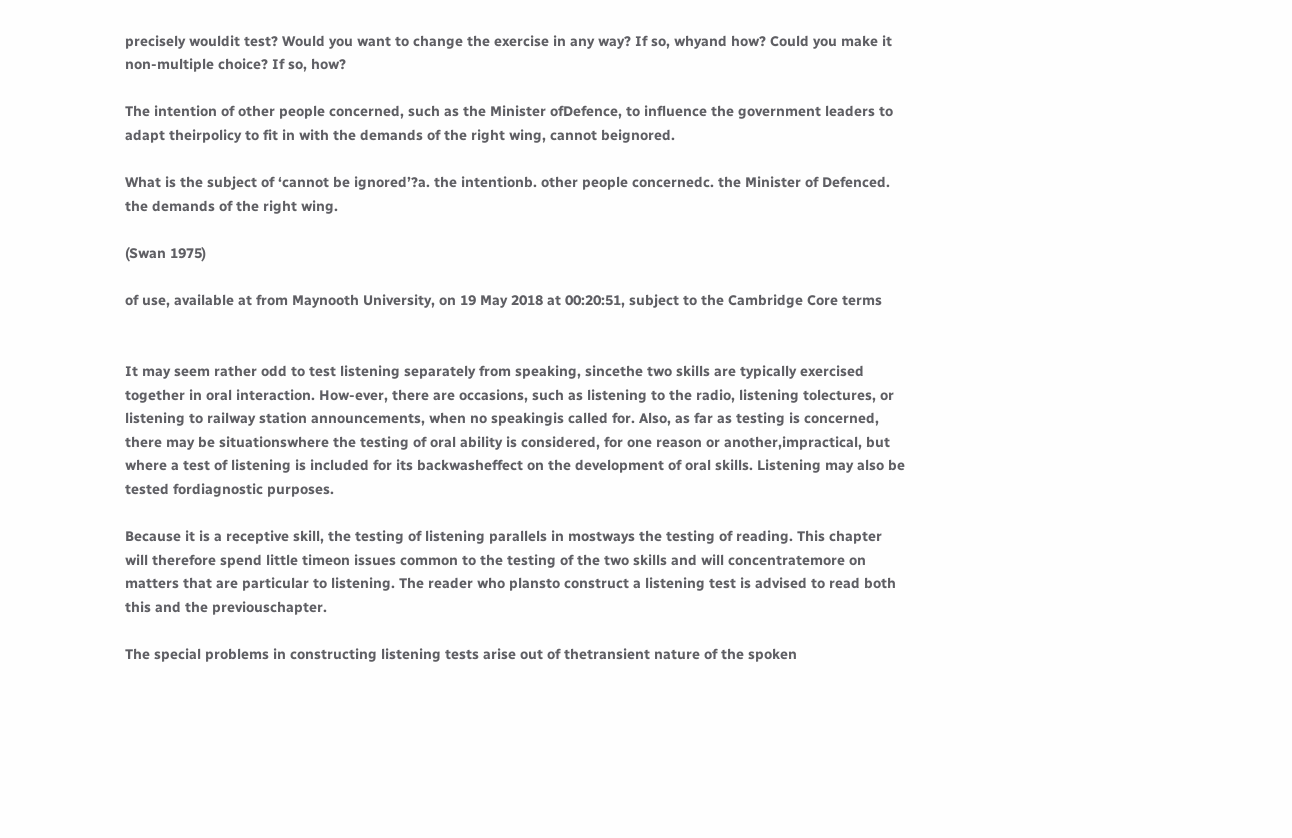precisely wouldit test? Would you want to change the exercise in any way? If so, whyand how? Could you make it non-multiple choice? If so, how?

The intention of other people concerned, such as the Minister ofDefence, to influence the government leaders to adapt theirpolicy to fit in with the demands of the right wing, cannot beignored.

What is the subject of ‘cannot be ignored’?a. the intentionb. other people concernedc. the Minister of Defenced. the demands of the right wing.

(Swan 1975)

of use, available at from Maynooth University, on 19 May 2018 at 00:20:51, subject to the Cambridge Core terms


It may seem rather odd to test listening separately from speaking, sincethe two skills are typically exercised together in oral interaction. How-ever, there are occasions, such as listening to the radio, listening tolectures, or listening to railway station announcements, when no speakingis called for. Also, as far as testing is concerned, there may be situationswhere the testing of oral ability is considered, for one reason or another,impractical, but where a test of listening is included for its backwasheffect on the development of oral skills. Listening may also be tested fordiagnostic purposes.

Because it is a receptive skill, the testing of listening parallels in mostways the testing of reading. This chapter will therefore spend little timeon issues common to the testing of the two skills and will concentratemore on matters that are particular to listening. The reader who plansto construct a listening test is advised to read both this and the previouschapter.

The special problems in constructing listening tests arise out of thetransient nature of the spoken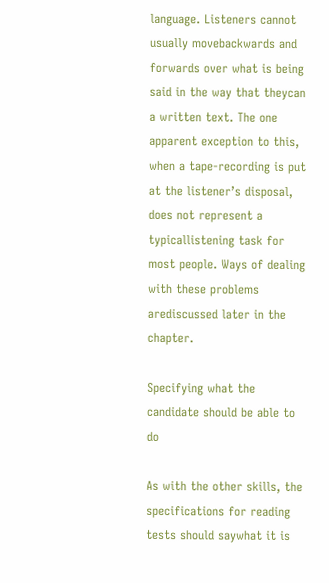language. Listeners cannot usually movebackwards and forwards over what is being said in the way that theycan a written text. The one apparent exception to this, when a tape-recording is put at the listener’s disposal, does not represent a typicallistening task for most people. Ways of dealing with these problems arediscussed later in the chapter.

Specifying what the candidate should be able to do

As with the other skills, the specifications for reading tests should saywhat it is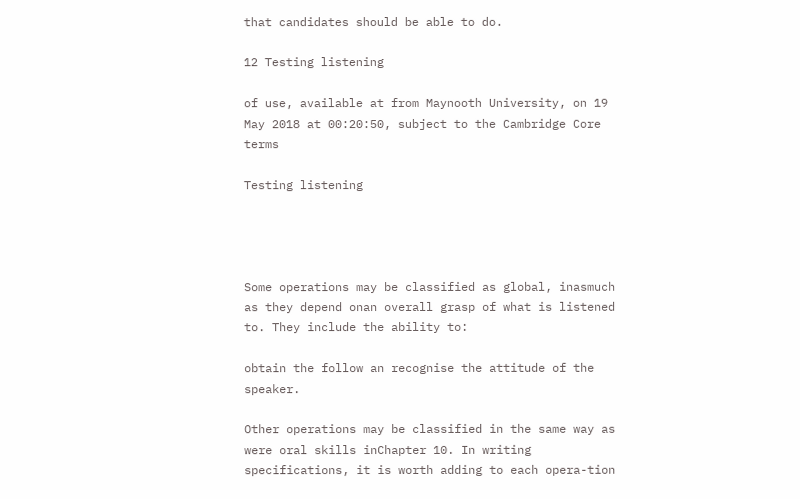that candidates should be able to do.

12 Testing listening

of use, available at from Maynooth University, on 19 May 2018 at 00:20:50, subject to the Cambridge Core terms

Testing listening




Some operations may be classified as global, inasmuch as they depend onan overall grasp of what is listened to. They include the ability to:

obtain the follow an recognise the attitude of the speaker.

Other operations may be classified in the same way as were oral skills inChapter 10. In writing specifications, it is worth adding to each opera-tion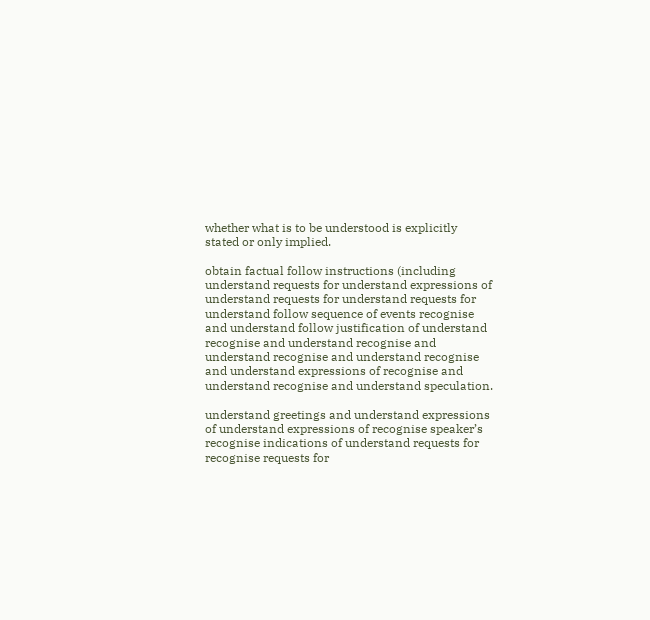whether what is to be understood is explicitly stated or only implied.

obtain factual follow instructions (including understand requests for understand expressions of understand requests for understand requests for understand follow sequence of events recognise and understand follow justification of understand recognise and understand recognise and understand recognise and understand recognise and understand expressions of recognise and understand recognise and understand speculation.

understand greetings and understand expressions of understand expressions of recognise speaker’s recognise indications of understand requests for recognise requests for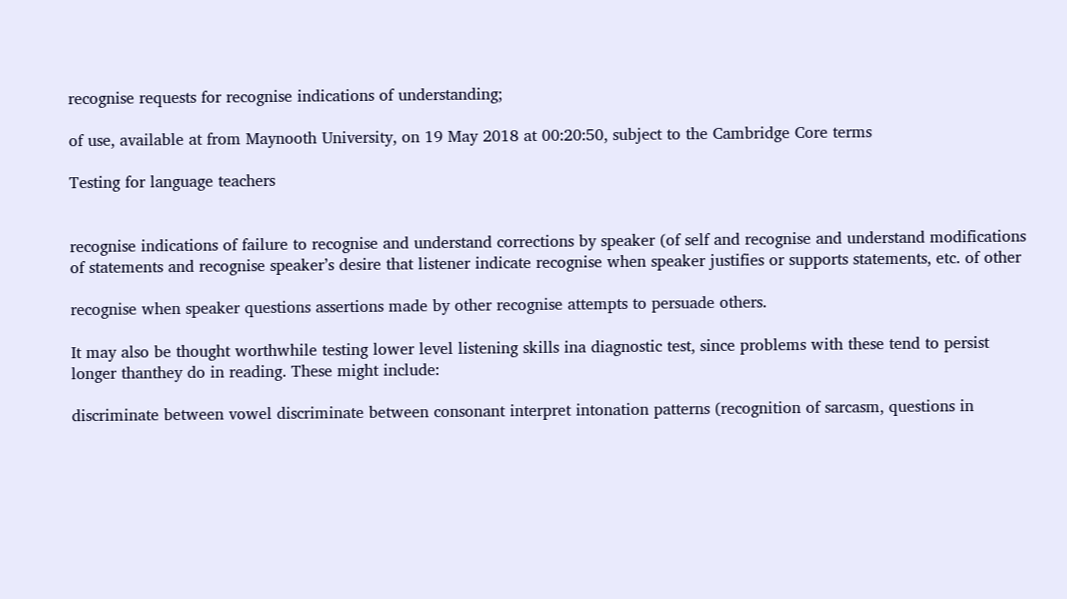recognise requests for recognise indications of understanding;

of use, available at from Maynooth University, on 19 May 2018 at 00:20:50, subject to the Cambridge Core terms

Testing for language teachers


recognise indications of failure to recognise and understand corrections by speaker (of self and recognise and understand modifications of statements and recognise speaker’s desire that listener indicate recognise when speaker justifies or supports statements, etc. of other

recognise when speaker questions assertions made by other recognise attempts to persuade others.

It may also be thought worthwhile testing lower level listening skills ina diagnostic test, since problems with these tend to persist longer thanthey do in reading. These might include:

discriminate between vowel discriminate between consonant interpret intonation patterns (recognition of sarcasm, questions in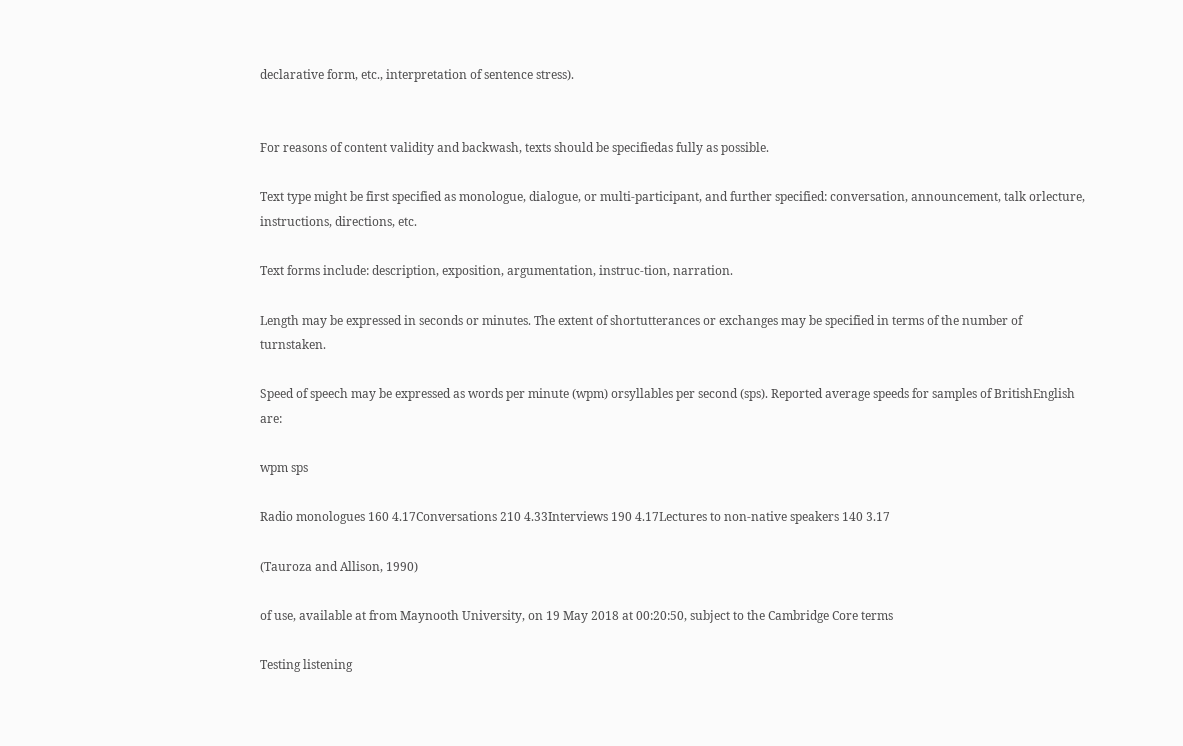declarative form, etc., interpretation of sentence stress).


For reasons of content validity and backwash, texts should be specifiedas fully as possible.

Text type might be first specified as monologue, dialogue, or multi-participant, and further specified: conversation, announcement, talk orlecture, instructions, directions, etc.

Text forms include: description, exposition, argumentation, instruc-tion, narration.

Length may be expressed in seconds or minutes. The extent of shortutterances or exchanges may be specified in terms of the number of turnstaken.

Speed of speech may be expressed as words per minute (wpm) orsyllables per second (sps). Reported average speeds for samples of BritishEnglish are:

wpm sps

Radio monologues 160 4.17Conversations 210 4.33Interviews 190 4.17Lectures to non-native speakers 140 3.17

(Tauroza and Allison, 1990)

of use, available at from Maynooth University, on 19 May 2018 at 00:20:50, subject to the Cambridge Core terms

Testing listening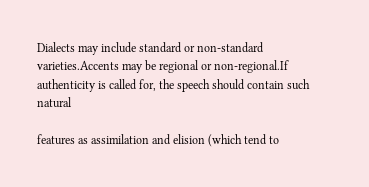Dialects may include standard or non-standard varieties.Accents may be regional or non-regional.If authenticity is called for, the speech should contain such natural

features as assimilation and elision (which tend to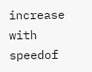increase with speedof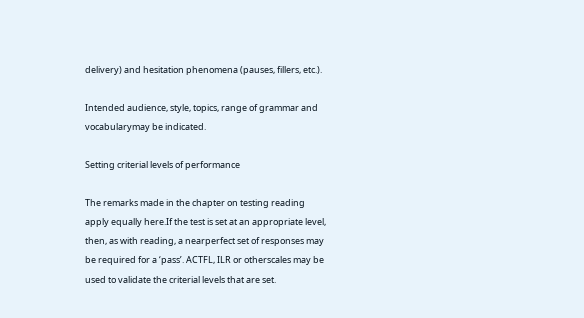delivery) and hesitation phenomena (pauses, fillers, etc.).

Intended audience, style, topics, range of grammar and vocabularymay be indicated.

Setting criterial levels of performance

The remarks made in the chapter on testing reading apply equally here.If the test is set at an appropriate level, then, as with reading, a nearperfect set of responses may be required for a ‘pass’. ACTFL, ILR or otherscales may be used to validate the criterial levels that are set.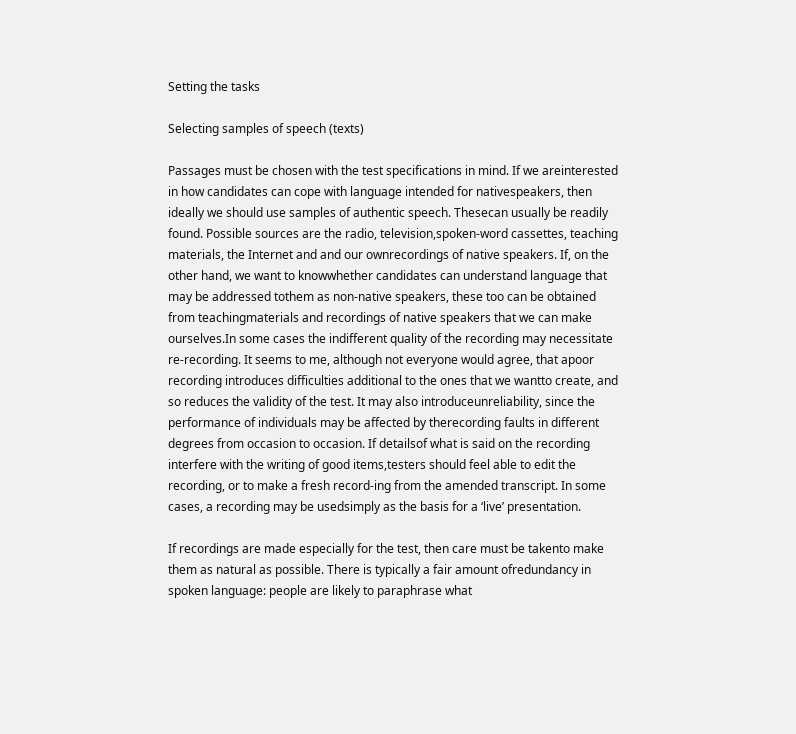Setting the tasks

Selecting samples of speech (texts)

Passages must be chosen with the test specifications in mind. If we areinterested in how candidates can cope with language intended for nativespeakers, then ideally we should use samples of authentic speech. Thesecan usually be readily found. Possible sources are the radio, television,spoken-word cassettes, teaching materials, the Internet and and our ownrecordings of native speakers. If, on the other hand, we want to knowwhether candidates can understand language that may be addressed tothem as non-native speakers, these too can be obtained from teachingmaterials and recordings of native speakers that we can make ourselves.In some cases the indifferent quality of the recording may necessitate re-recording. It seems to me, although not everyone would agree, that apoor recording introduces difficulties additional to the ones that we wantto create, and so reduces the validity of the test. It may also introduceunreliability, since the performance of individuals may be affected by therecording faults in different degrees from occasion to occasion. If detailsof what is said on the recording interfere with the writing of good items,testers should feel able to edit the recording, or to make a fresh record-ing from the amended transcript. In some cases, a recording may be usedsimply as the basis for a ‘live’ presentation.

If recordings are made especially for the test, then care must be takento make them as natural as possible. There is typically a fair amount ofredundancy in spoken language: people are likely to paraphrase what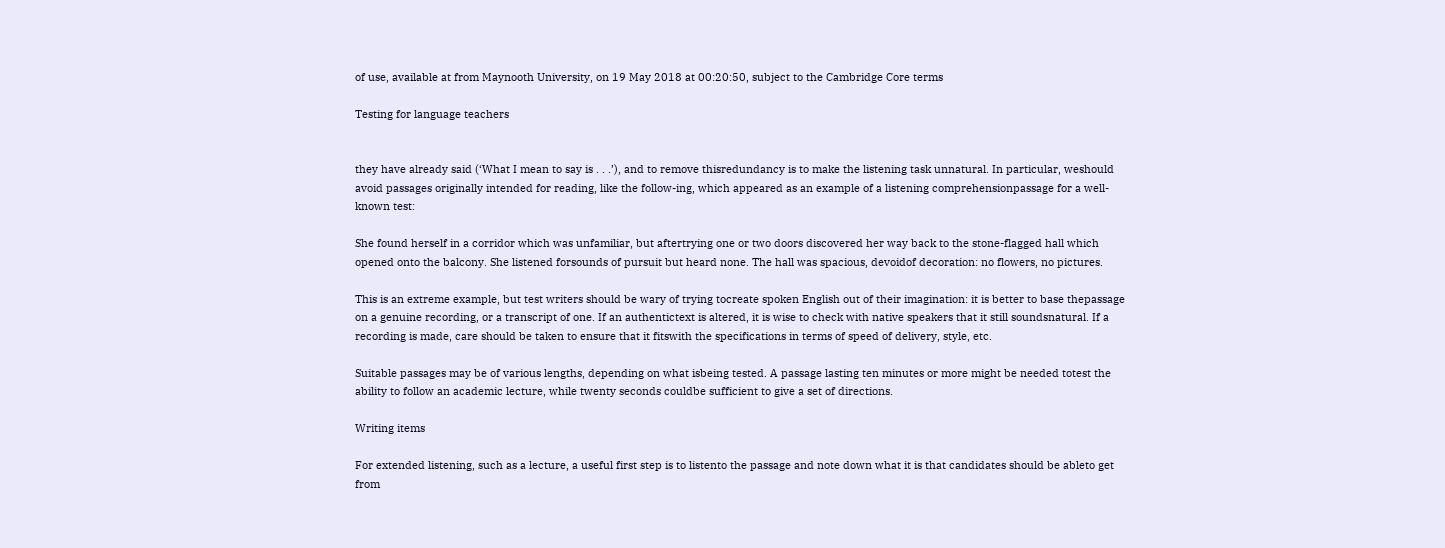of use, available at from Maynooth University, on 19 May 2018 at 00:20:50, subject to the Cambridge Core terms

Testing for language teachers


they have already said (‘What I mean to say is . . .’), and to remove thisredundancy is to make the listening task unnatural. In particular, weshould avoid passages originally intended for reading, like the follow-ing, which appeared as an example of a listening comprehensionpassage for a well-known test:

She found herself in a corridor which was unfamiliar, but aftertrying one or two doors discovered her way back to the stone-flagged hall which opened onto the balcony. She listened forsounds of pursuit but heard none. The hall was spacious, devoidof decoration: no flowers, no pictures.

This is an extreme example, but test writers should be wary of trying tocreate spoken English out of their imagination: it is better to base thepassage on a genuine recording, or a transcript of one. If an authentictext is altered, it is wise to check with native speakers that it still soundsnatural. If a recording is made, care should be taken to ensure that it fitswith the specifications in terms of speed of delivery, style, etc.

Suitable passages may be of various lengths, depending on what isbeing tested. A passage lasting ten minutes or more might be needed totest the ability to follow an academic lecture, while twenty seconds couldbe sufficient to give a set of directions.

Writing items

For extended listening, such as a lecture, a useful first step is to listento the passage and note down what it is that candidates should be ableto get from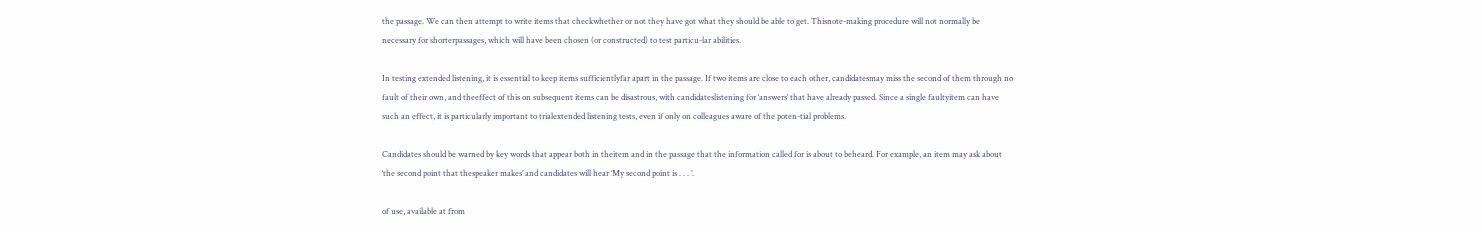the passage. We can then attempt to write items that checkwhether or not they have got what they should be able to get. Thisnote-making procedure will not normally be necessary for shorterpassages, which will have been chosen (or constructed) to test particu-lar abilities.

In testing extended listening, it is essential to keep items sufficientlyfar apart in the passage. If two items are close to each other, candidatesmay miss the second of them through no fault of their own, and theeffect of this on subsequent items can be disastrous, with candidateslistening for ‘answers’ that have already passed. Since a single faultyitem can have such an effect, it is particularly important to trialextended listening tests, even if only on colleagues aware of the poten-tial problems.

Candidates should be warned by key words that appear both in theitem and in the passage that the information called for is about to beheard. For example, an item may ask about ‘the second point that thespeaker makes’ and candidates will hear ‘My second point is . . . ’.

of use, available at from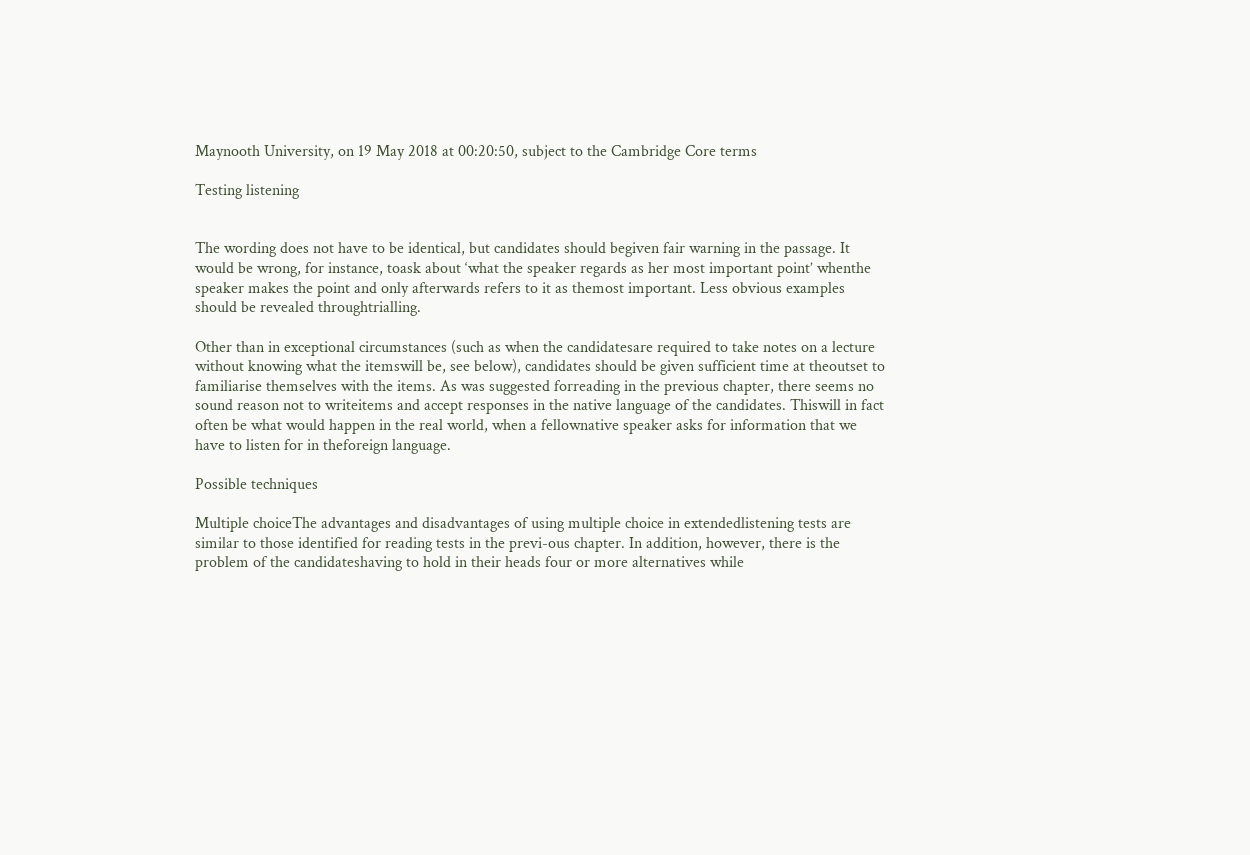Maynooth University, on 19 May 2018 at 00:20:50, subject to the Cambridge Core terms

Testing listening


The wording does not have to be identical, but candidates should begiven fair warning in the passage. It would be wrong, for instance, toask about ‘what the speaker regards as her most important point’ whenthe speaker makes the point and only afterwards refers to it as themost important. Less obvious examples should be revealed throughtrialling.

Other than in exceptional circumstances (such as when the candidatesare required to take notes on a lecture without knowing what the itemswill be, see below), candidates should be given sufficient time at theoutset to familiarise themselves with the items. As was suggested forreading in the previous chapter, there seems no sound reason not to writeitems and accept responses in the native language of the candidates. Thiswill in fact often be what would happen in the real world, when a fellownative speaker asks for information that we have to listen for in theforeign language.

Possible techniques

Multiple choiceThe advantages and disadvantages of using multiple choice in extendedlistening tests are similar to those identified for reading tests in the previ-ous chapter. In addition, however, there is the problem of the candidateshaving to hold in their heads four or more alternatives while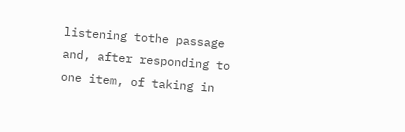listening tothe passage and, after responding to one item, of taking in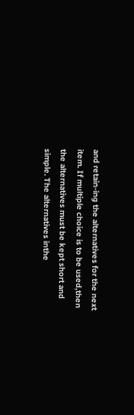and retain-ing the alternatives for the next item. If multiple choice is to be used,then the alternatives must be kept short and simple. The alternatives inthe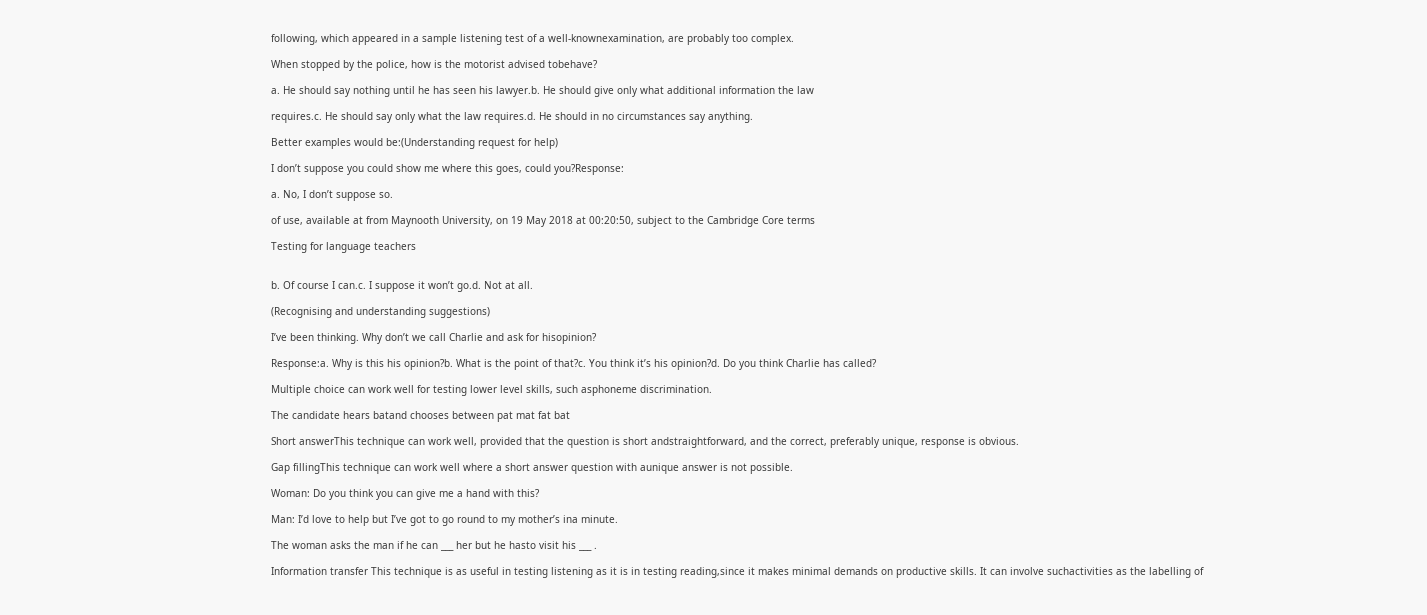following, which appeared in a sample listening test of a well-knownexamination, are probably too complex.

When stopped by the police, how is the motorist advised tobehave?

a. He should say nothing until he has seen his lawyer.b. He should give only what additional information the law

requires.c. He should say only what the law requires.d. He should in no circumstances say anything.

Better examples would be:(Understanding request for help)

I don’t suppose you could show me where this goes, could you?Response:

a. No, I don’t suppose so.

of use, available at from Maynooth University, on 19 May 2018 at 00:20:50, subject to the Cambridge Core terms

Testing for language teachers


b. Of course I can.c. I suppose it won’t go.d. Not at all.

(Recognising and understanding suggestions)

I’ve been thinking. Why don’t we call Charlie and ask for hisopinion?

Response:a. Why is this his opinion?b. What is the point of that?c. You think it’s his opinion?d. Do you think Charlie has called?

Multiple choice can work well for testing lower level skills, such asphoneme discrimination.

The candidate hears batand chooses between pat mat fat bat

Short answerThis technique can work well, provided that the question is short andstraightforward, and the correct, preferably unique, response is obvious.

Gap fillingThis technique can work well where a short answer question with aunique answer is not possible.

Woman: Do you think you can give me a hand with this?

Man: I’d love to help but I’ve got to go round to my mother’s ina minute.

The woman asks the man if he can ___ her but he hasto visit his ___ .

Information transfer This technique is as useful in testing listening as it is in testing reading,since it makes minimal demands on productive skills. It can involve suchactivities as the labelling of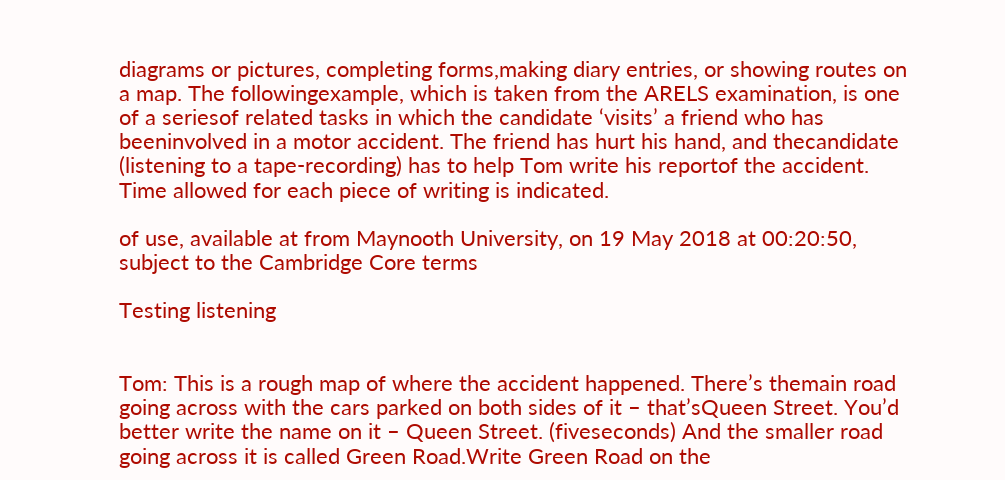diagrams or pictures, completing forms,making diary entries, or showing routes on a map. The followingexample, which is taken from the ARELS examination, is one of a seriesof related tasks in which the candidate ‘visits’ a friend who has beeninvolved in a motor accident. The friend has hurt his hand, and thecandidate (listening to a tape-recording) has to help Tom write his reportof the accident. Time allowed for each piece of writing is indicated.

of use, available at from Maynooth University, on 19 May 2018 at 00:20:50, subject to the Cambridge Core terms

Testing listening


Tom: This is a rough map of where the accident happened. There’s themain road going across with the cars parked on both sides of it – that’sQueen Street. You’d better write the name on it – Queen Street. (fiveseconds) And the smaller road going across it is called Green Road.Write Green Road on the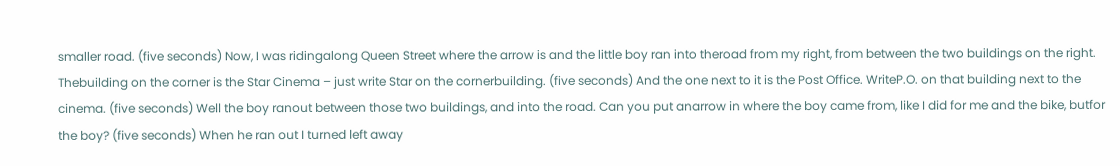smaller road. (five seconds) Now, I was ridingalong Queen Street where the arrow is and the little boy ran into theroad from my right, from between the two buildings on the right. Thebuilding on the corner is the Star Cinema – just write Star on the cornerbuilding. (five seconds) And the one next to it is the Post Office. WriteP.O. on that building next to the cinema. (five seconds) Well the boy ranout between those two buildings, and into the road. Can you put anarrow in where the boy came from, like I did for me and the bike, butfor the boy? (five seconds) When he ran out I turned left away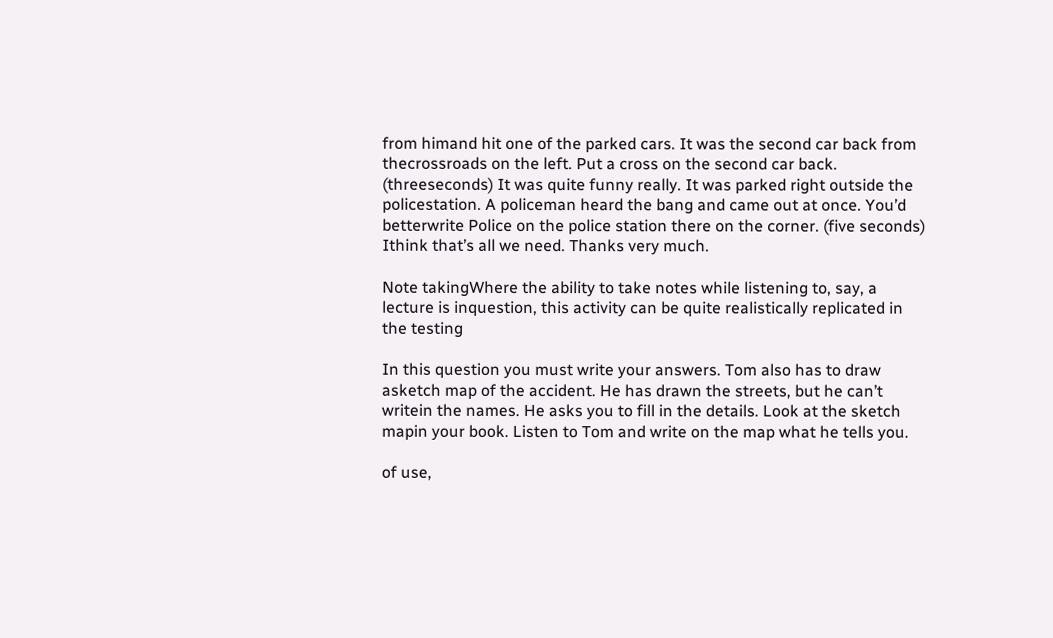from himand hit one of the parked cars. It was the second car back from thecrossroads on the left. Put a cross on the second car back. (threeseconds) It was quite funny really. It was parked right outside the policestation. A policeman heard the bang and came out at once. You’d betterwrite Police on the police station there on the corner. (five seconds) Ithink that’s all we need. Thanks very much.

Note takingWhere the ability to take notes while listening to, say, a lecture is inquestion, this activity can be quite realistically replicated in the testing

In this question you must write your answers. Tom also has to draw asketch map of the accident. He has drawn the streets, but he can’t writein the names. He asks you to fill in the details. Look at the sketch mapin your book. Listen to Tom and write on the map what he tells you.

of use,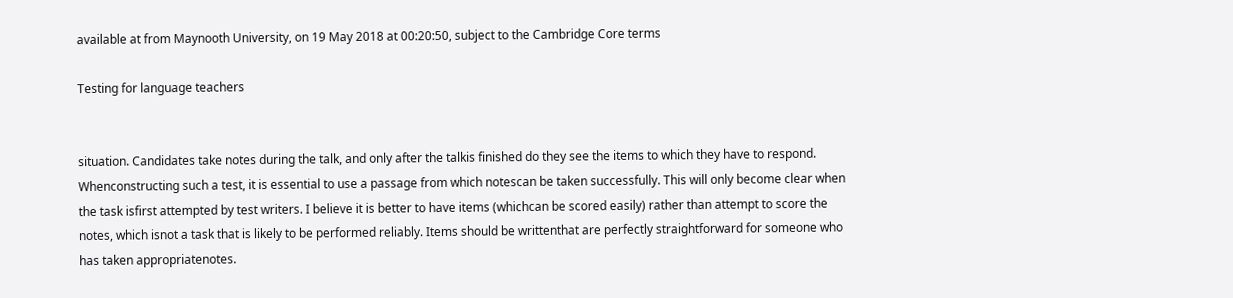available at from Maynooth University, on 19 May 2018 at 00:20:50, subject to the Cambridge Core terms

Testing for language teachers


situation. Candidates take notes during the talk, and only after the talkis finished do they see the items to which they have to respond. Whenconstructing such a test, it is essential to use a passage from which notescan be taken successfully. This will only become clear when the task isfirst attempted by test writers. I believe it is better to have items (whichcan be scored easily) rather than attempt to score the notes, which isnot a task that is likely to be performed reliably. Items should be writtenthat are perfectly straightforward for someone who has taken appropriatenotes.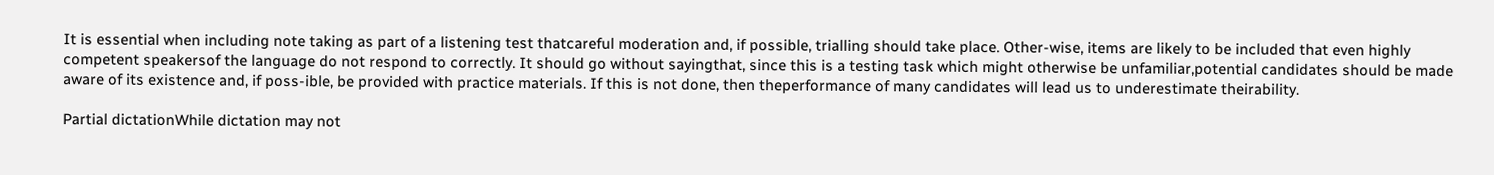It is essential when including note taking as part of a listening test thatcareful moderation and, if possible, trialling should take place. Other-wise, items are likely to be included that even highly competent speakersof the language do not respond to correctly. It should go without sayingthat, since this is a testing task which might otherwise be unfamiliar,potential candidates should be made aware of its existence and, if poss-ible, be provided with practice materials. If this is not done, then theperformance of many candidates will lead us to underestimate theirability.

Partial dictationWhile dictation may not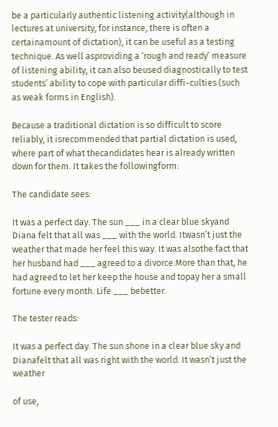be a particularly authentic listening activity(although in lectures at university, for instance, there is often a certainamount of dictation), it can be useful as a testing technique. As well asproviding a ‘rough and ready’ measure of listening ability, it can also beused diagnostically to test students’ ability to cope with particular diffi-culties (such as weak forms in English).

Because a traditional dictation is so difficult to score reliably, it isrecommended that partial dictation is used, where part of what thecandidates hear is already written down for them. It takes the followingform:

The candidate sees:

It was a perfect day. The sun ___ in a clear blue skyand Diana felt that all was ___ with the world. Itwasn’t just the weather that made her feel this way. It was alsothe fact that her husband had ___ agreed to a divorce.More than that, he had agreed to let her keep the house and topay her a small fortune every month. Life ___ bebetter.

The tester reads:

It was a perfect day. The sun shone in a clear blue sky and Dianafelt that all was right with the world. It wasn’t just the weather

of use,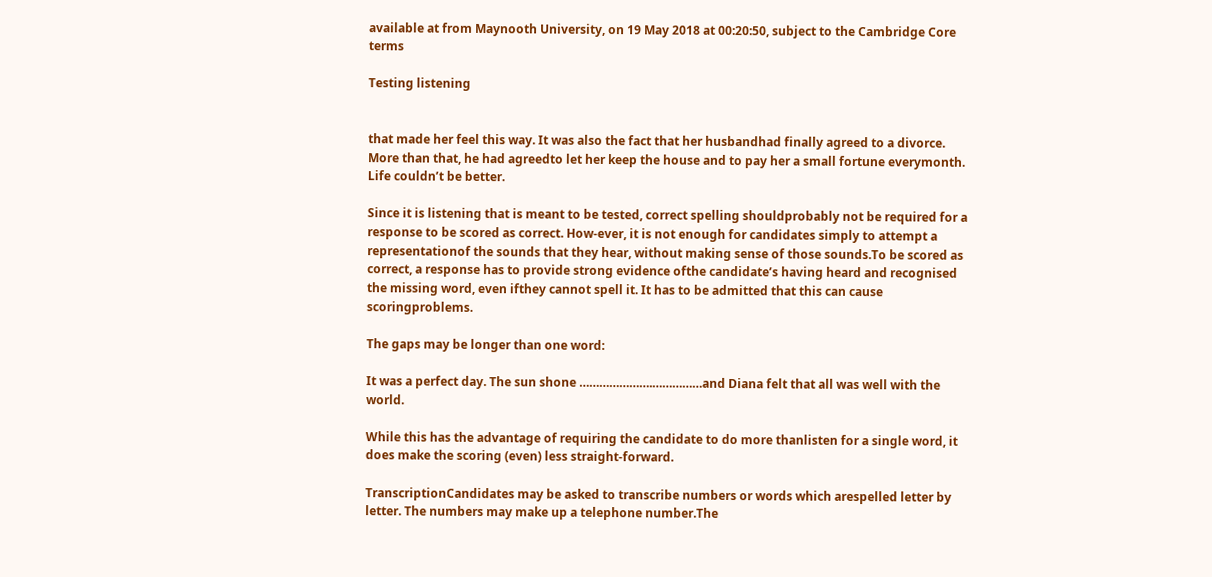available at from Maynooth University, on 19 May 2018 at 00:20:50, subject to the Cambridge Core terms

Testing listening


that made her feel this way. It was also the fact that her husbandhad finally agreed to a divorce. More than that, he had agreedto let her keep the house and to pay her a small fortune everymonth. Life couldn’t be better.

Since it is listening that is meant to be tested, correct spelling shouldprobably not be required for a response to be scored as correct. How-ever, it is not enough for candidates simply to attempt a representationof the sounds that they hear, without making sense of those sounds.To be scored as correct, a response has to provide strong evidence ofthe candidate’s having heard and recognised the missing word, even ifthey cannot spell it. It has to be admitted that this can cause scoringproblems.

The gaps may be longer than one word:

It was a perfect day. The sun shone ………………….……………and Diana felt that all was well with the world.

While this has the advantage of requiring the candidate to do more thanlisten for a single word, it does make the scoring (even) less straight-forward.

TranscriptionCandidates may be asked to transcribe numbers or words which arespelled letter by letter. The numbers may make up a telephone number.The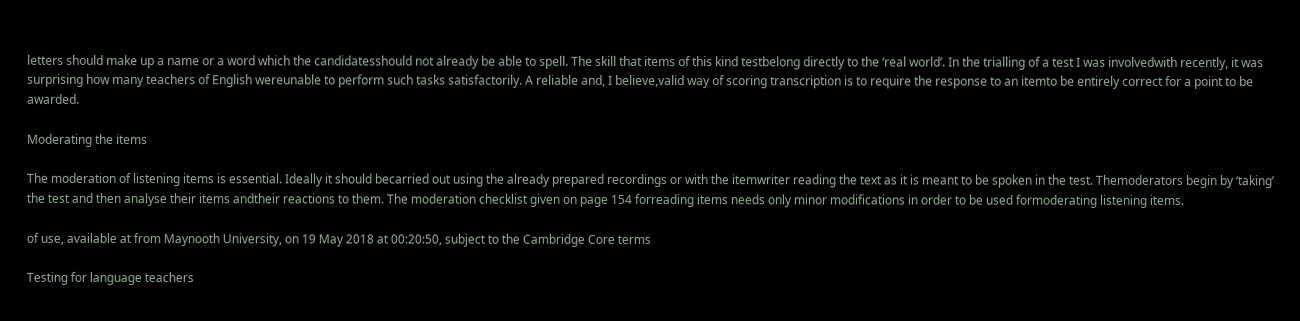letters should make up a name or a word which the candidatesshould not already be able to spell. The skill that items of this kind testbelong directly to the ‘real world’. In the trialling of a test I was involvedwith recently, it was surprising how many teachers of English wereunable to perform such tasks satisfactorily. A reliable and, I believe,valid way of scoring transcription is to require the response to an itemto be entirely correct for a point to be awarded.

Moderating the items

The moderation of listening items is essential. Ideally it should becarried out using the already prepared recordings or with the itemwriter reading the text as it is meant to be spoken in the test. Themoderators begin by ‘taking’ the test and then analyse their items andtheir reactions to them. The moderation checklist given on page 154 forreading items needs only minor modifications in order to be used formoderating listening items.

of use, available at from Maynooth University, on 19 May 2018 at 00:20:50, subject to the Cambridge Core terms

Testing for language teachers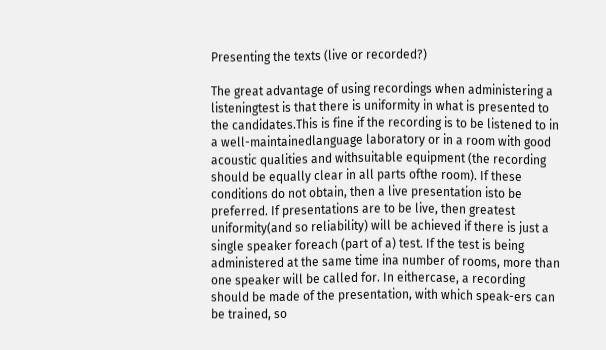Presenting the texts (live or recorded?)

The great advantage of using recordings when administering a listeningtest is that there is uniformity in what is presented to the candidates.This is fine if the recording is to be listened to in a well-maintainedlanguage laboratory or in a room with good acoustic qualities and withsuitable equipment (the recording should be equally clear in all parts ofthe room). If these conditions do not obtain, then a live presentation isto be preferred. If presentations are to be live, then greatest uniformity(and so reliability) will be achieved if there is just a single speaker foreach (part of a) test. If the test is being administered at the same time ina number of rooms, more than one speaker will be called for. In eithercase, a recording should be made of the presentation, with which speak-ers can be trained, so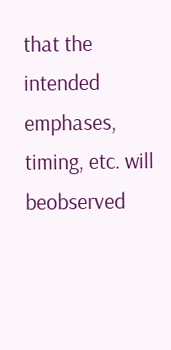that the intended emphases, timing, etc. will beobserved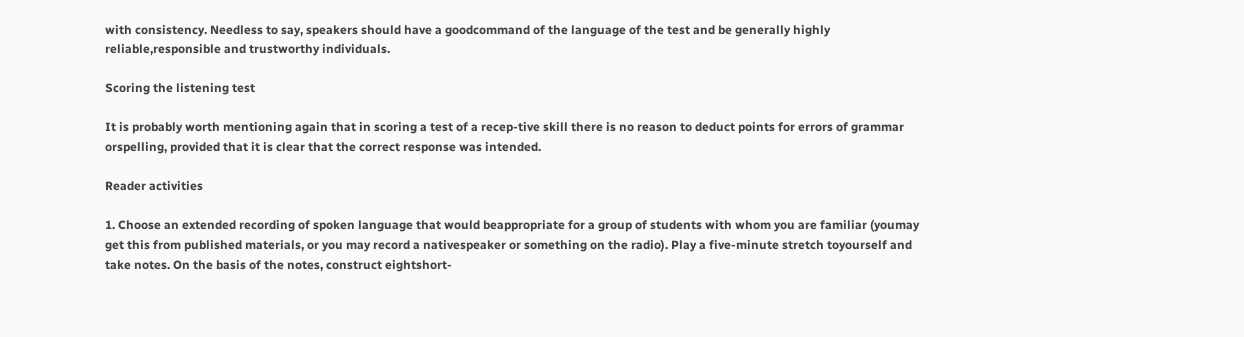with consistency. Needless to say, speakers should have a goodcommand of the language of the test and be generally highly reliable,responsible and trustworthy individuals.

Scoring the listening test

It is probably worth mentioning again that in scoring a test of a recep-tive skill there is no reason to deduct points for errors of grammar orspelling, provided that it is clear that the correct response was intended.

Reader activities

1. Choose an extended recording of spoken language that would beappropriate for a group of students with whom you are familiar (youmay get this from published materials, or you may record a nativespeaker or something on the radio). Play a five-minute stretch toyourself and take notes. On the basis of the notes, construct eightshort-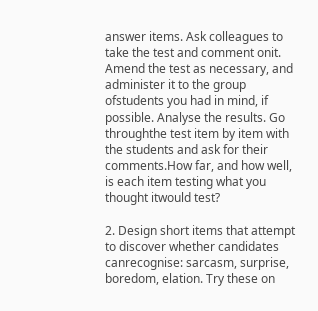answer items. Ask colleagues to take the test and comment onit. Amend the test as necessary, and administer it to the group ofstudents you had in mind, if possible. Analyse the results. Go throughthe test item by item with the students and ask for their comments.How far, and how well, is each item testing what you thought itwould test?

2. Design short items that attempt to discover whether candidates canrecognise: sarcasm, surprise, boredom, elation. Try these on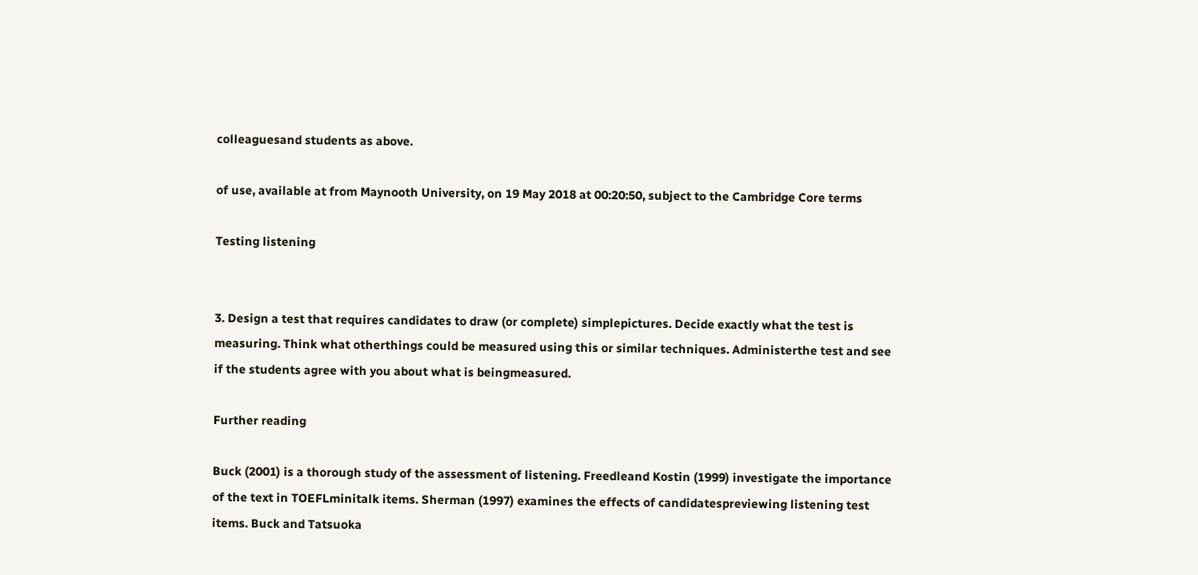colleaguesand students as above.

of use, available at from Maynooth University, on 19 May 2018 at 00:20:50, subject to the Cambridge Core terms

Testing listening


3. Design a test that requires candidates to draw (or complete) simplepictures. Decide exactly what the test is measuring. Think what otherthings could be measured using this or similar techniques. Administerthe test and see if the students agree with you about what is beingmeasured.

Further reading

Buck (2001) is a thorough study of the assessment of listening. Freedleand Kostin (1999) investigate the importance of the text in TOEFLminitalk items. Sherman (1997) examines the effects of candidatespreviewing listening test items. Buck and Tatsuoka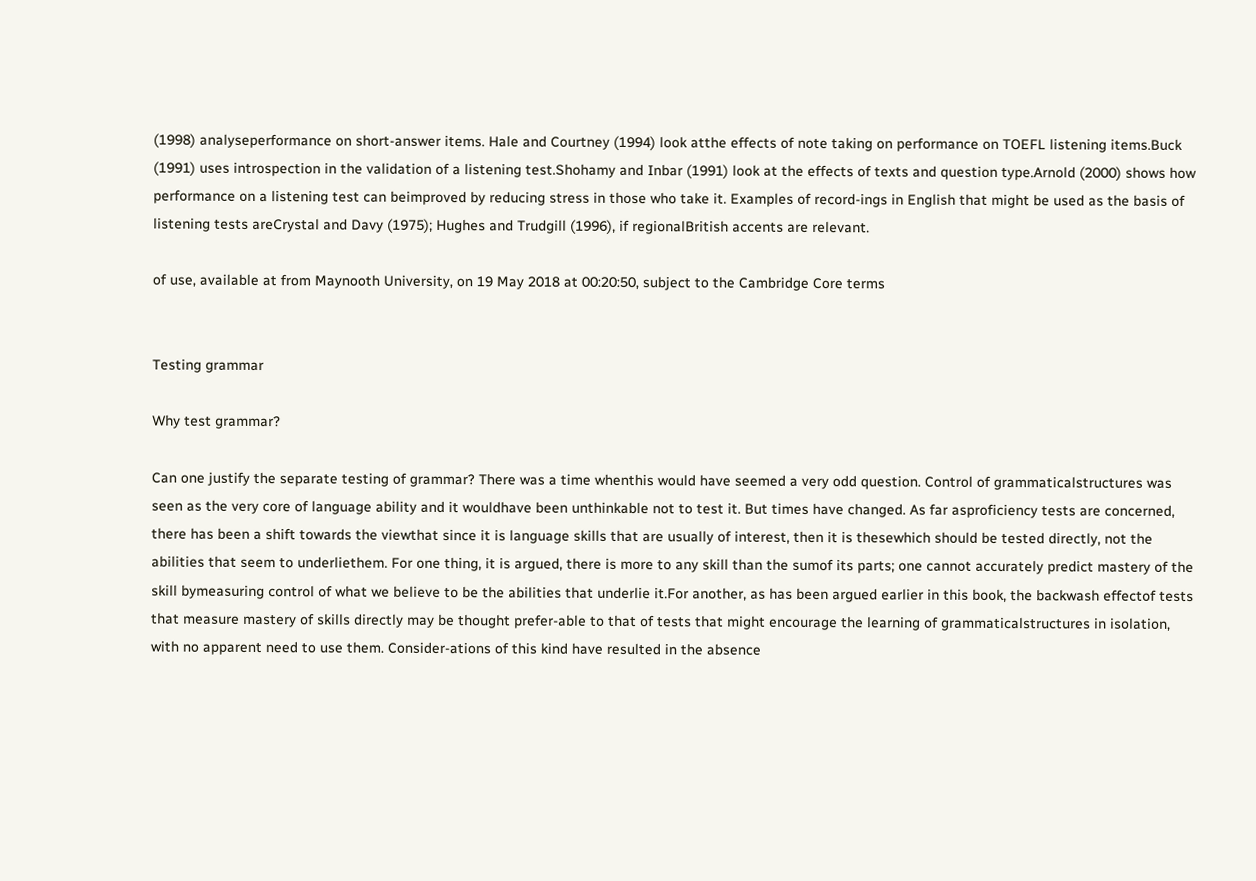(1998) analyseperformance on short-answer items. Hale and Courtney (1994) look atthe effects of note taking on performance on TOEFL listening items.Buck (1991) uses introspection in the validation of a listening test.Shohamy and Inbar (1991) look at the effects of texts and question type.Arnold (2000) shows how performance on a listening test can beimproved by reducing stress in those who take it. Examples of record-ings in English that might be used as the basis of listening tests areCrystal and Davy (1975); Hughes and Trudgill (1996), if regionalBritish accents are relevant.

of use, available at from Maynooth University, on 19 May 2018 at 00:20:50, subject to the Cambridge Core terms


Testing grammar

Why test grammar?

Can one justify the separate testing of grammar? There was a time whenthis would have seemed a very odd question. Control of grammaticalstructures was seen as the very core of language ability and it wouldhave been unthinkable not to test it. But times have changed. As far asproficiency tests are concerned, there has been a shift towards the viewthat since it is language skills that are usually of interest, then it is thesewhich should be tested directly, not the abilities that seem to underliethem. For one thing, it is argued, there is more to any skill than the sumof its parts; one cannot accurately predict mastery of the skill bymeasuring control of what we believe to be the abilities that underlie it.For another, as has been argued earlier in this book, the backwash effectof tests that measure mastery of skills directly may be thought prefer-able to that of tests that might encourage the learning of grammaticalstructures in isolation, with no apparent need to use them. Consider-ations of this kind have resulted in the absence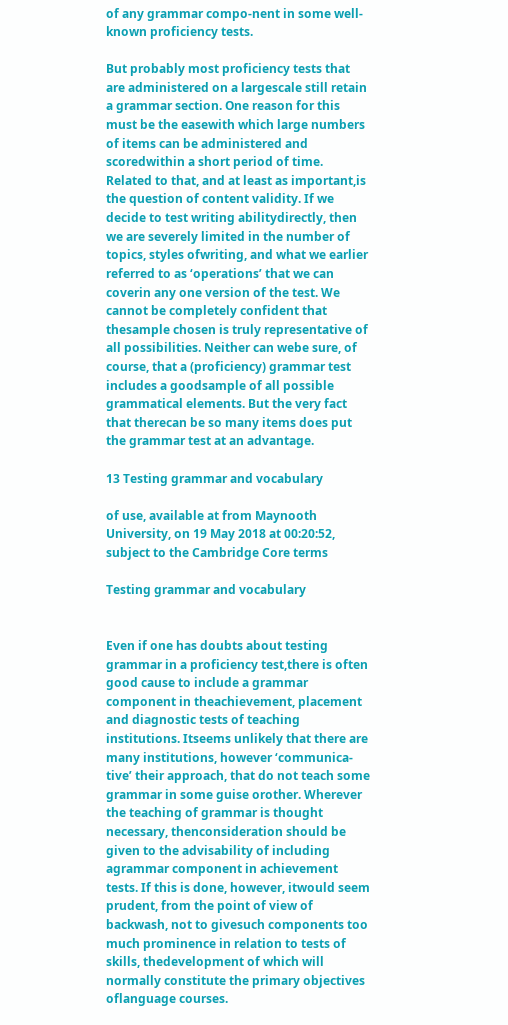of any grammar compo-nent in some well-known proficiency tests.

But probably most proficiency tests that are administered on a largescale still retain a grammar section. One reason for this must be the easewith which large numbers of items can be administered and scoredwithin a short period of time. Related to that, and at least as important,is the question of content validity. If we decide to test writing abilitydirectly, then we are severely limited in the number of topics, styles ofwriting, and what we earlier referred to as ‘operations’ that we can coverin any one version of the test. We cannot be completely confident that thesample chosen is truly representative of all possibilities. Neither can webe sure, of course, that a (proficiency) grammar test includes a goodsample of all possible grammatical elements. But the very fact that therecan be so many items does put the grammar test at an advantage.

13 Testing grammar and vocabulary

of use, available at from Maynooth University, on 19 May 2018 at 00:20:52, subject to the Cambridge Core terms

Testing grammar and vocabulary


Even if one has doubts about testing grammar in a proficiency test,there is often good cause to include a grammar component in theachievement, placement and diagnostic tests of teaching institutions. Itseems unlikely that there are many institutions, however ‘communica-tive’ their approach, that do not teach some grammar in some guise orother. Wherever the teaching of grammar is thought necessary, thenconsideration should be given to the advisability of including agrammar component in achievement tests. If this is done, however, itwould seem prudent, from the point of view of backwash, not to givesuch components too much prominence in relation to tests of skills, thedevelopment of which will normally constitute the primary objectives oflanguage courses.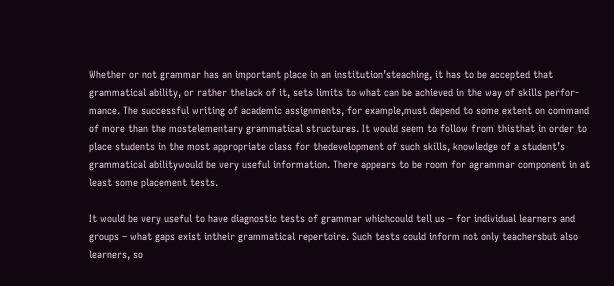Whether or not grammar has an important place in an institution’steaching, it has to be accepted that grammatical ability, or rather thelack of it, sets limits to what can be achieved in the way of skills perfor-mance. The successful writing of academic assignments, for example,must depend to some extent on command of more than the mostelementary grammatical structures. It would seem to follow from thisthat in order to place students in the most appropriate class for thedevelopment of such skills, knowledge of a student’s grammatical abilitywould be very useful information. There appears to be room for agrammar component in at least some placement tests.

It would be very useful to have diagnostic tests of grammar whichcould tell us – for individual learners and groups – what gaps exist intheir grammatical repertoire. Such tests could inform not only teachersbut also learners, so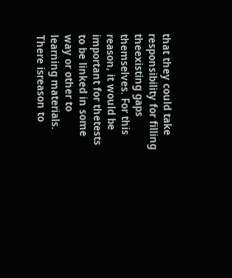that they could take responsibility for filling theexisting gaps themselves. For this reason, it would be important for thetests to be linked in some way or other to learning materials. There isreason to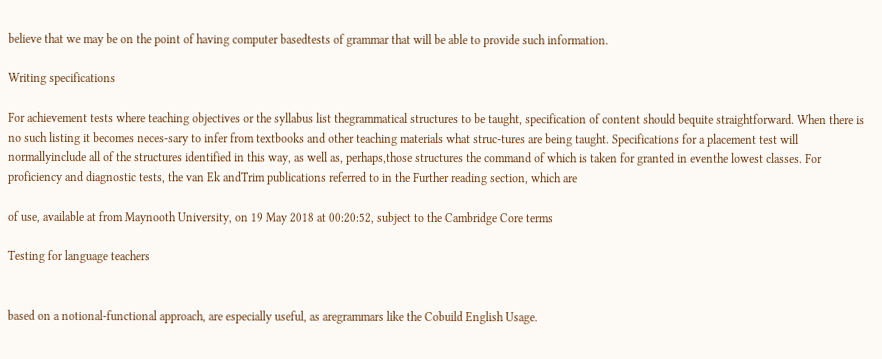believe that we may be on the point of having computer basedtests of grammar that will be able to provide such information.

Writing specifications

For achievement tests where teaching objectives or the syllabus list thegrammatical structures to be taught, specification of content should bequite straightforward. When there is no such listing it becomes neces-sary to infer from textbooks and other teaching materials what struc-tures are being taught. Specifications for a placement test will normallyinclude all of the structures identified in this way, as well as, perhaps,those structures the command of which is taken for granted in eventhe lowest classes. For proficiency and diagnostic tests, the van Ek andTrim publications referred to in the Further reading section, which are

of use, available at from Maynooth University, on 19 May 2018 at 00:20:52, subject to the Cambridge Core terms

Testing for language teachers


based on a notional-functional approach, are especially useful, as aregrammars like the Cobuild English Usage.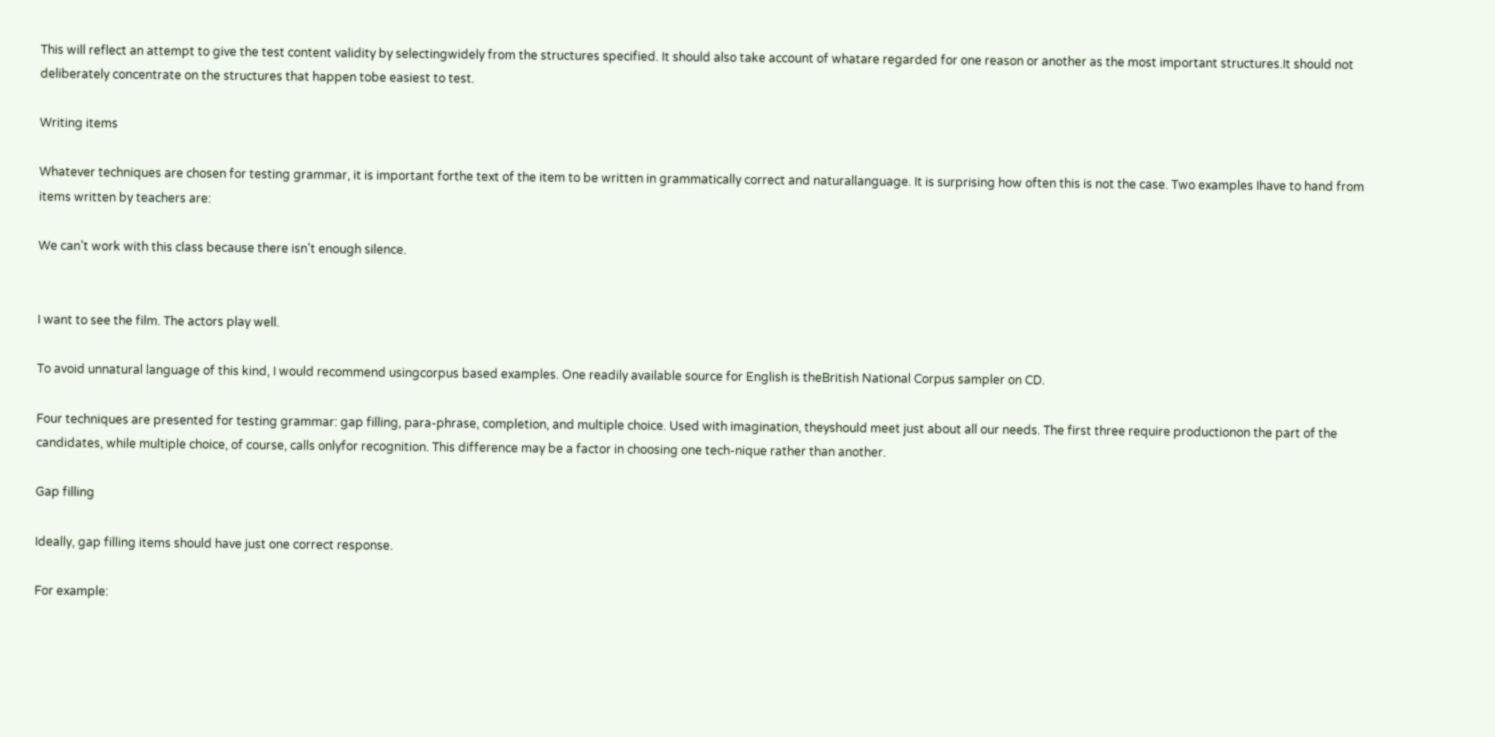This will reflect an attempt to give the test content validity by selectingwidely from the structures specified. It should also take account of whatare regarded for one reason or another as the most important structures.It should not deliberately concentrate on the structures that happen tobe easiest to test.

Writing items

Whatever techniques are chosen for testing grammar, it is important forthe text of the item to be written in grammatically correct and naturallanguage. It is surprising how often this is not the case. Two examples Ihave to hand from items written by teachers are:

We can’t work with this class because there isn’t enough silence.


I want to see the film. The actors play well.

To avoid unnatural language of this kind, I would recommend usingcorpus based examples. One readily available source for English is theBritish National Corpus sampler on CD.

Four techniques are presented for testing grammar: gap filling, para-phrase, completion, and multiple choice. Used with imagination, theyshould meet just about all our needs. The first three require productionon the part of the candidates, while multiple choice, of course, calls onlyfor recognition. This difference may be a factor in choosing one tech-nique rather than another.

Gap filling

Ideally, gap filling items should have just one correct response.

For example: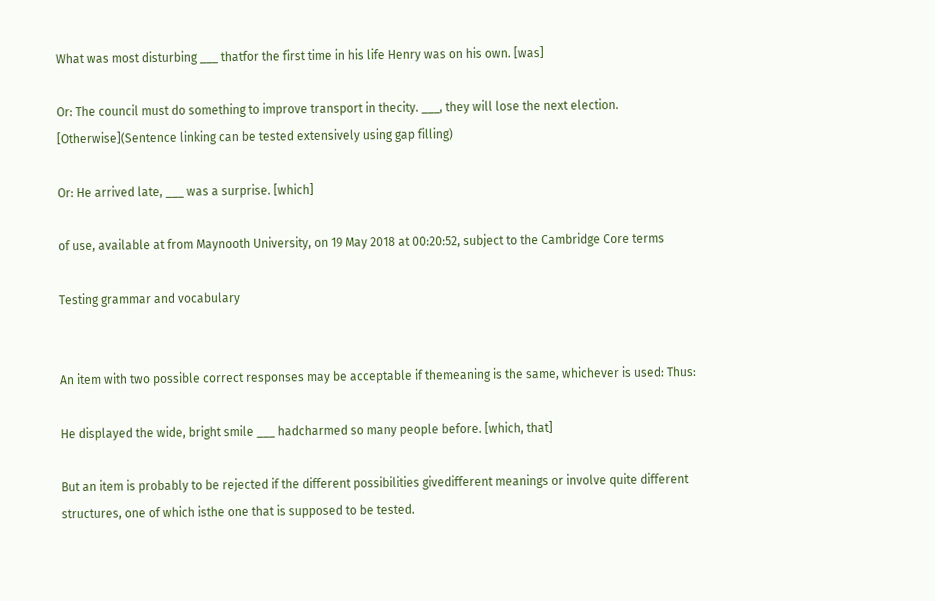What was most disturbing ___ thatfor the first time in his life Henry was on his own. [was]

Or: The council must do something to improve transport in thecity. ___, they will lose the next election. [Otherwise](Sentence linking can be tested extensively using gap filling)

Or: He arrived late, ___ was a surprise. [which]

of use, available at from Maynooth University, on 19 May 2018 at 00:20:52, subject to the Cambridge Core terms

Testing grammar and vocabulary


An item with two possible correct responses may be acceptable if themeaning is the same, whichever is used: Thus:

He displayed the wide, bright smile ___ hadcharmed so many people before. [which, that]

But an item is probably to be rejected if the different possibilities givedifferent meanings or involve quite different structures, one of which isthe one that is supposed to be tested.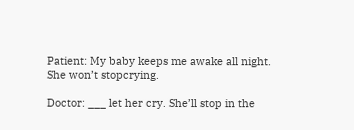Patient: My baby keeps me awake all night. She won’t stopcrying.

Doctor: ___ let her cry. She’ll stop in the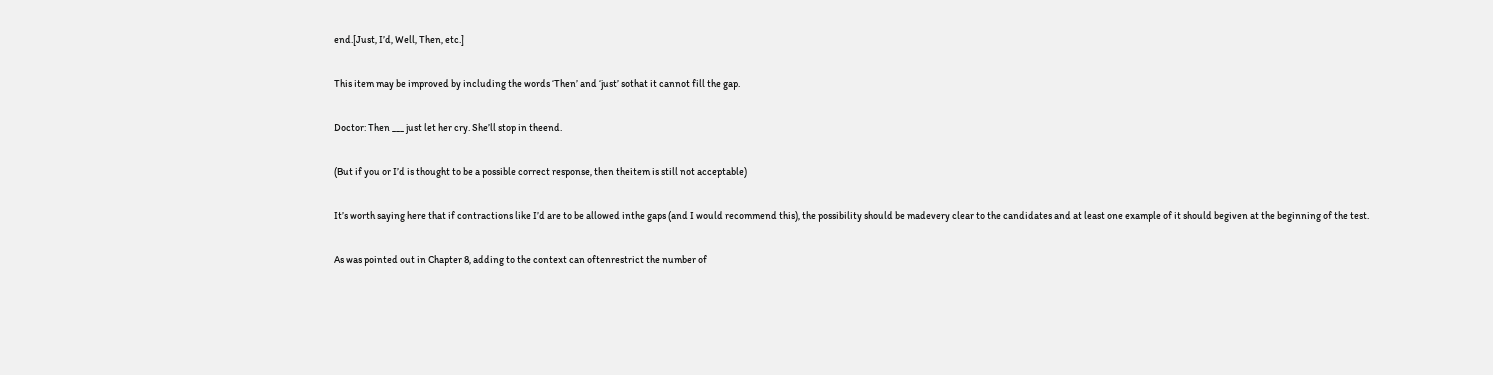end.[Just, I’d, Well, Then, etc.]

This item may be improved by including the words ‘Then’ and ‘just’ sothat it cannot fill the gap.

Doctor: Then ___ just let her cry. She’ll stop in theend.

(But if you or I’d is thought to be a possible correct response, then theitem is still not acceptable)

It’s worth saying here that if contractions like I’d are to be allowed inthe gaps (and I would recommend this), the possibility should be madevery clear to the candidates and at least one example of it should begiven at the beginning of the test.

As was pointed out in Chapter 8, adding to the context can oftenrestrict the number of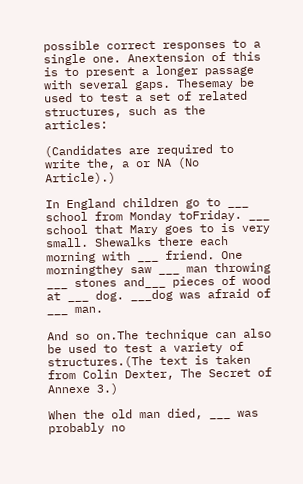possible correct responses to a single one. Anextension of this is to present a longer passage with several gaps. Thesemay be used to test a set of related structures, such as the articles:

(Candidates are required to write the, a or NA (No Article).)

In England children go to ___ school from Monday toFriday. ___ school that Mary goes to is very small. Shewalks there each morning with ___ friend. One morningthey saw ___ man throwing ___ stones and___ pieces of wood at ___ dog. ___dog was afraid of ___ man.

And so on.The technique can also be used to test a variety of structures.(The text is taken from Colin Dexter, The Secret of Annexe 3.)

When the old man died, ___ was probably no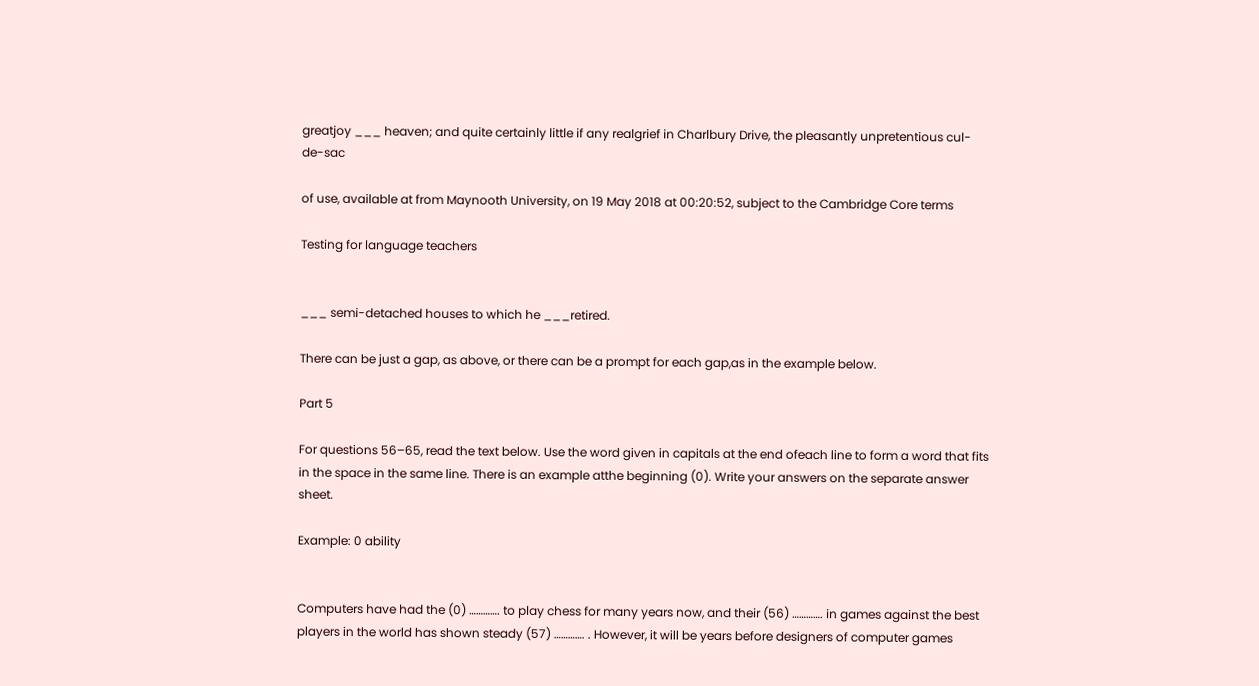greatjoy ___ heaven; and quite certainly little if any realgrief in Charlbury Drive, the pleasantly unpretentious cul-de-sac

of use, available at from Maynooth University, on 19 May 2018 at 00:20:52, subject to the Cambridge Core terms

Testing for language teachers


___ semi-detached houses to which he ___retired.

There can be just a gap, as above, or there can be a prompt for each gap,as in the example below.

Part 5

For questions 56–65, read the text below. Use the word given in capitals at the end ofeach line to form a word that fits in the space in the same line. There is an example atthe beginning (0). Write your answers on the separate answer sheet.

Example: 0 ability


Computers have had the (0) …………. to play chess for many years now, and their (56) …………. in games against the best players in the world has shown steady (57) …………. . However, it will be years before designers of computer games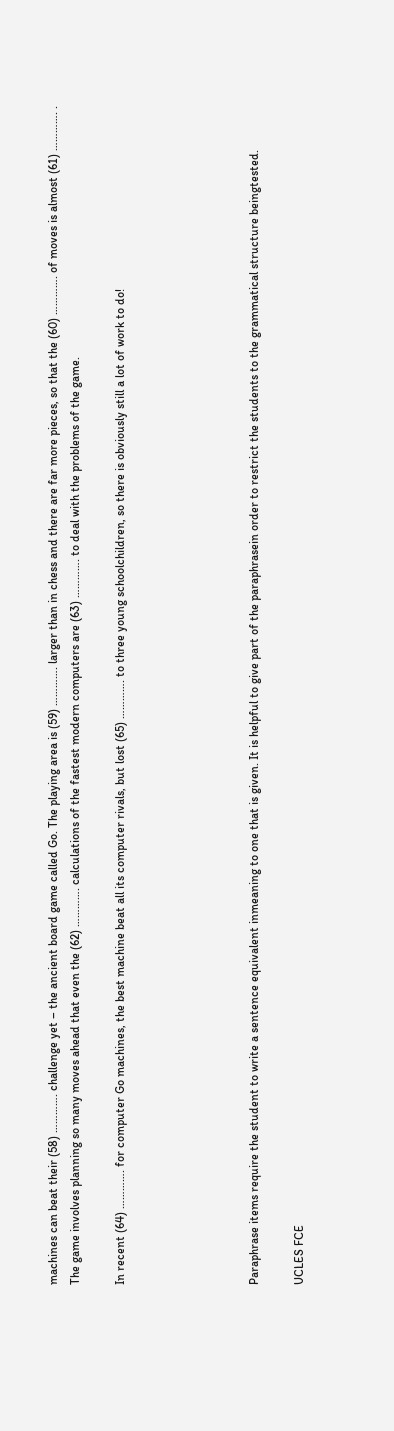machines can beat their (58) …………. challenge yet – the ancient board game called Go. The playing area is (59) …………. larger than in chess and there are far more pieces, so that the (60) …………. of moves is almost (61) …………. . The game involves planning so many moves ahead that even the (62) …………. calculations of the fastest modern computers are (63) …………. to deal with the problems of the game.

In recent (64) …………. for computer Go machines, the best machine beat all its computer rivals, but lost (65) …………. to three young schoolchildren, so there is obviously still a lot of work to do!





Paraphrase items require the student to write a sentence equivalent inmeaning to one that is given. It is helpful to give part of the paraphrasein order to restrict the students to the grammatical structure beingtested.

UCLES FCE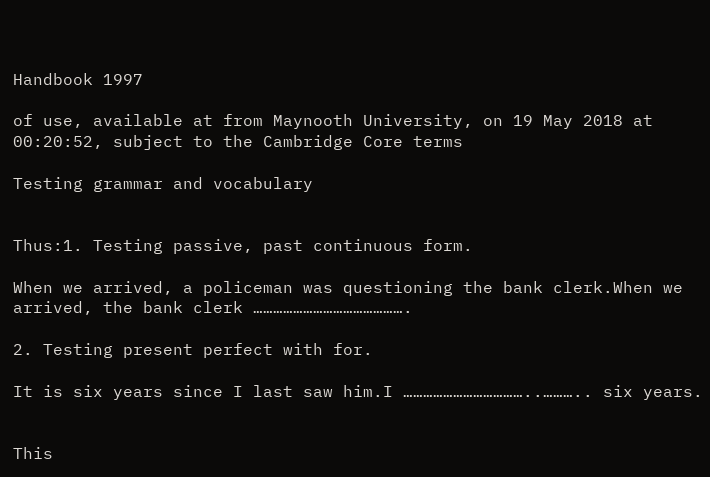Handbook 1997

of use, available at from Maynooth University, on 19 May 2018 at 00:20:52, subject to the Cambridge Core terms

Testing grammar and vocabulary


Thus:1. Testing passive, past continuous form.

When we arrived, a policeman was questioning the bank clerk.When we arrived, the bank clerk ……………………………………….

2. Testing present perfect with for.

It is six years since I last saw him.I ………………………………..……….. six years.


This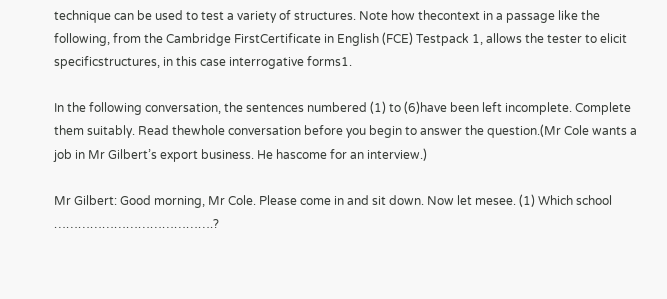technique can be used to test a variety of structures. Note how thecontext in a passage like the following, from the Cambridge FirstCertificate in English (FCE) Testpack 1, allows the tester to elicit specificstructures, in this case interrogative forms1.

In the following conversation, the sentences numbered (1) to (6)have been left incomplete. Complete them suitably. Read thewhole conversation before you begin to answer the question.(Mr Cole wants a job in Mr Gilbert’s export business. He hascome for an interview.)

Mr Gilbert: Good morning, Mr Cole. Please come in and sit down. Now let mesee. (1) Which school ………………………………….?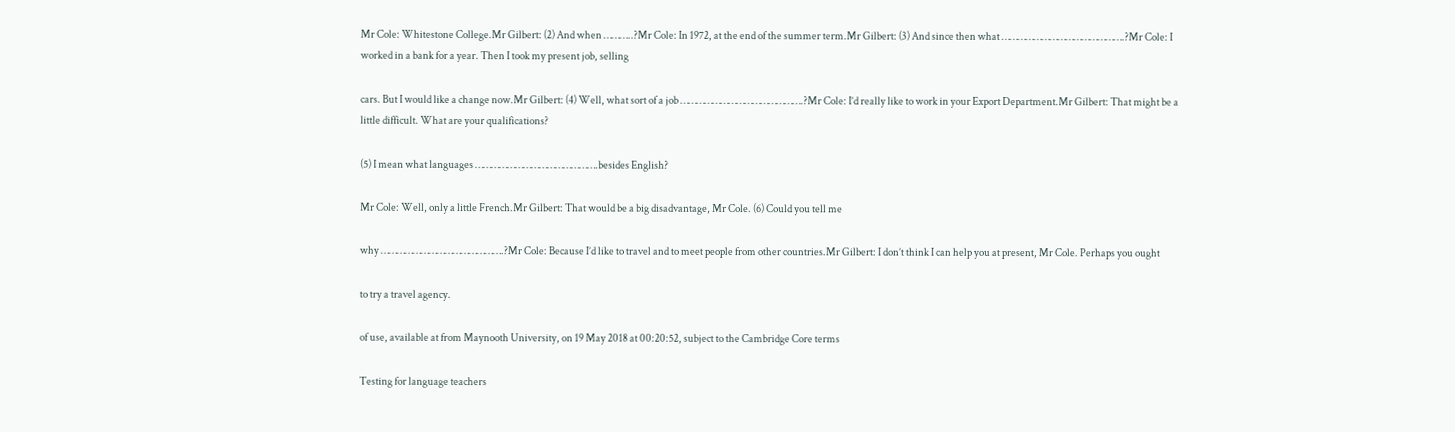Mr Cole: Whitestone College.Mr Gilbert: (2) And when ………..?Mr Cole: In 1972, at the end of the summer term.Mr Gilbert: (3) And since then what ……………………………………….?Mr Cole: I worked in a bank for a year. Then I took my present job, selling

cars. But I would like a change now.Mr Gilbert: (4) Well, what sort of a job ……………………………………….?Mr Cole: I’d really like to work in your Export Department.Mr Gilbert: That might be a little difficult. What are your qualifications?

(5) I mean what languages ……………………………………….besides English?

Mr Cole: Well, only a little French.Mr Gilbert: That would be a big disadvantage, Mr Cole. (6) Could you tell me

why ……………………………………….?Mr Cole: Because I’d like to travel and to meet people from other countries.Mr Gilbert: I don’t think I can help you at present, Mr Cole. Perhaps you ought

to try a travel agency.

of use, available at from Maynooth University, on 19 May 2018 at 00:20:52, subject to the Cambridge Core terms

Testing for language teachers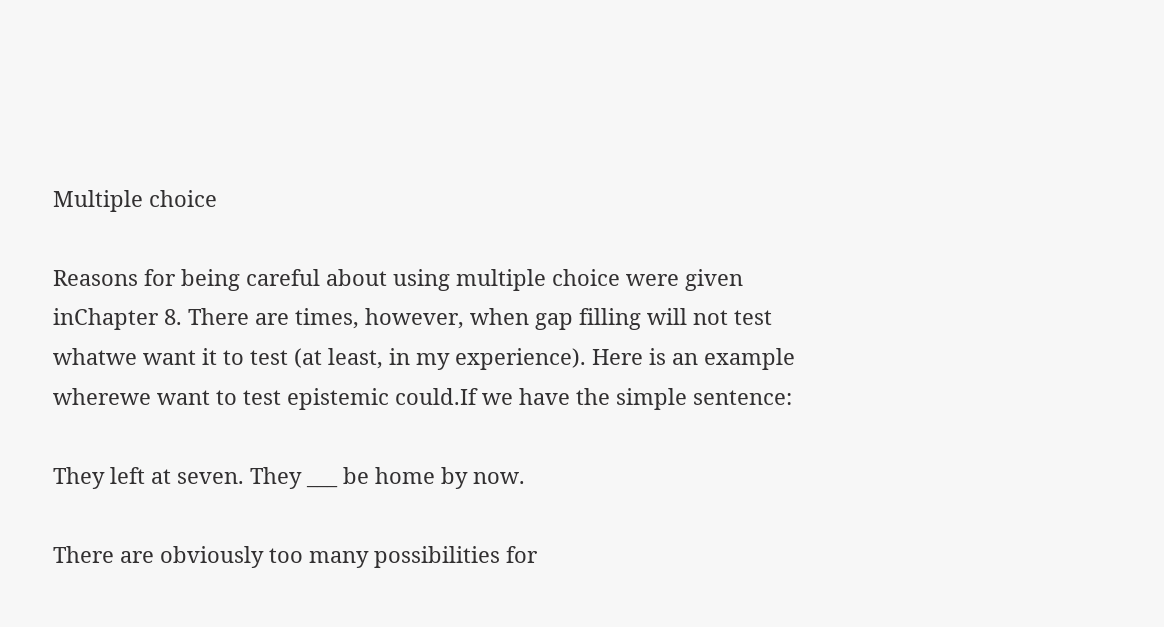Multiple choice

Reasons for being careful about using multiple choice were given inChapter 8. There are times, however, when gap filling will not test whatwe want it to test (at least, in my experience). Here is an example wherewe want to test epistemic could.If we have the simple sentence:

They left at seven. They ___ be home by now.

There are obviously too many possibilities for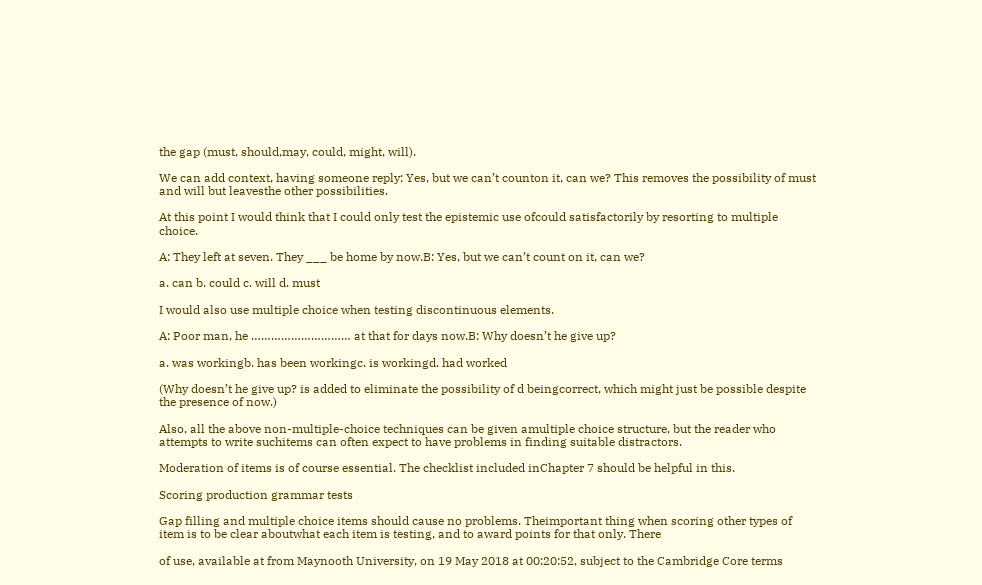the gap (must, should,may, could, might, will).

We can add context, having someone reply: Yes, but we can’t counton it, can we? This removes the possibility of must and will but leavesthe other possibilities.

At this point I would think that I could only test the epistemic use ofcould satisfactorily by resorting to multiple choice.

A: They left at seven. They ___ be home by now.B: Yes, but we can’t count on it, can we?

a. can b. could c. will d. must

I would also use multiple choice when testing discontinuous elements.

A: Poor man, he ………………………… at that for days now.B: Why doesn’t he give up?

a. was workingb. has been workingc. is workingd. had worked

(Why doesn’t he give up? is added to eliminate the possibility of d beingcorrect, which might just be possible despite the presence of now.)

Also, all the above non-multiple-choice techniques can be given amultiple choice structure, but the reader who attempts to write suchitems can often expect to have problems in finding suitable distractors.

Moderation of items is of course essential. The checklist included inChapter 7 should be helpful in this.

Scoring production grammar tests

Gap filling and multiple choice items should cause no problems. Theimportant thing when scoring other types of item is to be clear aboutwhat each item is testing, and to award points for that only. There

of use, available at from Maynooth University, on 19 May 2018 at 00:20:52, subject to the Cambridge Core terms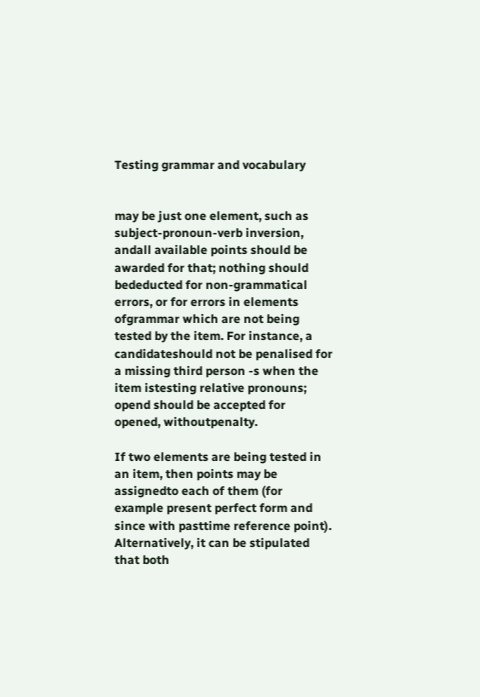Testing grammar and vocabulary


may be just one element, such as subject-pronoun-verb inversion, andall available points should be awarded for that; nothing should bededucted for non-grammatical errors, or for errors in elements ofgrammar which are not being tested by the item. For instance, a candidateshould not be penalised for a missing third person -s when the item istesting relative pronouns; opend should be accepted for opened, withoutpenalty.

If two elements are being tested in an item, then points may be assignedto each of them (for example present perfect form and since with pasttime reference point). Alternatively, it can be stipulated that both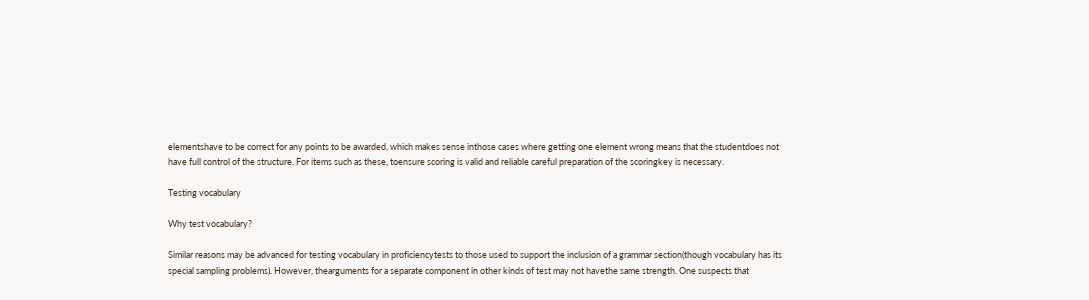elementshave to be correct for any points to be awarded, which makes sense inthose cases where getting one element wrong means that the studentdoes not have full control of the structure. For items such as these, toensure scoring is valid and reliable careful preparation of the scoringkey is necessary.

Testing vocabulary

Why test vocabulary?

Similar reasons may be advanced for testing vocabulary in proficiencytests to those used to support the inclusion of a grammar section(though vocabulary has its special sampling problems). However, thearguments for a separate component in other kinds of test may not havethe same strength. One suspects that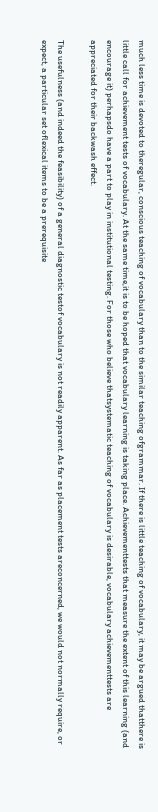much less time is devoted to theregular, conscious teaching of vocabulary than to the similar teaching ofgrammar. If there is little teaching of vocabulary, it may be argued thatthere is little call for achievement tests of vocabulary. At the same time,it is to be hoped that vocabulary learning is taking place. Achievementtests that measure the extent of this learning (and encourage it) perhapsdo have a part to play in institutional testing. For those who believe thatsystematic teaching of vocabulary is desirable, vocabulary achievementtests are appreciated for their backwash effect.

The usefulness (and indeed the feasibility) of a general diagnostic testof vocabulary is not readily apparent. As far as placement tests areconcerned, we would not normally require, or expect, a particular set oflexical items to be a prerequisite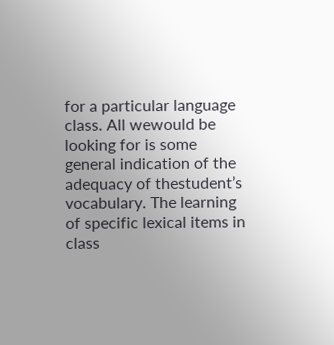for a particular language class. All wewould be looking for is some general indication of the adequacy of thestudent’s vocabulary. The learning of specific lexical items in class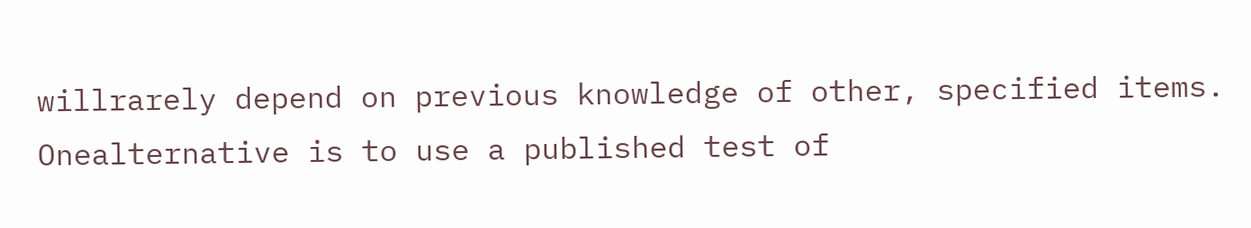willrarely depend on previous knowledge of other, specified items. Onealternative is to use a published test of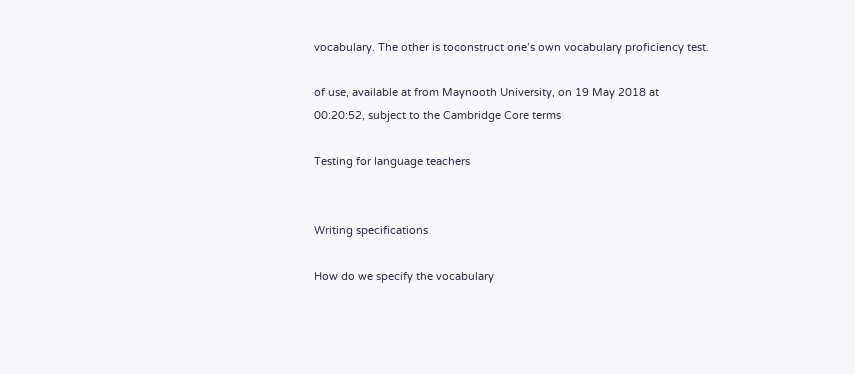vocabulary. The other is toconstruct one’s own vocabulary proficiency test.

of use, available at from Maynooth University, on 19 May 2018 at 00:20:52, subject to the Cambridge Core terms

Testing for language teachers


Writing specifications

How do we specify the vocabulary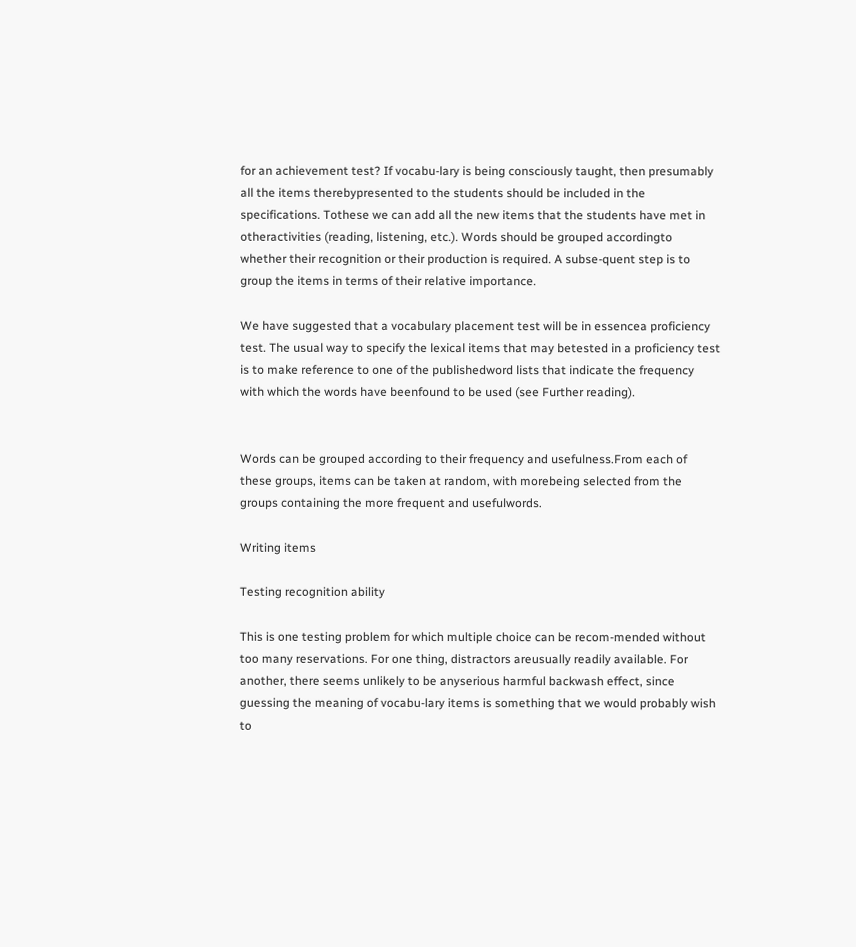for an achievement test? If vocabu-lary is being consciously taught, then presumably all the items therebypresented to the students should be included in the specifications. Tothese we can add all the new items that the students have met in otheractivities (reading, listening, etc.). Words should be grouped accordingto whether their recognition or their production is required. A subse-quent step is to group the items in terms of their relative importance.

We have suggested that a vocabulary placement test will be in essencea proficiency test. The usual way to specify the lexical items that may betested in a proficiency test is to make reference to one of the publishedword lists that indicate the frequency with which the words have beenfound to be used (see Further reading).


Words can be grouped according to their frequency and usefulness.From each of these groups, items can be taken at random, with morebeing selected from the groups containing the more frequent and usefulwords.

Writing items

Testing recognition ability

This is one testing problem for which multiple choice can be recom-mended without too many reservations. For one thing, distractors areusually readily available. For another, there seems unlikely to be anyserious harmful backwash effect, since guessing the meaning of vocabu-lary items is something that we would probably wish to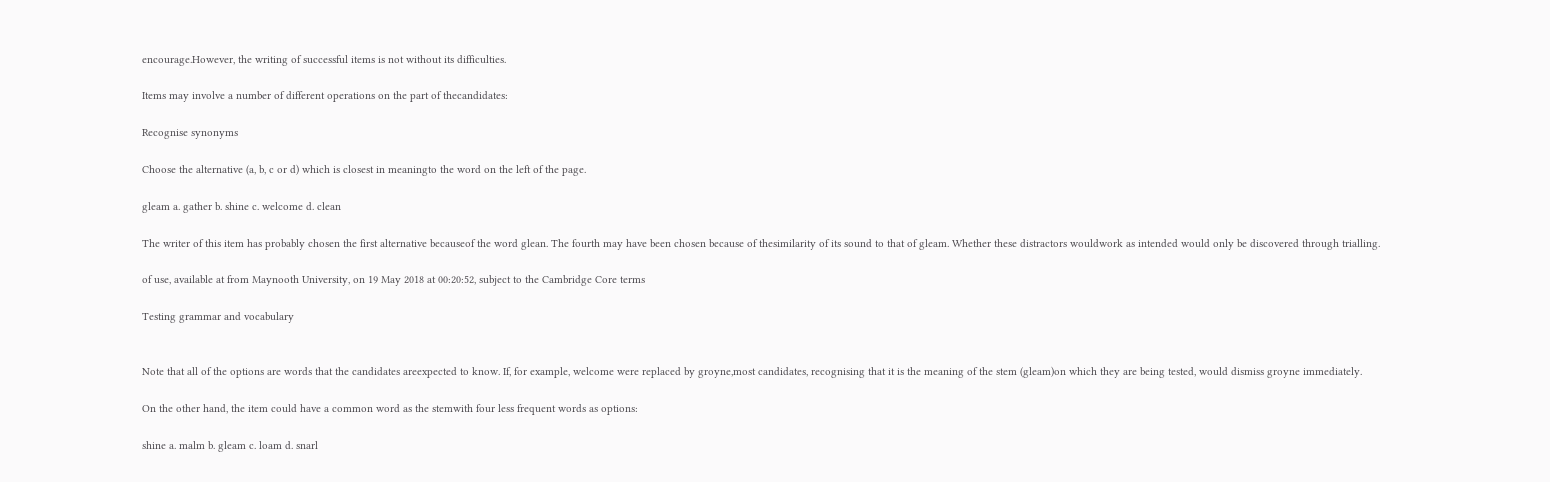encourage.However, the writing of successful items is not without its difficulties.

Items may involve a number of different operations on the part of thecandidates:

Recognise synonyms

Choose the alternative (a, b, c or d) which is closest in meaningto the word on the left of the page.

gleam a. gather b. shine c. welcome d. clean

The writer of this item has probably chosen the first alternative becauseof the word glean. The fourth may have been chosen because of thesimilarity of its sound to that of gleam. Whether these distractors wouldwork as intended would only be discovered through trialling.

of use, available at from Maynooth University, on 19 May 2018 at 00:20:52, subject to the Cambridge Core terms

Testing grammar and vocabulary


Note that all of the options are words that the candidates areexpected to know. If, for example, welcome were replaced by groyne,most candidates, recognising that it is the meaning of the stem (gleam)on which they are being tested, would dismiss groyne immediately.

On the other hand, the item could have a common word as the stemwith four less frequent words as options:

shine a. malm b. gleam c. loam d. snarl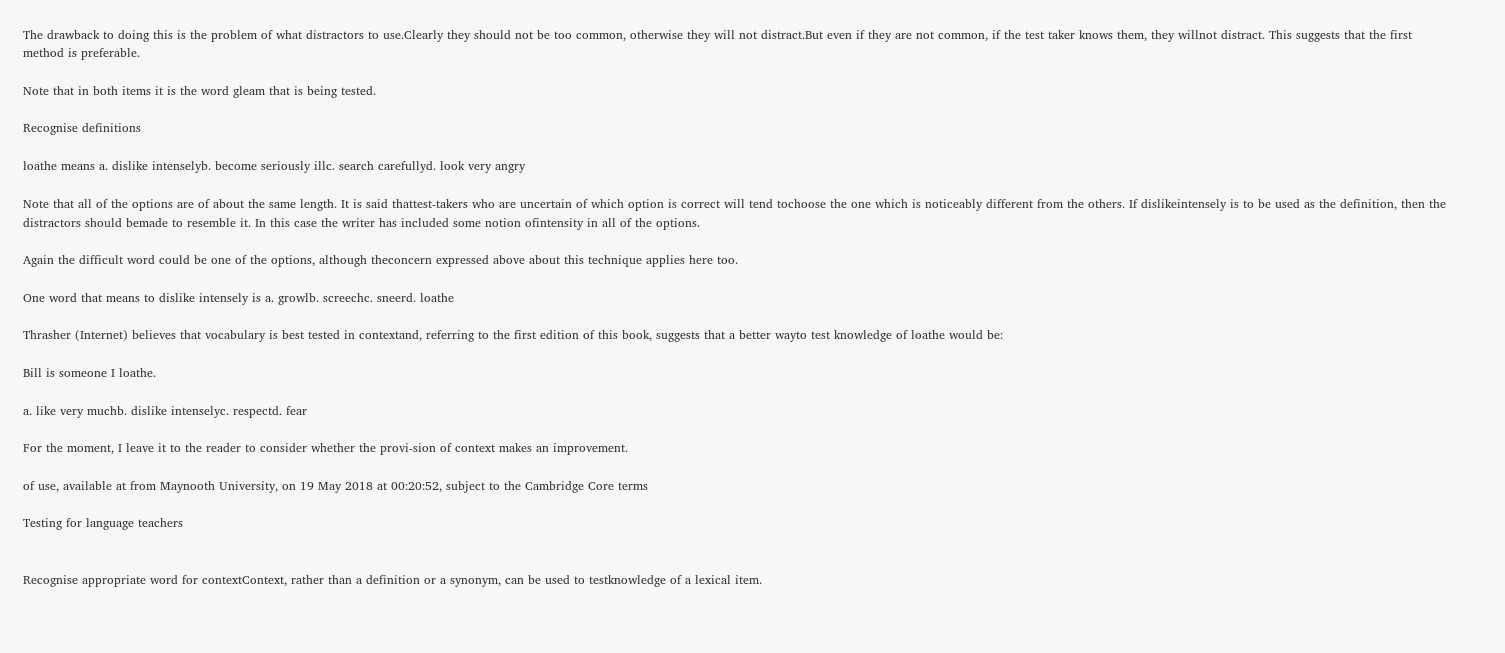The drawback to doing this is the problem of what distractors to use.Clearly they should not be too common, otherwise they will not distract.But even if they are not common, if the test taker knows them, they willnot distract. This suggests that the first method is preferable.

Note that in both items it is the word gleam that is being tested.

Recognise definitions

loathe means a. dislike intenselyb. become seriously illc. search carefullyd. look very angry

Note that all of the options are of about the same length. It is said thattest-takers who are uncertain of which option is correct will tend tochoose the one which is noticeably different from the others. If dislikeintensely is to be used as the definition, then the distractors should bemade to resemble it. In this case the writer has included some notion ofintensity in all of the options.

Again the difficult word could be one of the options, although theconcern expressed above about this technique applies here too.

One word that means to dislike intensely is a. growlb. screechc. sneerd. loathe

Thrasher (Internet) believes that vocabulary is best tested in contextand, referring to the first edition of this book, suggests that a better wayto test knowledge of loathe would be:

Bill is someone I loathe.

a. like very muchb. dislike intenselyc. respectd. fear

For the moment, I leave it to the reader to consider whether the provi-sion of context makes an improvement.

of use, available at from Maynooth University, on 19 May 2018 at 00:20:52, subject to the Cambridge Core terms

Testing for language teachers


Recognise appropriate word for contextContext, rather than a definition or a synonym, can be used to testknowledge of a lexical item.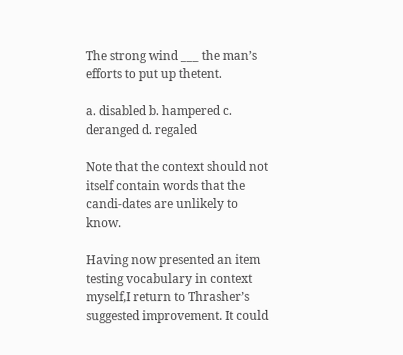The strong wind ___ the man’s efforts to put up thetent.

a. disabled b. hampered c. deranged d. regaled

Note that the context should not itself contain words that the candi-dates are unlikely to know.

Having now presented an item testing vocabulary in context myself,I return to Thrasher’s suggested improvement. It could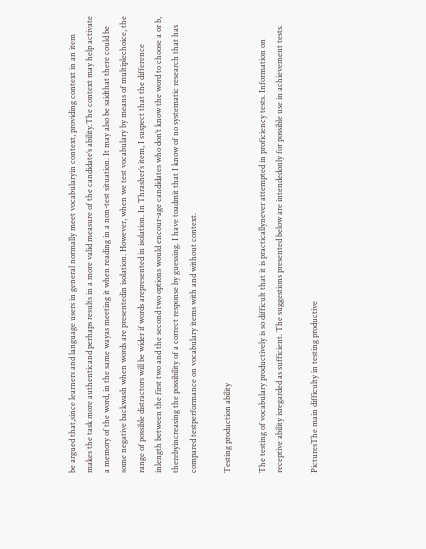be argued that,since learners and language users in general normally meet vocabularyin context, providing context in an item makes the task more authenticand perhaps results in a more valid measure of the candidate’s ability.The context may help activate a memory of the word, in the same wayas meeting it when reading in a non-test situation. It may also be saidthat there could be some negative backwash when words are presentedin isolation. However, when we test vocabulary by means of multiplechoice, the range of possible distractors will be wider if words arepresented in isolation. In Thrasher’s item, I suspect that the difference inlength between the first two and the second two options would encour-age candidates who don’t know the word to choose a or b, therebyincreasing the possibility of a correct response by guessing. I have toadmit that I know of no systematic research that has compared testperformance on vocabulary items with and without context.

Testing production ability

The testing of vocabulary productively is so difficult that it is practicallynever attempted in proficiency tests. Information on receptive ability isregarded as sufficient. The suggestions presented below are intendedonly for possible use in achievement tests.

PicturesThe main difficulty in testing productive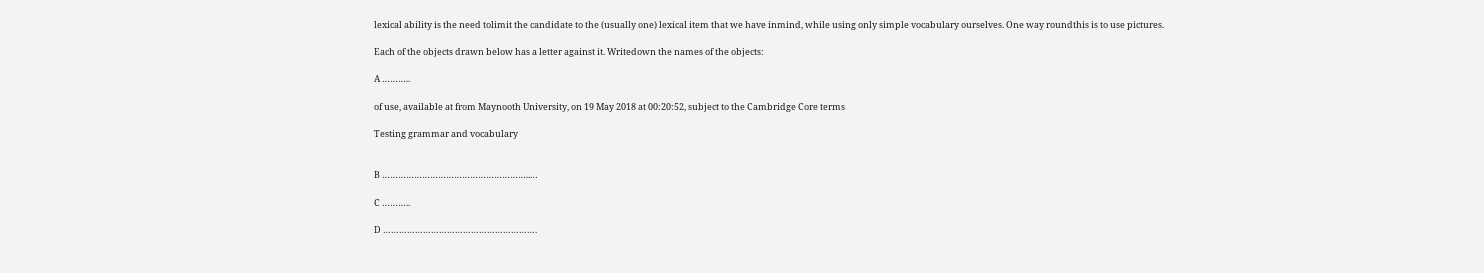lexical ability is the need tolimit the candidate to the (usually one) lexical item that we have inmind, while using only simple vocabulary ourselves. One way roundthis is to use pictures.

Each of the objects drawn below has a letter against it. Writedown the names of the objects:

A ………..

of use, available at from Maynooth University, on 19 May 2018 at 00:20:52, subject to the Cambridge Core terms

Testing grammar and vocabulary


B ………………………………………………..…

C ………..

D ………………………………………………….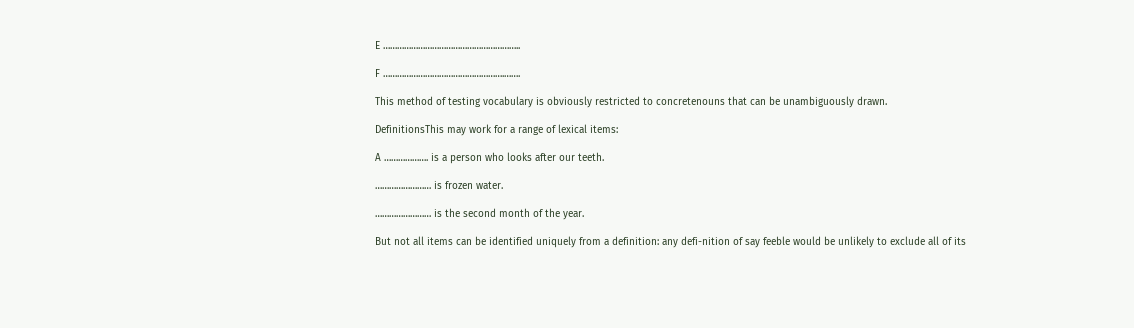E …………………………………………………..

F …………………………………………….…….

This method of testing vocabulary is obviously restricted to concretenouns that can be unambiguously drawn.

DefinitionsThis may work for a range of lexical items:

A ………………. is a person who looks after our teeth.

…………………… is frozen water.

…………………… is the second month of the year.

But not all items can be identified uniquely from a definition: any defi-nition of say feeble would be unlikely to exclude all of its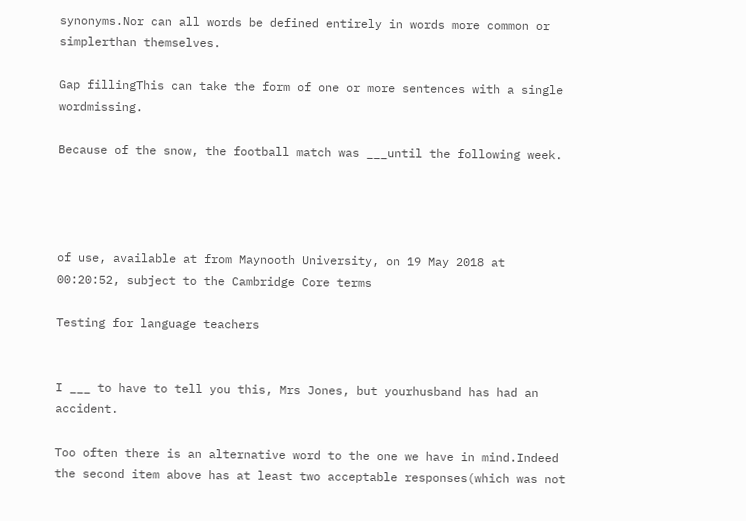synonyms.Nor can all words be defined entirely in words more common or simplerthan themselves.

Gap fillingThis can take the form of one or more sentences with a single wordmissing.

Because of the snow, the football match was ___until the following week.




of use, available at from Maynooth University, on 19 May 2018 at 00:20:52, subject to the Cambridge Core terms

Testing for language teachers


I ___ to have to tell you this, Mrs Jones, but yourhusband has had an accident.

Too often there is an alternative word to the one we have in mind.Indeed the second item above has at least two acceptable responses(which was not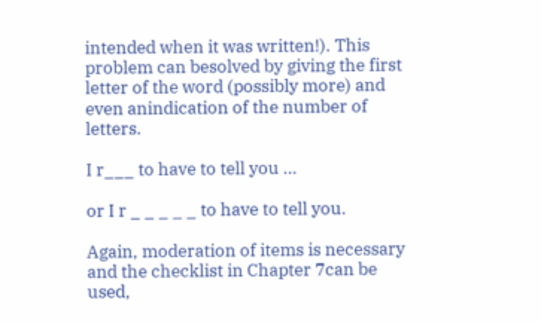intended when it was written!). This problem can besolved by giving the first letter of the word (possibly more) and even anindication of the number of letters.

I r___ to have to tell you …

or I r _ _ _ _ _ to have to tell you.

Again, moderation of items is necessary and the checklist in Chapter 7can be used,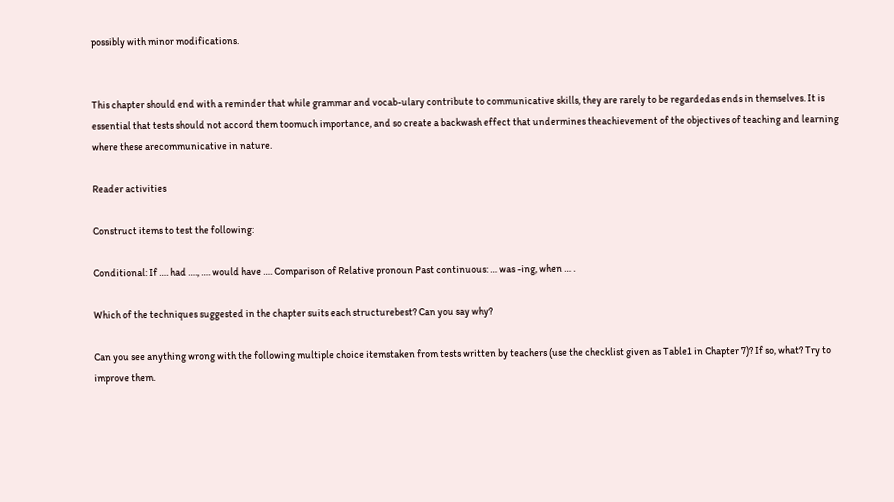possibly with minor modifications.


This chapter should end with a reminder that while grammar and vocab-ulary contribute to communicative skills, they are rarely to be regardedas ends in themselves. It is essential that tests should not accord them toomuch importance, and so create a backwash effect that undermines theachievement of the objectives of teaching and learning where these arecommunicative in nature.

Reader activities

Construct items to test the following:

Conditional: If …. had …., …. would have …. Comparison of Relative pronoun Past continuous: … was -ing, when … .

Which of the techniques suggested in the chapter suits each structurebest? Can you say why?

Can you see anything wrong with the following multiple choice itemstaken from tests written by teachers (use the checklist given as Table1 in Chapter 7)? If so, what? Try to improve them.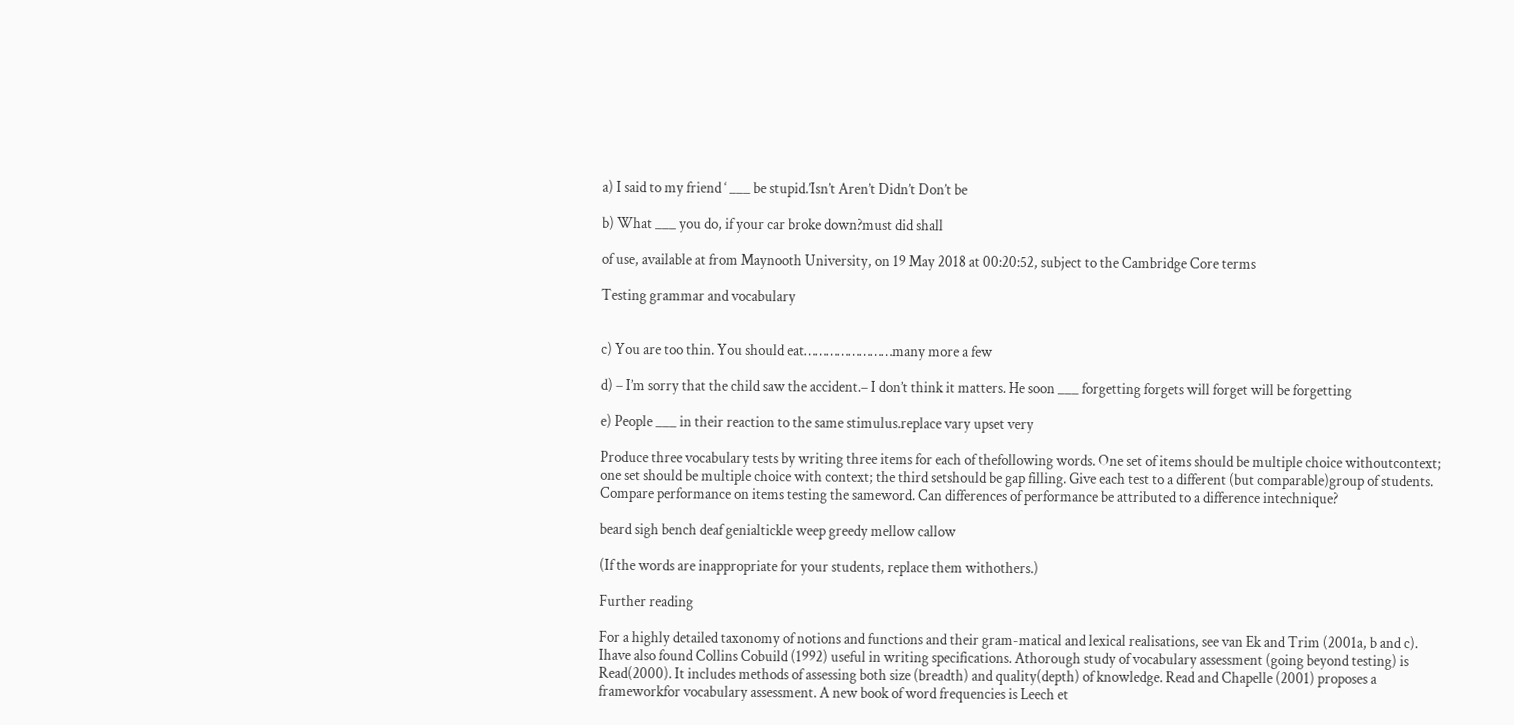a) I said to my friend ‘ ___ be stupid.’Isn’t Aren’t Didn’t Don’t be

b) What ___ you do, if your car broke down?must did shall

of use, available at from Maynooth University, on 19 May 2018 at 00:20:52, subject to the Cambridge Core terms

Testing grammar and vocabulary


c) You are too thin. You should eat……………………many more a few

d) – I’m sorry that the child saw the accident.– I don’t think it matters. He soon ___ forgetting forgets will forget will be forgetting

e) People ___ in their reaction to the same stimulus.replace vary upset very

Produce three vocabulary tests by writing three items for each of thefollowing words. One set of items should be multiple choice withoutcontext; one set should be multiple choice with context; the third setshould be gap filling. Give each test to a different (but comparable)group of students. Compare performance on items testing the sameword. Can differences of performance be attributed to a difference intechnique?

beard sigh bench deaf genialtickle weep greedy mellow callow

(If the words are inappropriate for your students, replace them withothers.)

Further reading

For a highly detailed taxonomy of notions and functions and their gram-matical and lexical realisations, see van Ek and Trim (2001a, b and c). Ihave also found Collins Cobuild (1992) useful in writing specifications. Athorough study of vocabulary assessment (going beyond testing) is Read(2000). It includes methods of assessing both size (breadth) and quality(depth) of knowledge. Read and Chapelle (2001) proposes a frameworkfor vocabulary assessment. A new book of word frequencies is Leech et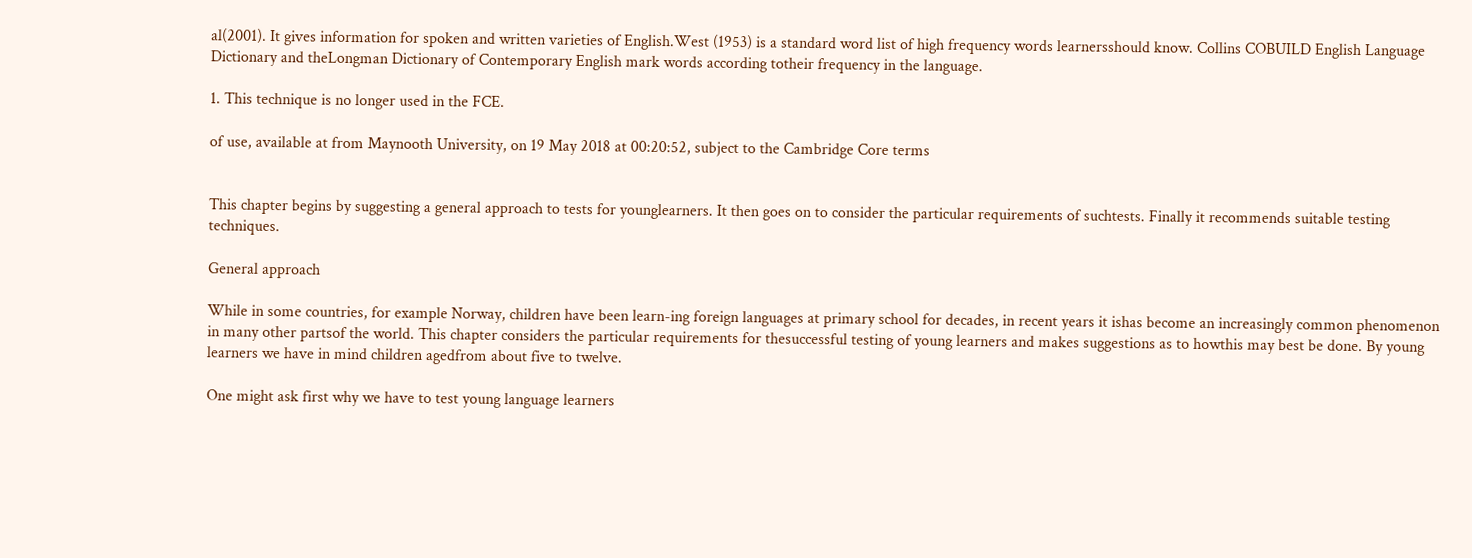al(2001). It gives information for spoken and written varieties of English.West (1953) is a standard word list of high frequency words learnersshould know. Collins COBUILD English Language Dictionary and theLongman Dictionary of Contemporary English mark words according totheir frequency in the language.

1. This technique is no longer used in the FCE.

of use, available at from Maynooth University, on 19 May 2018 at 00:20:52, subject to the Cambridge Core terms


This chapter begins by suggesting a general approach to tests for younglearners. It then goes on to consider the particular requirements of suchtests. Finally it recommends suitable testing techniques.

General approach

While in some countries, for example Norway, children have been learn-ing foreign languages at primary school for decades, in recent years it ishas become an increasingly common phenomenon in many other partsof the world. This chapter considers the particular requirements for thesuccessful testing of young learners and makes suggestions as to howthis may best be done. By young learners we have in mind children agedfrom about five to twelve.

One might ask first why we have to test young language learners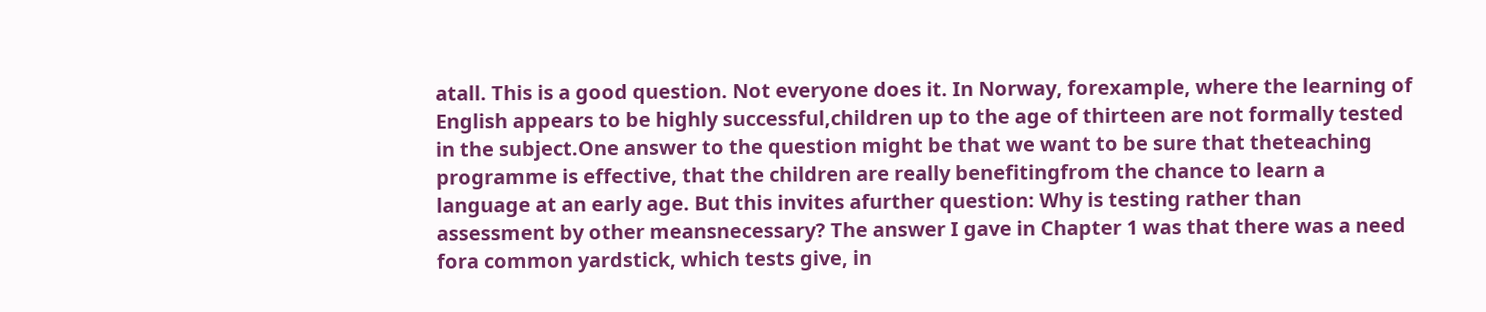atall. This is a good question. Not everyone does it. In Norway, forexample, where the learning of English appears to be highly successful,children up to the age of thirteen are not formally tested in the subject.One answer to the question might be that we want to be sure that theteaching programme is effective, that the children are really benefitingfrom the chance to learn a language at an early age. But this invites afurther question: Why is testing rather than assessment by other meansnecessary? The answer I gave in Chapter 1 was that there was a need fora common yardstick, which tests give, in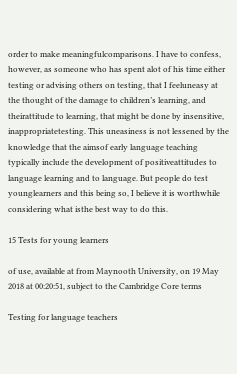order to make meaningfulcomparisons. I have to confess, however, as someone who has spent alot of his time either testing or advising others on testing, that I feeluneasy at the thought of the damage to children’s learning, and theirattitude to learning, that might be done by insensitive, inappropriatetesting. This uneasiness is not lessened by the knowledge that the aimsof early language teaching typically include the development of positiveattitudes to language learning and to language. But people do test younglearners and this being so, I believe it is worthwhile considering what isthe best way to do this.

15 Tests for young learners

of use, available at from Maynooth University, on 19 May 2018 at 00:20:51, subject to the Cambridge Core terms

Testing for language teachers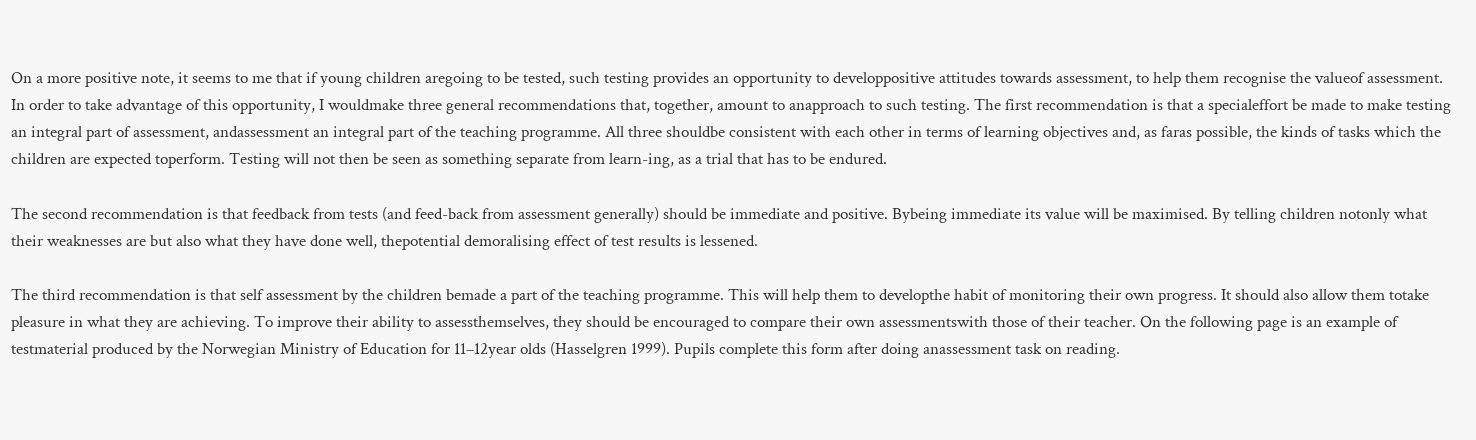On a more positive note, it seems to me that if young children aregoing to be tested, such testing provides an opportunity to developpositive attitudes towards assessment, to help them recognise the valueof assessment. In order to take advantage of this opportunity, I wouldmake three general recommendations that, together, amount to anapproach to such testing. The first recommendation is that a specialeffort be made to make testing an integral part of assessment, andassessment an integral part of the teaching programme. All three shouldbe consistent with each other in terms of learning objectives and, as faras possible, the kinds of tasks which the children are expected toperform. Testing will not then be seen as something separate from learn-ing, as a trial that has to be endured.

The second recommendation is that feedback from tests (and feed-back from assessment generally) should be immediate and positive. Bybeing immediate its value will be maximised. By telling children notonly what their weaknesses are but also what they have done well, thepotential demoralising effect of test results is lessened.

The third recommendation is that self assessment by the children bemade a part of the teaching programme. This will help them to developthe habit of monitoring their own progress. It should also allow them totake pleasure in what they are achieving. To improve their ability to assessthemselves, they should be encouraged to compare their own assessmentswith those of their teacher. On the following page is an example of testmaterial produced by the Norwegian Ministry of Education for 11–12year olds (Hasselgren 1999). Pupils complete this form after doing anassessment task on reading.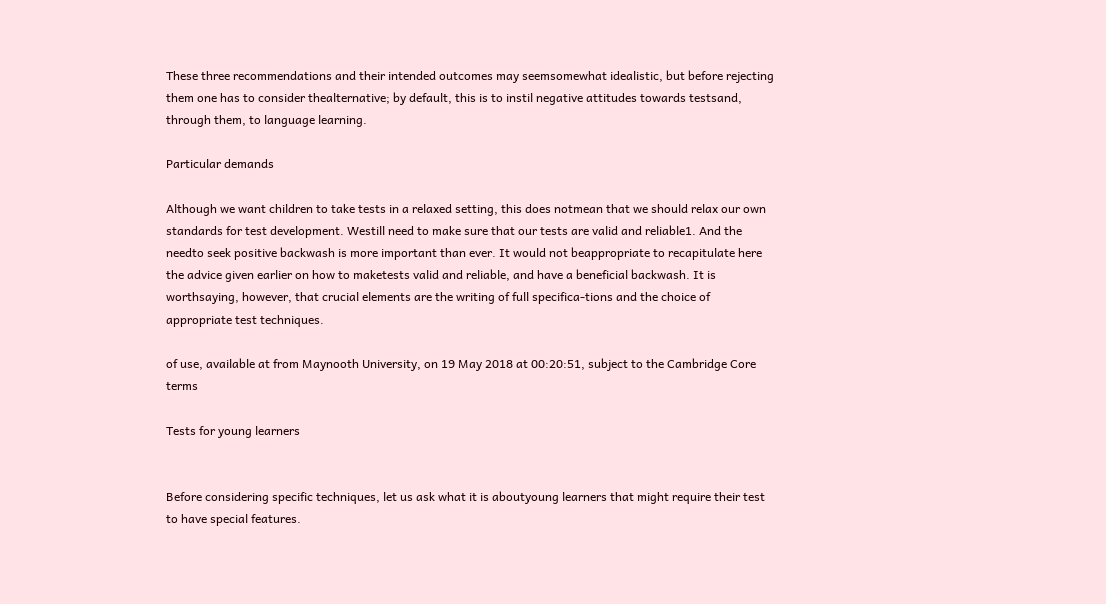These three recommendations and their intended outcomes may seemsomewhat idealistic, but before rejecting them one has to consider thealternative; by default, this is to instil negative attitudes towards testsand, through them, to language learning.

Particular demands

Although we want children to take tests in a relaxed setting, this does notmean that we should relax our own standards for test development. Westill need to make sure that our tests are valid and reliable1. And the needto seek positive backwash is more important than ever. It would not beappropriate to recapitulate here the advice given earlier on how to maketests valid and reliable, and have a beneficial backwash. It is worthsaying, however, that crucial elements are the writing of full specifica-tions and the choice of appropriate test techniques.

of use, available at from Maynooth University, on 19 May 2018 at 00:20:51, subject to the Cambridge Core terms

Tests for young learners


Before considering specific techniques, let us ask what it is aboutyoung learners that might require their test to have special features.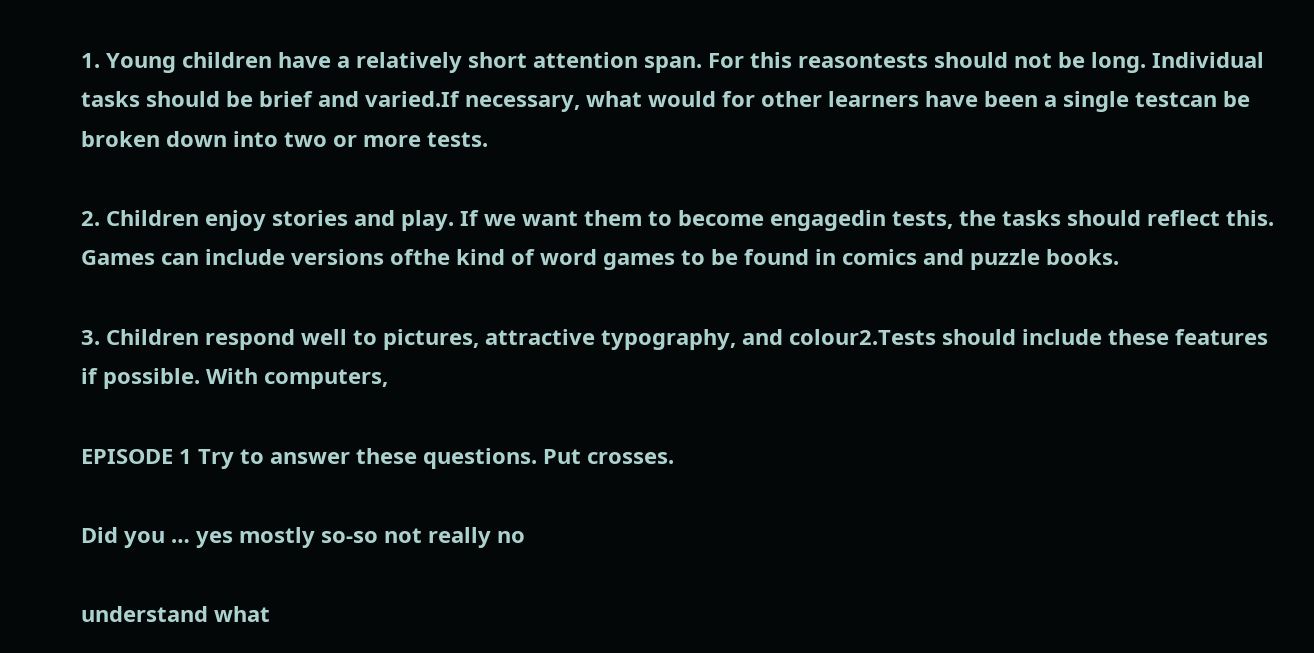1. Young children have a relatively short attention span. For this reasontests should not be long. Individual tasks should be brief and varied.If necessary, what would for other learners have been a single testcan be broken down into two or more tests.

2. Children enjoy stories and play. If we want them to become engagedin tests, the tasks should reflect this. Games can include versions ofthe kind of word games to be found in comics and puzzle books.

3. Children respond well to pictures, attractive typography, and colour2.Tests should include these features if possible. With computers,

EPISODE 1 Try to answer these questions. Put crosses.

Did you … yes mostly so-so not really no

understand what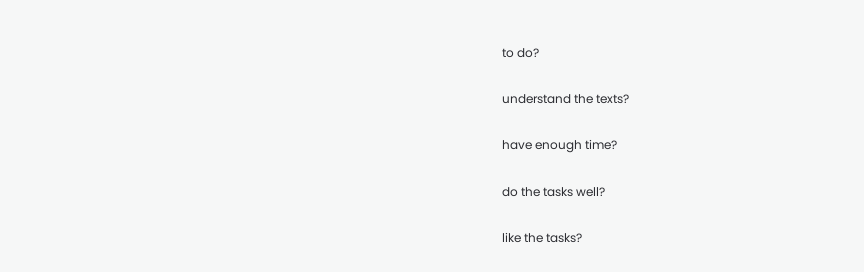to do?

understand the texts?

have enough time?

do the tasks well?

like the tasks?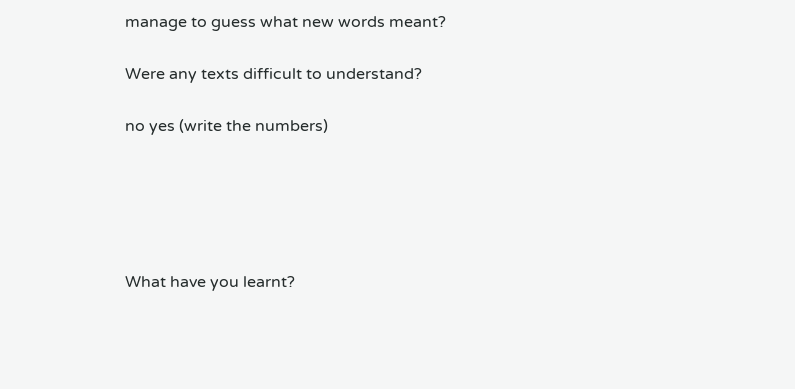manage to guess what new words meant?

Were any texts difficult to understand?

no yes (write the numbers)





What have you learnt?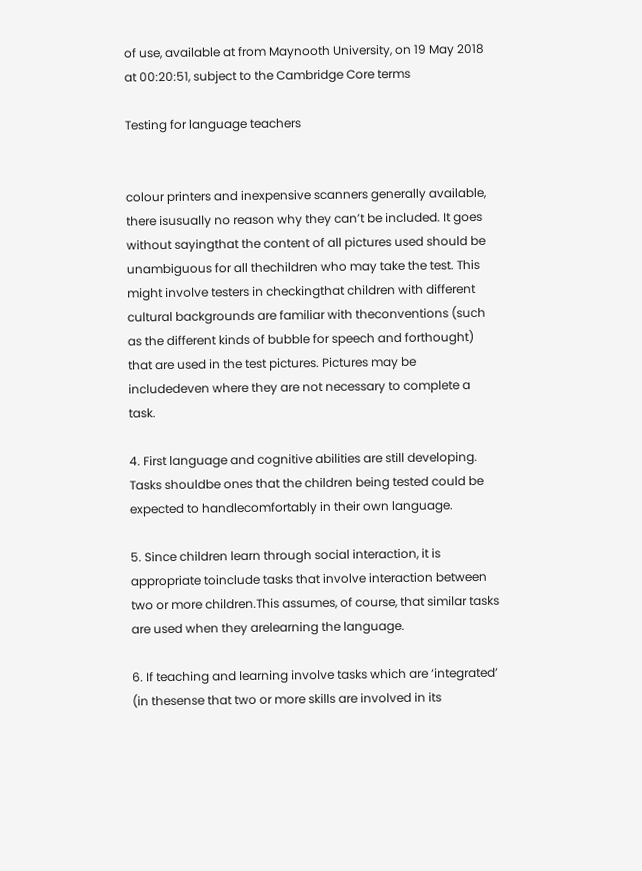of use, available at from Maynooth University, on 19 May 2018 at 00:20:51, subject to the Cambridge Core terms

Testing for language teachers


colour printers and inexpensive scanners generally available, there isusually no reason why they can’t be included. It goes without sayingthat the content of all pictures used should be unambiguous for all thechildren who may take the test. This might involve testers in checkingthat children with different cultural backgrounds are familiar with theconventions (such as the different kinds of bubble for speech and forthought) that are used in the test pictures. Pictures may be includedeven where they are not necessary to complete a task.

4. First language and cognitive abilities are still developing. Tasks shouldbe ones that the children being tested could be expected to handlecomfortably in their own language.

5. Since children learn through social interaction, it is appropriate toinclude tasks that involve interaction between two or more children.This assumes, of course, that similar tasks are used when they arelearning the language.

6. If teaching and learning involve tasks which are ‘integrated’ (in thesense that two or more skills are involved in its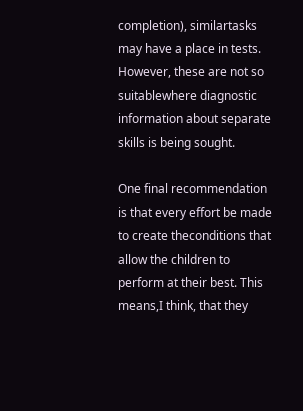completion), similartasks may have a place in tests. However, these are not so suitablewhere diagnostic information about separate skills is being sought.

One final recommendation is that every effort be made to create theconditions that allow the children to perform at their best. This means,I think, that they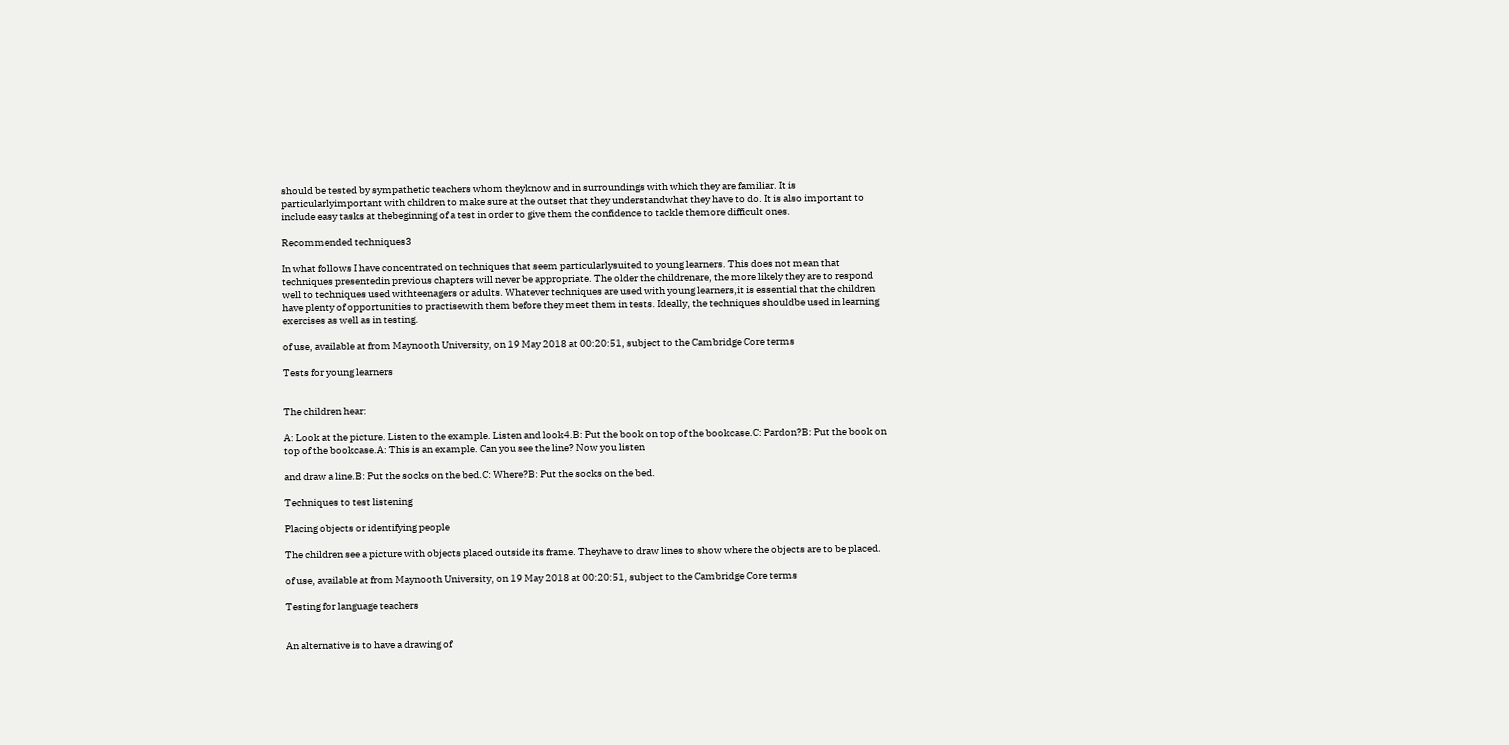should be tested by sympathetic teachers whom theyknow and in surroundings with which they are familiar. It is particularlyimportant with children to make sure at the outset that they understandwhat they have to do. It is also important to include easy tasks at thebeginning of a test in order to give them the confidence to tackle themore difficult ones.

Recommended techniques3

In what follows I have concentrated on techniques that seem particularlysuited to young learners. This does not mean that techniques presentedin previous chapters will never be appropriate. The older the childrenare, the more likely they are to respond well to techniques used withteenagers or adults. Whatever techniques are used with young learners,it is essential that the children have plenty of opportunities to practisewith them before they meet them in tests. Ideally, the techniques shouldbe used in learning exercises as well as in testing.

of use, available at from Maynooth University, on 19 May 2018 at 00:20:51, subject to the Cambridge Core terms

Tests for young learners


The children hear:

A: Look at the picture. Listen to the example. Listen and look4.B: Put the book on top of the bookcase.C: Pardon?B: Put the book on top of the bookcase.A: This is an example. Can you see the line? Now you listen

and draw a line.B: Put the socks on the bed.C: Where?B: Put the socks on the bed.

Techniques to test listening

Placing objects or identifying people

The children see a picture with objects placed outside its frame. Theyhave to draw lines to show where the objects are to be placed.

of use, available at from Maynooth University, on 19 May 2018 at 00:20:51, subject to the Cambridge Core terms

Testing for language teachers


An alternative is to have a drawing of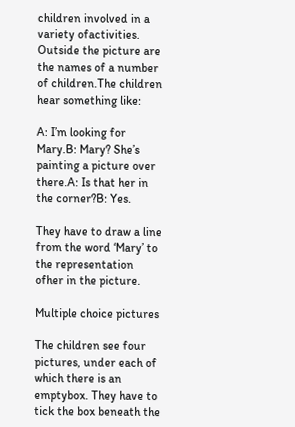children involved in a variety ofactivities. Outside the picture are the names of a number of children.The children hear something like:

A: I’m looking for Mary.B: Mary? She’s painting a picture over there.A: Is that her in the corner?B: Yes.

They have to draw a line from the word ‘Mary’ to the representation ofher in the picture.

Multiple choice pictures

The children see four pictures, under each of which there is an emptybox. They have to tick the box beneath the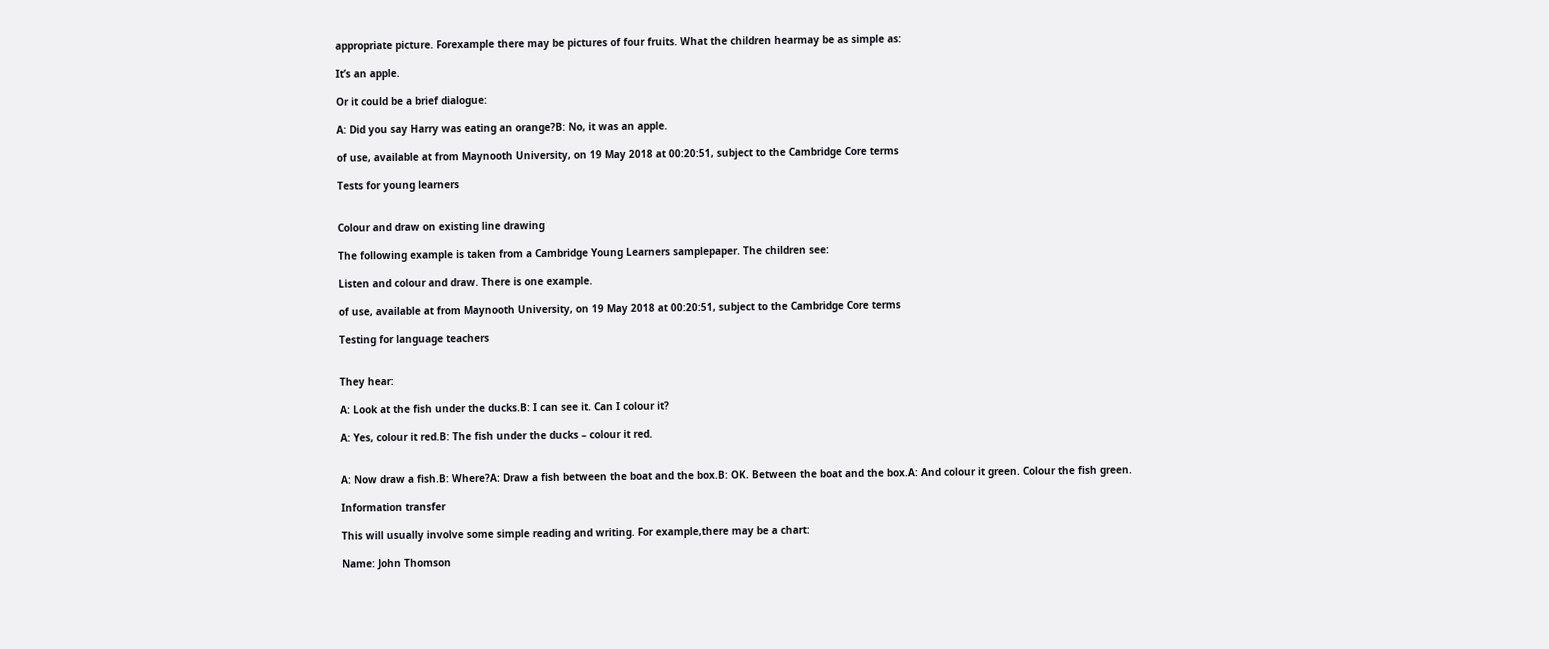appropriate picture. Forexample there may be pictures of four fruits. What the children hearmay be as simple as:

It’s an apple.

Or it could be a brief dialogue:

A: Did you say Harry was eating an orange?B: No, it was an apple.

of use, available at from Maynooth University, on 19 May 2018 at 00:20:51, subject to the Cambridge Core terms

Tests for young learners


Colour and draw on existing line drawing

The following example is taken from a Cambridge Young Learners samplepaper. The children see:

Listen and colour and draw. There is one example.

of use, available at from Maynooth University, on 19 May 2018 at 00:20:51, subject to the Cambridge Core terms

Testing for language teachers


They hear:

A: Look at the fish under the ducks.B: I can see it. Can I colour it?

A: Yes, colour it red.B: The fish under the ducks – colour it red.


A: Now draw a fish.B: Where?A: Draw a fish between the boat and the box.B: OK. Between the boat and the box.A: And colour it green. Colour the fish green.

Information transfer

This will usually involve some simple reading and writing. For example,there may be a chart:

Name: John Thomson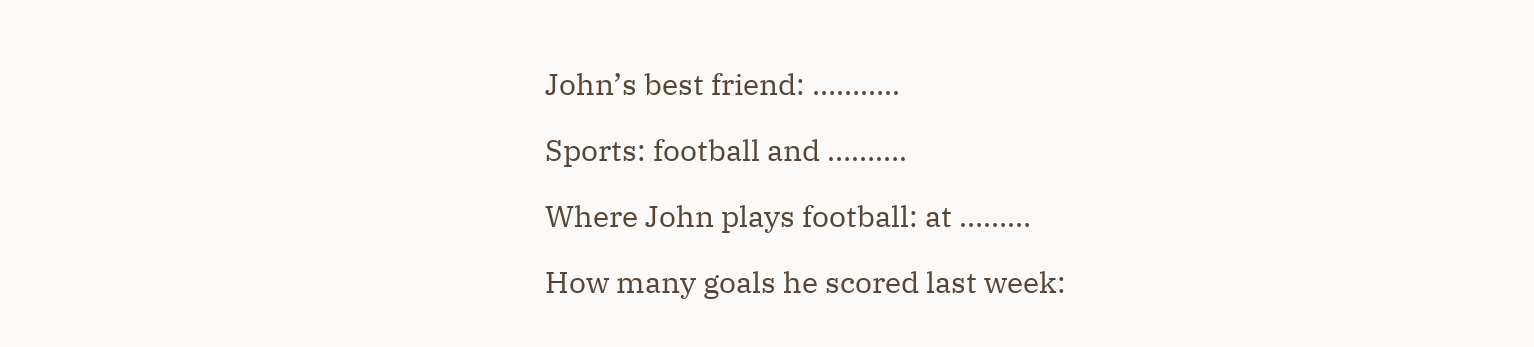John’s best friend: ………..

Sports: football and ……….

Where John plays football: at ………

How many goals he scored last week: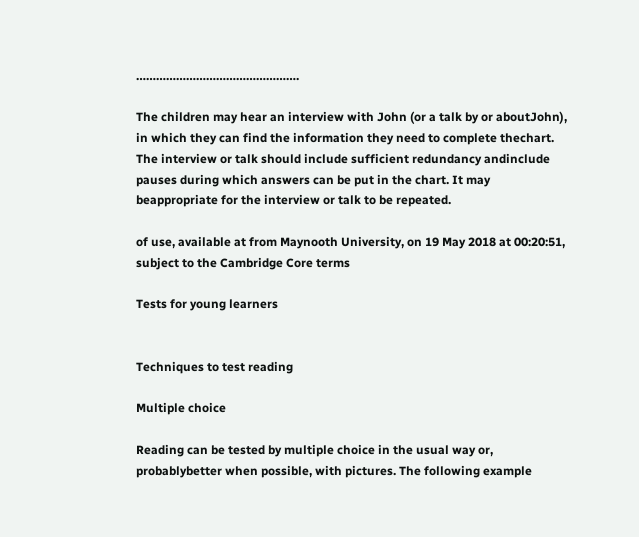………………………………………….

The children may hear an interview with John (or a talk by or aboutJohn), in which they can find the information they need to complete thechart. The interview or talk should include sufficient redundancy andinclude pauses during which answers can be put in the chart. It may beappropriate for the interview or talk to be repeated.

of use, available at from Maynooth University, on 19 May 2018 at 00:20:51, subject to the Cambridge Core terms

Tests for young learners


Techniques to test reading

Multiple choice

Reading can be tested by multiple choice in the usual way or, probablybetter when possible, with pictures. The following example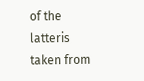of the latteris taken from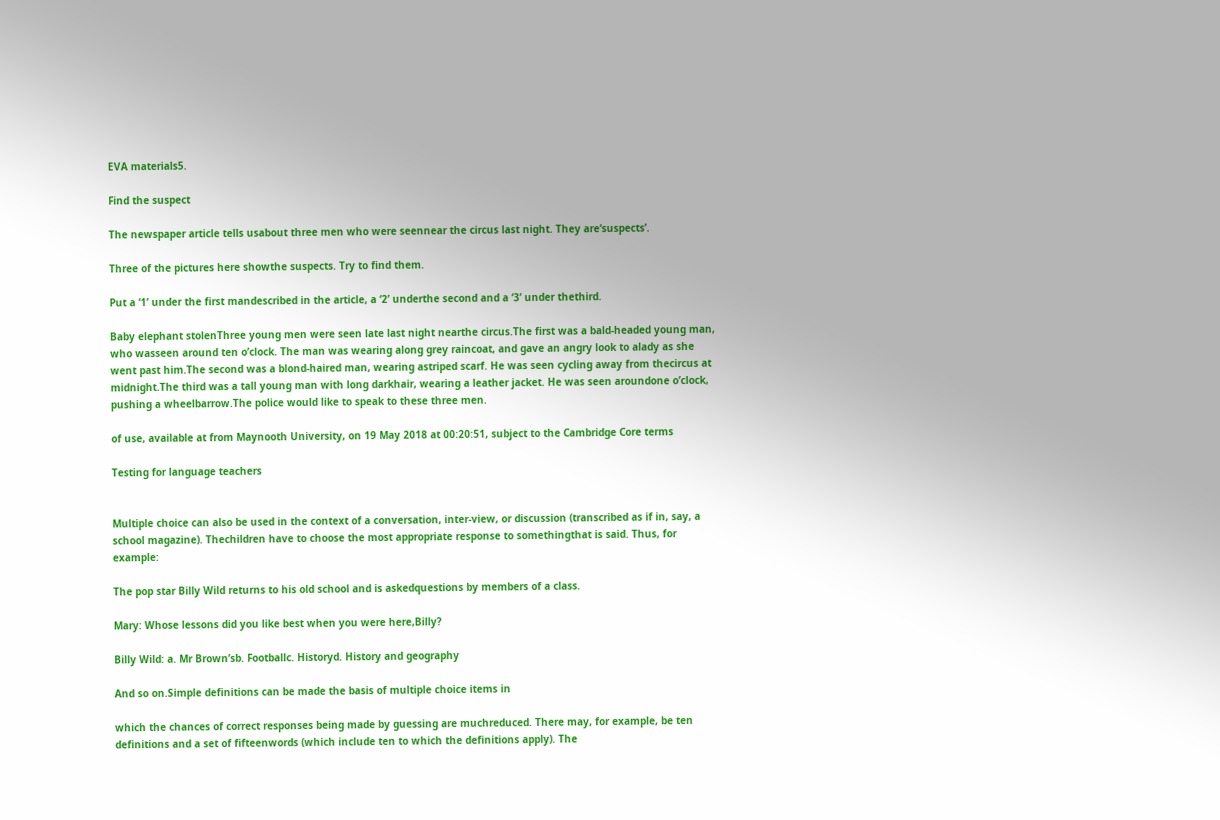EVA materials5.

Find the suspect

The newspaper article tells usabout three men who were seennear the circus last night. They are‘suspects’.

Three of the pictures here showthe suspects. Try to find them.

Put a ‘1’ under the first mandescribed in the article, a ‘2’ underthe second and a ‘3’ under thethird.

Baby elephant stolenThree young men were seen late last night nearthe circus.The first was a bald-headed young man, who wasseen around ten o’clock. The man was wearing along grey raincoat, and gave an angry look to alady as she went past him.The second was a blond-haired man, wearing astriped scarf. He was seen cycling away from thecircus at midnight.The third was a tall young man with long darkhair, wearing a leather jacket. He was seen aroundone o’clock, pushing a wheelbarrow.The police would like to speak to these three men.

of use, available at from Maynooth University, on 19 May 2018 at 00:20:51, subject to the Cambridge Core terms

Testing for language teachers


Multiple choice can also be used in the context of a conversation, inter-view, or discussion (transcribed as if in, say, a school magazine). Thechildren have to choose the most appropriate response to somethingthat is said. Thus, for example:

The pop star Billy Wild returns to his old school and is askedquestions by members of a class.

Mary: Whose lessons did you like best when you were here,Billy?

Billy Wild: a. Mr Brown’sb. Footballc. Historyd. History and geography

And so on.Simple definitions can be made the basis of multiple choice items in

which the chances of correct responses being made by guessing are muchreduced. There may, for example, be ten definitions and a set of fifteenwords (which include ten to which the definitions apply). The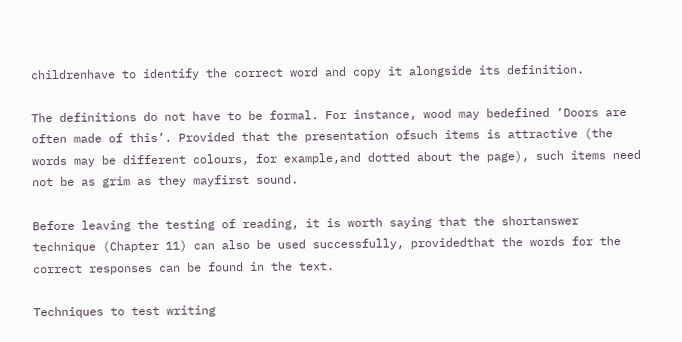childrenhave to identify the correct word and copy it alongside its definition.

The definitions do not have to be formal. For instance, wood may bedefined ‘Doors are often made of this’. Provided that the presentation ofsuch items is attractive (the words may be different colours, for example,and dotted about the page), such items need not be as grim as they mayfirst sound.

Before leaving the testing of reading, it is worth saying that the shortanswer technique (Chapter 11) can also be used successfully, providedthat the words for the correct responses can be found in the text.

Techniques to test writing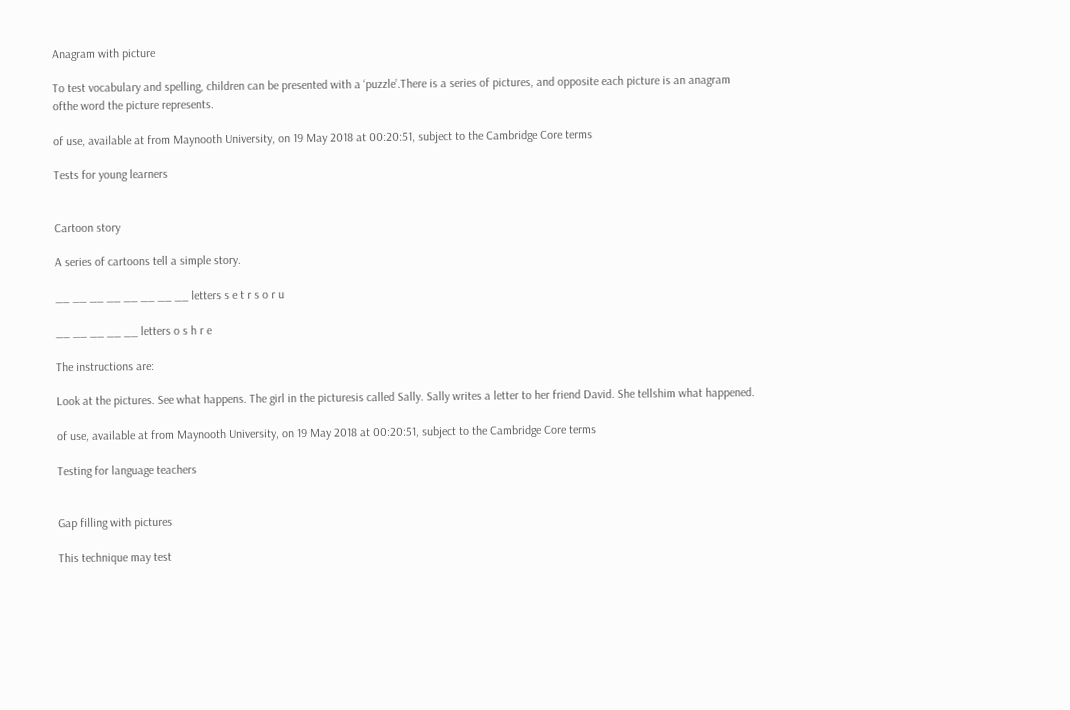Anagram with picture

To test vocabulary and spelling, children can be presented with a ‘puzzle’.There is a series of pictures, and opposite each picture is an anagram ofthe word the picture represents.

of use, available at from Maynooth University, on 19 May 2018 at 00:20:51, subject to the Cambridge Core terms

Tests for young learners


Cartoon story

A series of cartoons tell a simple story.

__ __ __ __ __ __ __ __ letters s e t r s o r u

__ __ __ __ __ letters o s h r e

The instructions are:

Look at the pictures. See what happens. The girl in the picturesis called Sally. Sally writes a letter to her friend David. She tellshim what happened.

of use, available at from Maynooth University, on 19 May 2018 at 00:20:51, subject to the Cambridge Core terms

Testing for language teachers


Gap filling with pictures

This technique may test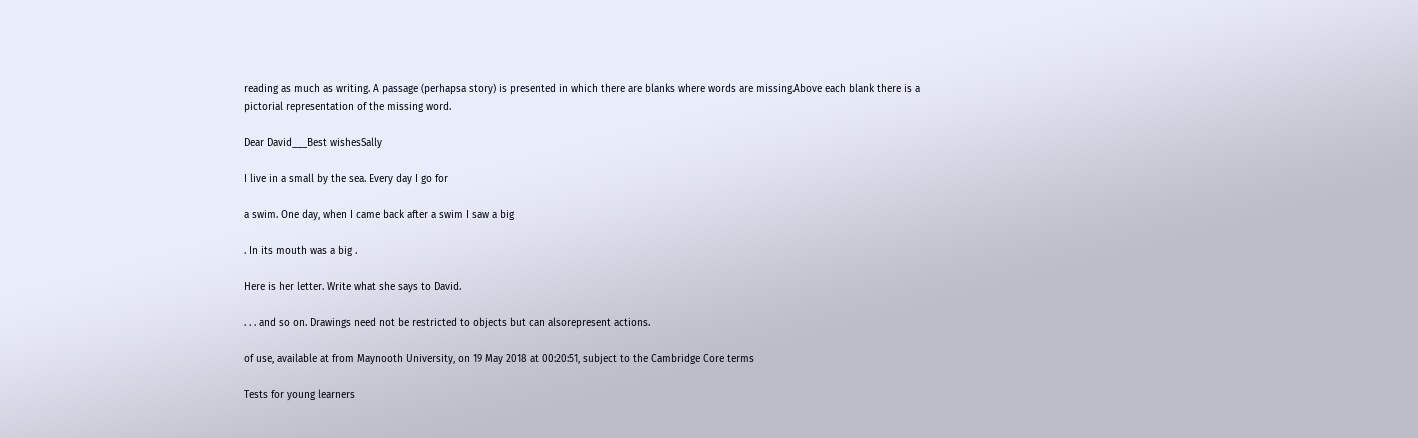reading as much as writing. A passage (perhapsa story) is presented in which there are blanks where words are missing.Above each blank there is a pictorial representation of the missing word.

Dear David___Best wishesSally

I live in a small by the sea. Every day I go for

a swim. One day, when I came back after a swim I saw a big

. In its mouth was a big .

Here is her letter. Write what she says to David.

. . . and so on. Drawings need not be restricted to objects but can alsorepresent actions.

of use, available at from Maynooth University, on 19 May 2018 at 00:20:51, subject to the Cambridge Core terms

Tests for young learners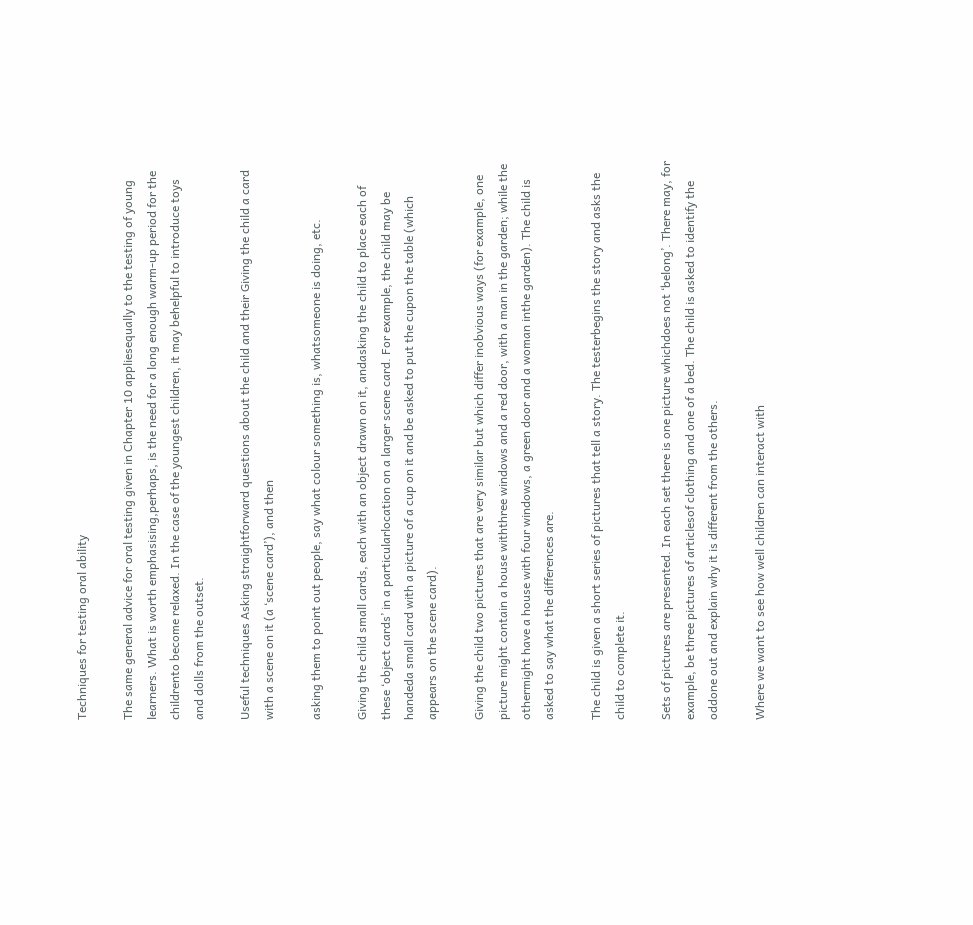Techniques for testing oral ability

The same general advice for oral testing given in Chapter 10 appliesequally to the testing of young learners. What is worth emphasising,perhaps, is the need for a long enough warm-up period for the childrento become relaxed. In the case of the youngest children, it may behelpful to introduce toys and dolls from the outset.

Useful techniques Asking straightforward questions about the child and their Giving the child a card with a scene on it (a ‘scene card’), and then

asking them to point out people, say what colour something is, whatsomeone is doing, etc.

Giving the child small cards, each with an object drawn on it, andasking the child to place each of these ‘object cards’ in a particularlocation on a larger scene card. For example, the child may be handeda small card with a picture of a cup on it and be asked to put the cupon the table (which appears on the scene card).

Giving the child two pictures that are very similar but which differ inobvious ways (for example, one picture might contain a house withthree windows and a red door, with a man in the garden; while the othermight have a house with four windows, a green door and a woman inthe garden). The child is asked to say what the differences are.

The child is given a short series of pictures that tell a story. The testerbegins the story and asks the child to complete it.

Sets of pictures are presented. In each set there is one picture whichdoes not ‘belong’. There may, for example, be three pictures of articlesof clothing and one of a bed. The child is asked to identify the oddone out and explain why it is different from the others.

Where we want to see how well children can interact with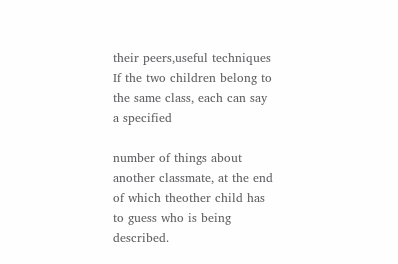their peers,useful techniques If the two children belong to the same class, each can say a specified

number of things about another classmate, at the end of which theother child has to guess who is being described.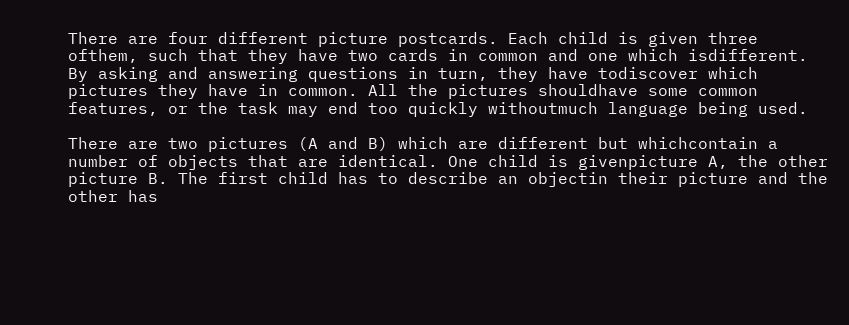There are four different picture postcards. Each child is given three ofthem, such that they have two cards in common and one which isdifferent. By asking and answering questions in turn, they have todiscover which pictures they have in common. All the pictures shouldhave some common features, or the task may end too quickly withoutmuch language being used.

There are two pictures (A and B) which are different but whichcontain a number of objects that are identical. One child is givenpicture A, the other picture B. The first child has to describe an objectin their picture and the other has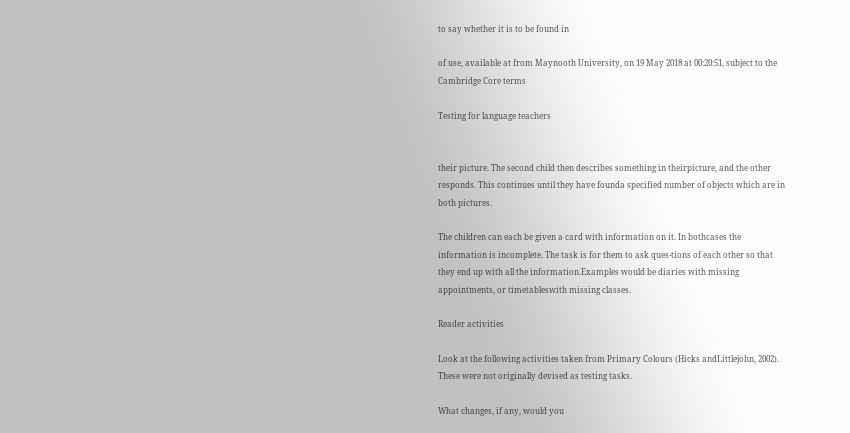to say whether it is to be found in

of use, available at from Maynooth University, on 19 May 2018 at 00:20:51, subject to the Cambridge Core terms

Testing for language teachers


their picture. The second child then describes something in theirpicture, and the other responds. This continues until they have founda specified number of objects which are in both pictures.

The children can each be given a card with information on it. In bothcases the information is incomplete. The task is for them to ask ques-tions of each other so that they end up with all the information.Examples would be diaries with missing appointments, or timetableswith missing classes.

Reader activities

Look at the following activities taken from Primary Colours (Hicks andLittlejohn, 2002). These were not originally devised as testing tasks.

What changes, if any, would you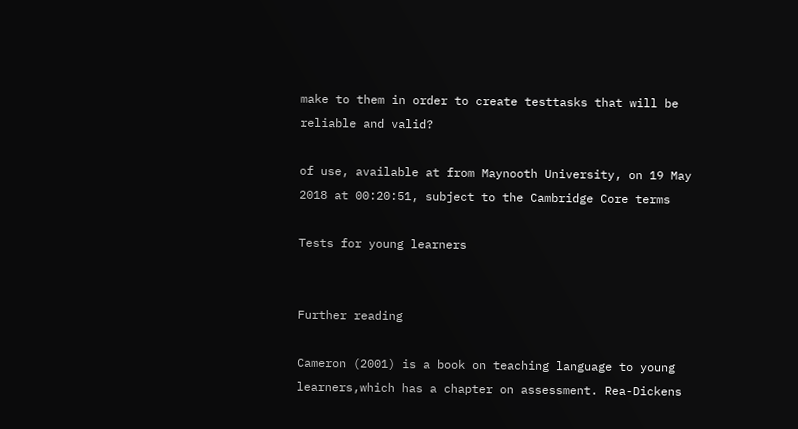make to them in order to create testtasks that will be reliable and valid?

of use, available at from Maynooth University, on 19 May 2018 at 00:20:51, subject to the Cambridge Core terms

Tests for young learners


Further reading

Cameron (2001) is a book on teaching language to young learners,which has a chapter on assessment. Rea-Dickens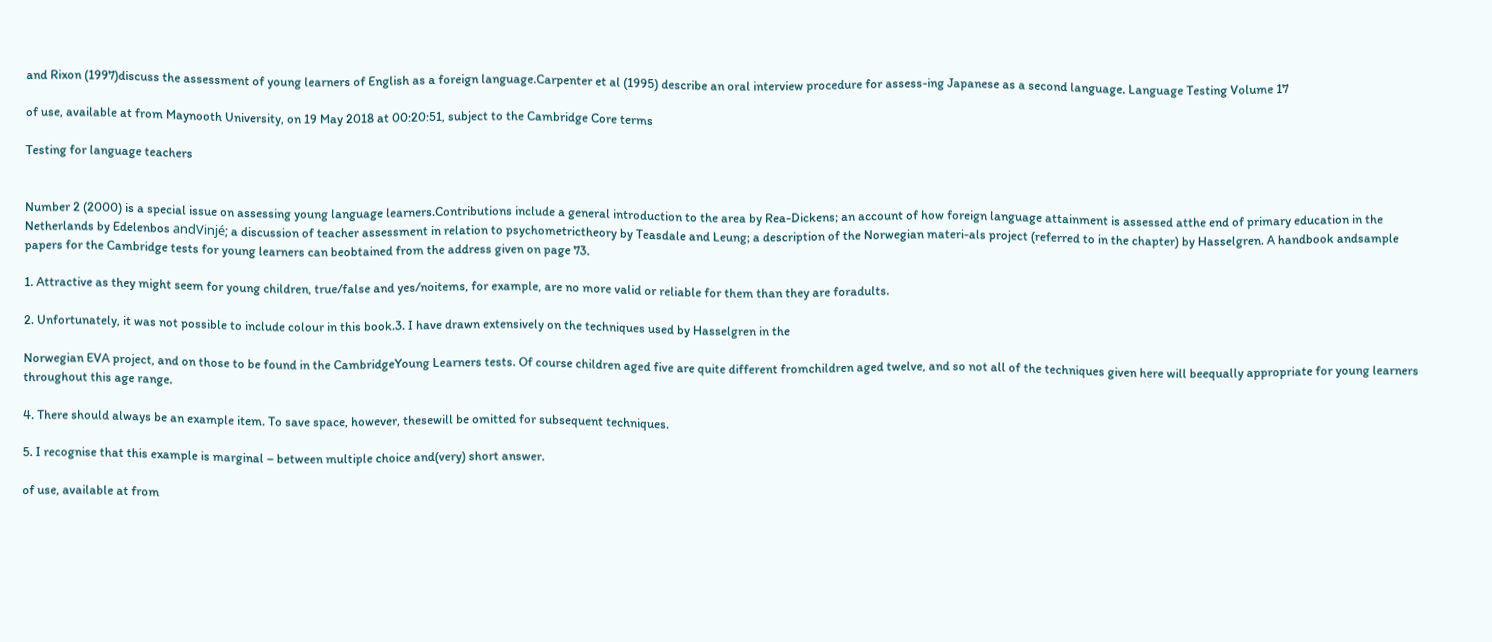and Rixon (1997)discuss the assessment of young learners of English as a foreign language.Carpenter et al (1995) describe an oral interview procedure for assess-ing Japanese as a second language. Language Testing Volume 17

of use, available at from Maynooth University, on 19 May 2018 at 00:20:51, subject to the Cambridge Core terms

Testing for language teachers


Number 2 (2000) is a special issue on assessing young language learners.Contributions include a general introduction to the area by Rea-Dickens; an account of how foreign language attainment is assessed atthe end of primary education in the Netherlands by Edelenbos andVinjé; a discussion of teacher assessment in relation to psychometrictheory by Teasdale and Leung; a description of the Norwegian materi-als project (referred to in the chapter) by Hasselgren. A handbook andsample papers for the Cambridge tests for young learners can beobtained from the address given on page 73.

1. Attractive as they might seem for young children, true/false and yes/noitems, for example, are no more valid or reliable for them than they are foradults.

2. Unfortunately, it was not possible to include colour in this book.3. I have drawn extensively on the techniques used by Hasselgren in the

Norwegian EVA project, and on those to be found in the CambridgeYoung Learners tests. Of course children aged five are quite different fromchildren aged twelve, and so not all of the techniques given here will beequally appropriate for young learners throughout this age range.

4. There should always be an example item. To save space, however, thesewill be omitted for subsequent techniques.

5. I recognise that this example is marginal – between multiple choice and(very) short answer.

of use, available at from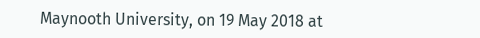Maynooth University, on 19 May 2018 at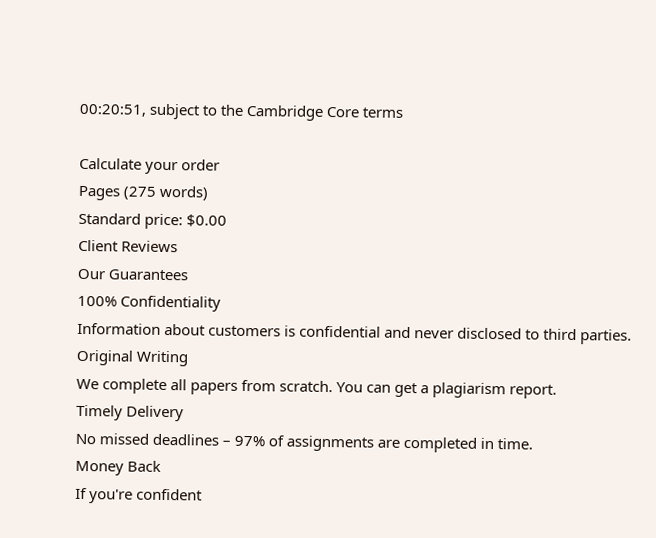00:20:51, subject to the Cambridge Core terms

Calculate your order
Pages (275 words)
Standard price: $0.00
Client Reviews
Our Guarantees
100% Confidentiality
Information about customers is confidential and never disclosed to third parties.
Original Writing
We complete all papers from scratch. You can get a plagiarism report.
Timely Delivery
No missed deadlines – 97% of assignments are completed in time.
Money Back
If you're confident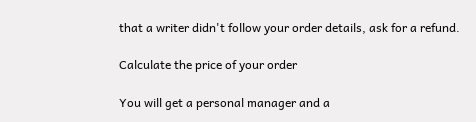that a writer didn't follow your order details, ask for a refund.

Calculate the price of your order

You will get a personal manager and a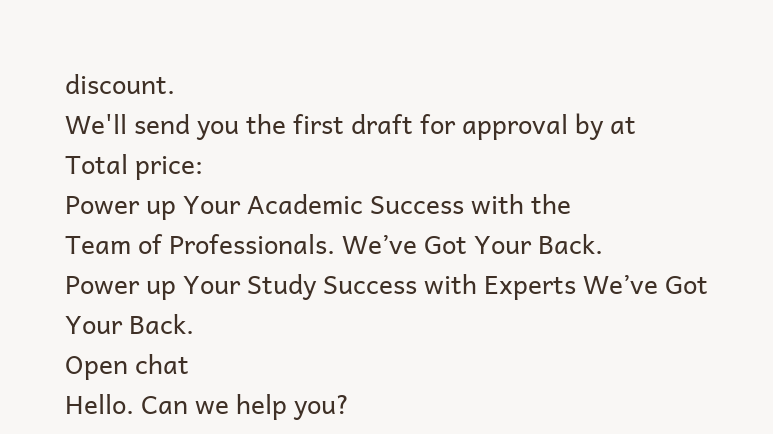discount.
We'll send you the first draft for approval by at
Total price:
Power up Your Academic Success with the
Team of Professionals. We’ve Got Your Back.
Power up Your Study Success with Experts We’ve Got Your Back.
Open chat
Hello. Can we help you?